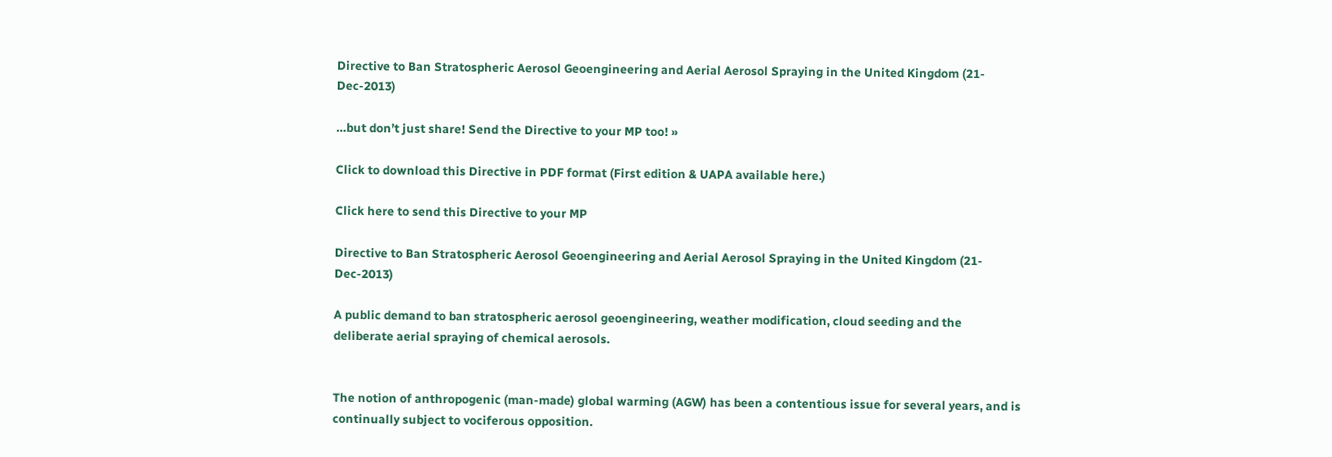Directive to Ban Stratospheric Aerosol Geoengineering and Aerial Aerosol Spraying in the United Kingdom (21-Dec-2013)

…but don’t just share! Send the Directive to your MP too! »

Click to download this Directive in PDF format (First edition & UAPA available here.)

Click here to send this Directive to your MP

Directive to Ban Stratospheric Aerosol Geoengineering and Aerial Aerosol Spraying in the United Kingdom (21-Dec-2013)

A public demand to ban stratospheric aerosol geoengineering, weather modification, cloud seeding and the deliberate aerial spraying of chemical aerosols.


The notion of anthropogenic (man-made) global warming (AGW) has been a contentious issue for several years, and is continually subject to vociferous opposition.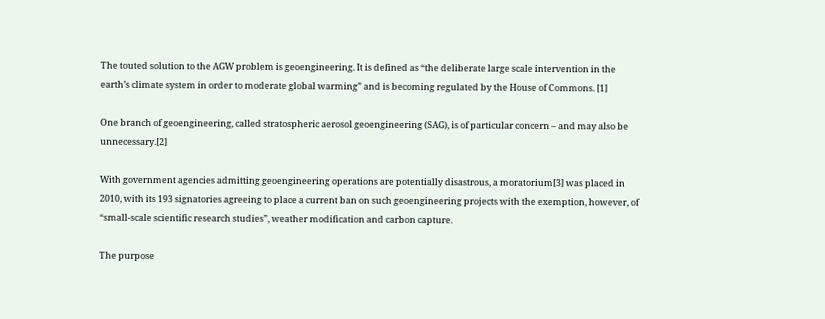The touted solution to the AGW problem is geoengineering. It is defined as “the deliberate large scale intervention in the earth’s climate system in order to moderate global warming” and is becoming regulated by the House of Commons. [1]

One branch of geoengineering, called stratospheric aerosol geoengineering (SAG), is of particular concern – and may also be unnecessary.[2]

With government agencies admitting geoengineering operations are potentially disastrous, a moratorium[3] was placed in 2010, with its 193 signatories agreeing to place a current ban on such geoengineering projects with the exemption, however, of “small-scale scientific research studies”, weather modification and carbon capture.

The purpose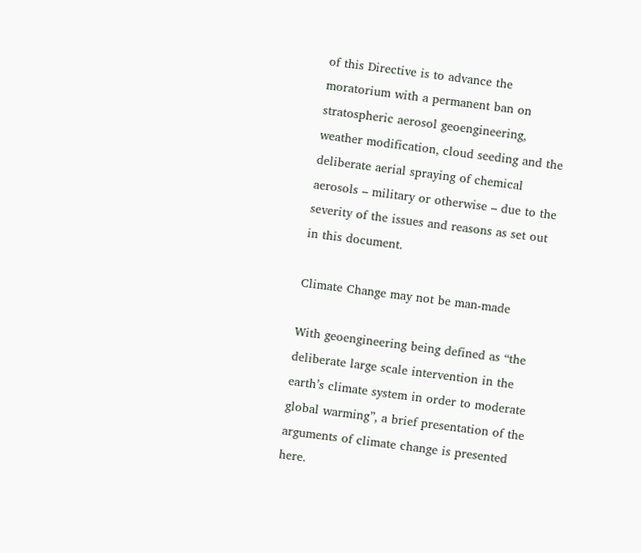of this Directive is to advance the moratorium with a permanent ban on stratospheric aerosol geoengineering, weather modification, cloud seeding and the deliberate aerial spraying of chemical aerosols – military or otherwise – due to the severity of the issues and reasons as set out in this document.

Climate Change may not be man-made

With geoengineering being defined as “the deliberate large scale intervention in the earth’s climate system in order to moderate global warming”, a brief presentation of the arguments of climate change is presented here.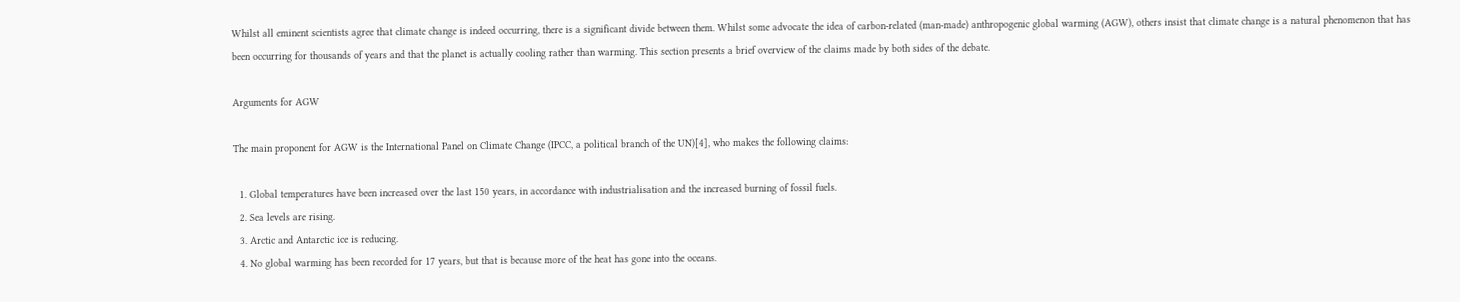Whilst all eminent scientists agree that climate change is indeed occurring, there is a significant divide between them. Whilst some advocate the idea of carbon-related (man-made) anthropogenic global warming (AGW), others insist that climate change is a natural phenomenon that has been occurring for thousands of years and that the planet is actually cooling rather than warming. This section presents a brief overview of the claims made by both sides of the debate.

Arguments for AGW

The main proponent for AGW is the International Panel on Climate Change (IPCC, a political branch of the UN)[4], who makes the following claims:

  1. Global temperatures have been increased over the last 150 years, in accordance with industrialisation and the increased burning of fossil fuels.
  2. Sea levels are rising.
  3. Arctic and Antarctic ice is reducing.
  4. No global warming has been recorded for 17 years, but that is because more of the heat has gone into the oceans.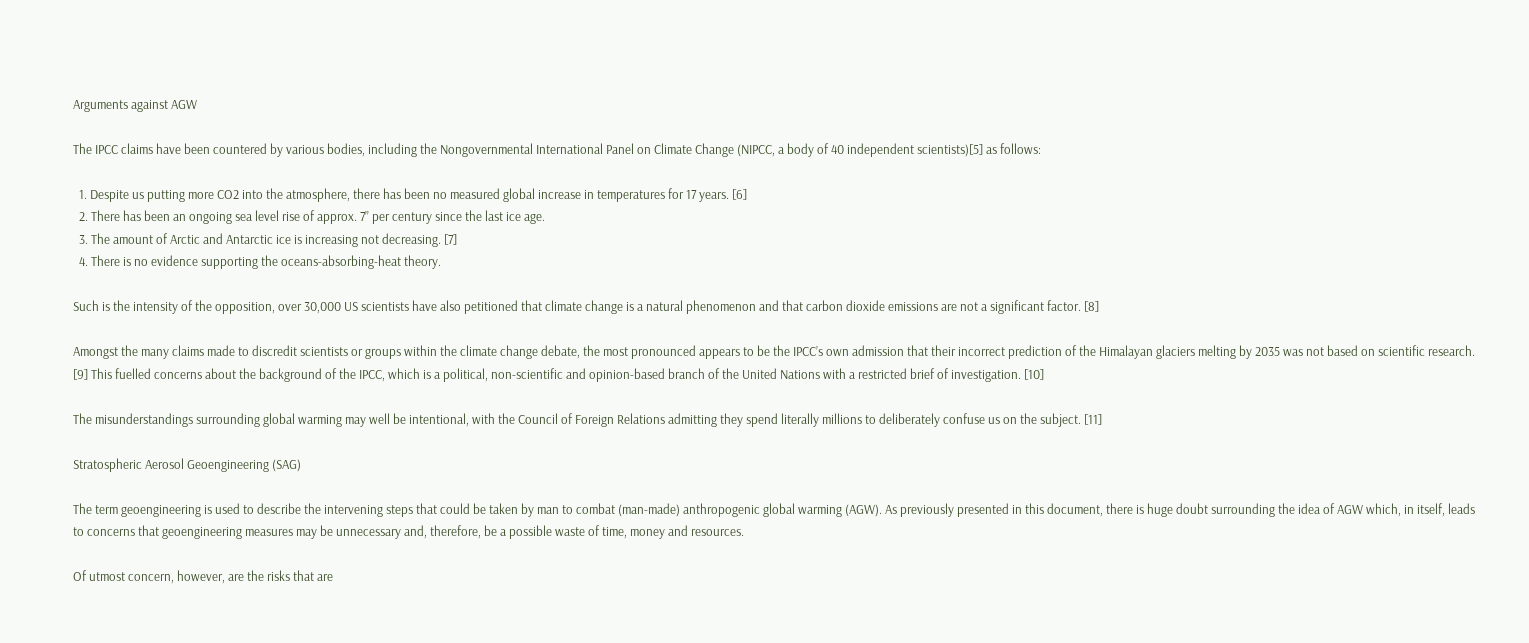Arguments against AGW

The IPCC claims have been countered by various bodies, including the Nongovernmental International Panel on Climate Change (NIPCC, a body of 40 independent scientists)[5] as follows:

  1. Despite us putting more CO2 into the atmosphere, there has been no measured global increase in temperatures for 17 years. [6]
  2. There has been an ongoing sea level rise of approx. 7” per century since the last ice age.
  3. The amount of Arctic and Antarctic ice is increasing not decreasing. [7]
  4. There is no evidence supporting the oceans-absorbing-heat theory.

Such is the intensity of the opposition, over 30,000 US scientists have also petitioned that climate change is a natural phenomenon and that carbon dioxide emissions are not a significant factor. [8]

Amongst the many claims made to discredit scientists or groups within the climate change debate, the most pronounced appears to be the IPCC’s own admission that their incorrect prediction of the Himalayan glaciers melting by 2035 was not based on scientific research. [9] This fuelled concerns about the background of the IPCC, which is a political, non-scientific and opinion-based branch of the United Nations with a restricted brief of investigation. [10]

The misunderstandings surrounding global warming may well be intentional, with the Council of Foreign Relations admitting they spend literally millions to deliberately confuse us on the subject. [11]

Stratospheric Aerosol Geoengineering (SAG)

The term geoengineering is used to describe the intervening steps that could be taken by man to combat (man-made) anthropogenic global warming (AGW). As previously presented in this document, there is huge doubt surrounding the idea of AGW which, in itself, leads to concerns that geoengineering measures may be unnecessary and, therefore, be a possible waste of time, money and resources.

Of utmost concern, however, are the risks that are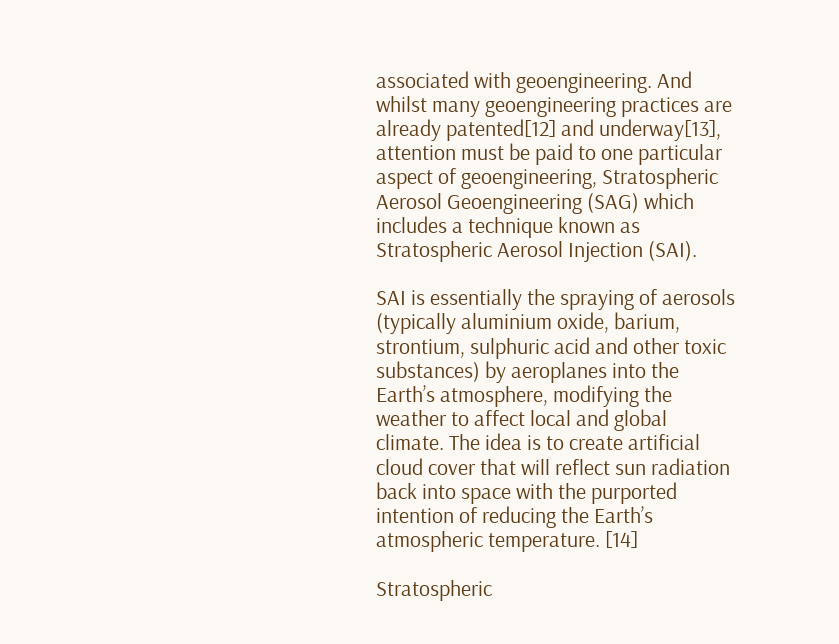associated with geoengineering. And whilst many geoengineering practices are already patented[12] and underway[13], attention must be paid to one particular aspect of geoengineering, Stratospheric Aerosol Geoengineering (SAG) which includes a technique known as Stratospheric Aerosol Injection (SAI).

SAI is essentially the spraying of aerosols (typically aluminium oxide, barium, strontium, sulphuric acid and other toxic substances) by aeroplanes into the Earth’s atmosphere, modifying the weather to affect local and global climate. The idea is to create artificial cloud cover that will reflect sun radiation back into space with the purported intention of reducing the Earth’s atmospheric temperature. [14]

Stratospheric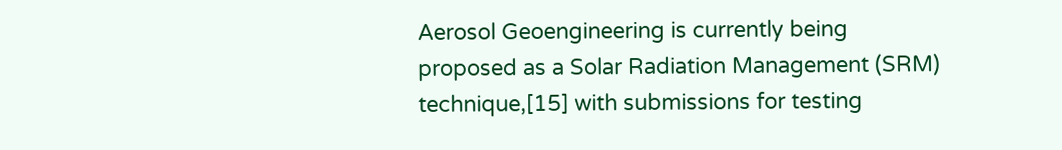Aerosol Geoengineering is currently being proposed as a Solar Radiation Management (SRM) technique,[15] with submissions for testing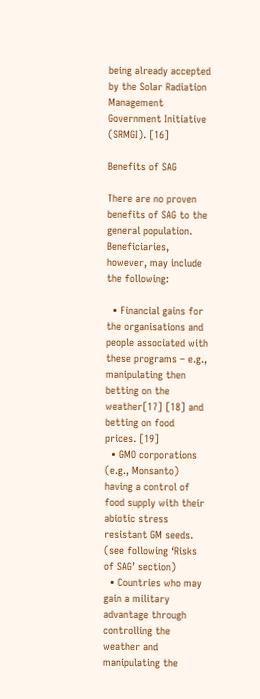being already accepted by the Solar Radiation Management Government Initiative (SRMGI). [16]

Benefits of SAG

There are no proven benefits of SAG to the general population. Beneficiaries, however, may include the following:

  • Financial gains for the organisations and people associated with these programs – e.g., manipulating then betting on the weather[17] [18] and betting on food prices. [19]
  • GMO corporations (e.g., Monsanto) having a control of food supply with their abiotic stress resistant GM seeds. (see following ‘Risks of SAG’ section)
  • Countries who may gain a military advantage through controlling the weather and manipulating the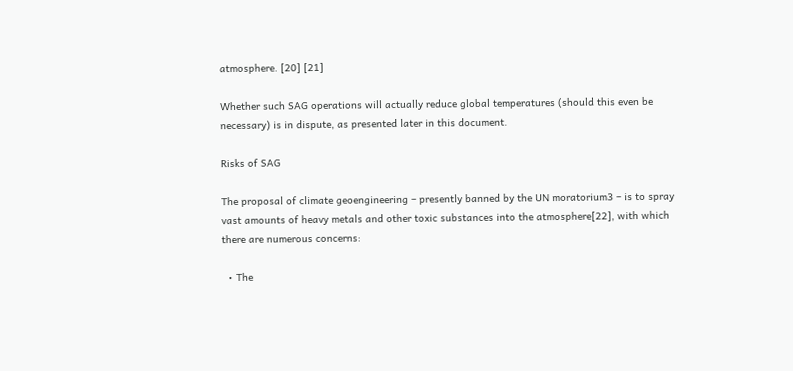atmosphere. [20] [21]

Whether such SAG operations will actually reduce global temperatures (should this even be necessary) is in dispute, as presented later in this document.

Risks of SAG

The proposal of climate geoengineering – presently banned by the UN moratorium3 – is to spray vast amounts of heavy metals and other toxic substances into the atmosphere[22], with which there are numerous concerns:

  • The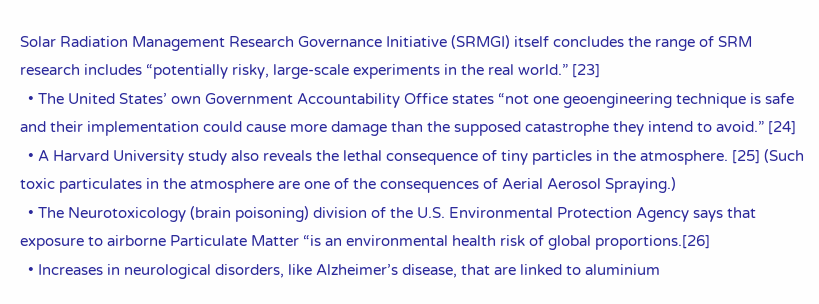Solar Radiation Management Research Governance Initiative (SRMGI) itself concludes the range of SRM research includes “potentially risky, large-scale experiments in the real world.” [23]
  • The United States’ own Government Accountability Office states “not one geoengineering technique is safe and their implementation could cause more damage than the supposed catastrophe they intend to avoid.” [24]
  • A Harvard University study also reveals the lethal consequence of tiny particles in the atmosphere. [25] (Such toxic particulates in the atmosphere are one of the consequences of Aerial Aerosol Spraying.)
  • The Neurotoxicology (brain poisoning) division of the U.S. Environmental Protection Agency says that exposure to airborne Particulate Matter “is an environmental health risk of global proportions.[26]
  • Increases in neurological disorders, like Alzheimer’s disease, that are linked to aluminium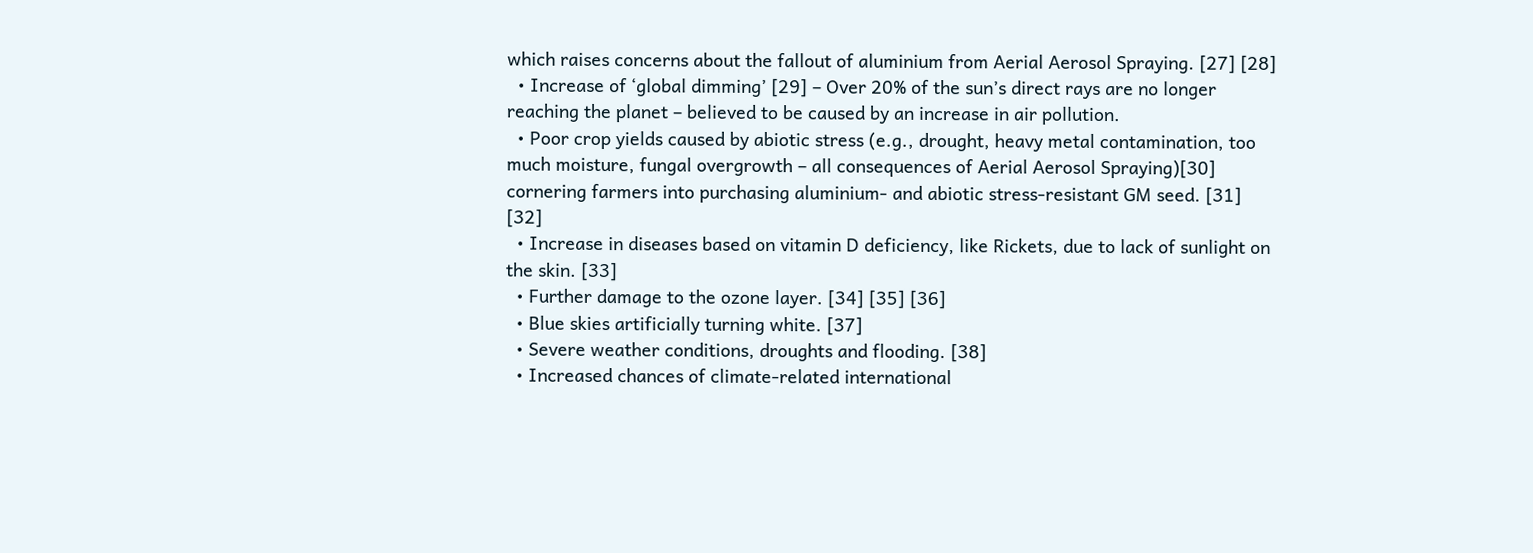which raises concerns about the fallout of aluminium from Aerial Aerosol Spraying. [27] [28]
  • Increase of ‘global dimming’ [29] – Over 20% of the sun’s direct rays are no longer reaching the planet – believed to be caused by an increase in air pollution.
  • Poor crop yields caused by abiotic stress (e.g., drought, heavy metal contamination, too much moisture, fungal overgrowth – all consequences of Aerial Aerosol Spraying)[30] cornering farmers into purchasing aluminium- and abiotic stress-resistant GM seed. [31] [32]
  • Increase in diseases based on vitamin D deficiency, like Rickets, due to lack of sunlight on the skin. [33]
  • Further damage to the ozone layer. [34] [35] [36]
  • Blue skies artificially turning white. [37]
  • Severe weather conditions, droughts and flooding. [38]
  • Increased chances of climate-related international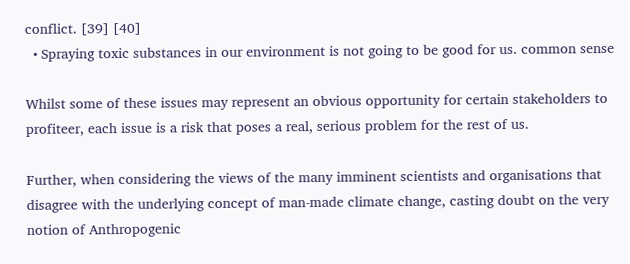conflict. [39] [40]
  • Spraying toxic substances in our environment is not going to be good for us. common sense

Whilst some of these issues may represent an obvious opportunity for certain stakeholders to profiteer, each issue is a risk that poses a real, serious problem for the rest of us.

Further, when considering the views of the many imminent scientists and organisations that disagree with the underlying concept of man-made climate change, casting doubt on the very notion of Anthropogenic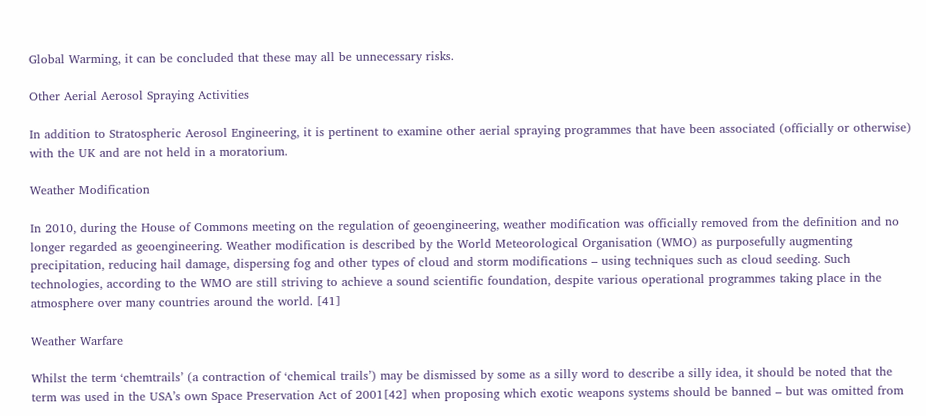Global Warming, it can be concluded that these may all be unnecessary risks.

Other Aerial Aerosol Spraying Activities

In addition to Stratospheric Aerosol Engineering, it is pertinent to examine other aerial spraying programmes that have been associated (officially or otherwise) with the UK and are not held in a moratorium.

Weather Modification

In 2010, during the House of Commons meeting on the regulation of geoengineering, weather modification was officially removed from the definition and no longer regarded as geoengineering. Weather modification is described by the World Meteorological Organisation (WMO) as purposefully augmenting precipitation, reducing hail damage, dispersing fog and other types of cloud and storm modifications – using techniques such as cloud seeding. Such technologies, according to the WMO are still striving to achieve a sound scientific foundation, despite various operational programmes taking place in the atmosphere over many countries around the world. [41]

Weather Warfare

Whilst the term ‘chemtrails’ (a contraction of ‘chemical trails’) may be dismissed by some as a silly word to describe a silly idea, it should be noted that the term was used in the USA’s own Space Preservation Act of 2001[42] when proposing which exotic weapons systems should be banned – but was omitted from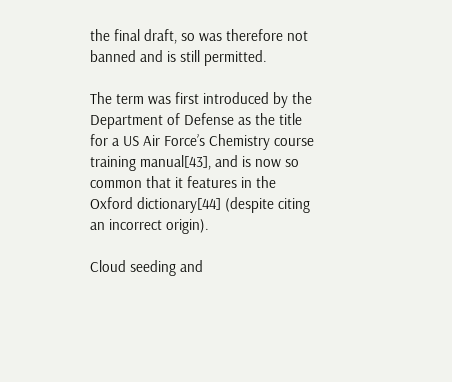the final draft, so was therefore not banned and is still permitted.

The term was first introduced by the Department of Defense as the title for a US Air Force’s Chemistry course training manual[43], and is now so common that it features in the Oxford dictionary[44] (despite citing an incorrect origin).

Cloud seeding and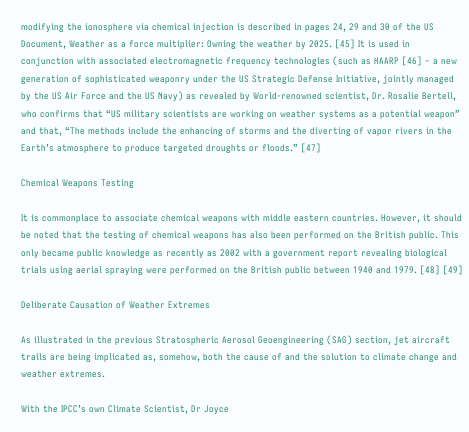modifying the ionosphere via chemical injection is described in pages 24, 29 and 30 of the US Document, Weather as a force multiplier: Owning the weather by 2025. [45] It is used in conjunction with associated electromagnetic frequency technologies (such as HAARP [46] – a new generation of sophisticated weaponry under the US Strategic Defense Initiative, jointly managed by the US Air Force and the US Navy) as revealed by World-renowned scientist, Dr. Rosalie Bertell, who confirms that “US military scientists are working on weather systems as a potential weapon” and that, “The methods include the enhancing of storms and the diverting of vapor rivers in the Earth’s atmosphere to produce targeted droughts or floods.” [47]

Chemical Weapons Testing

It is commonplace to associate chemical weapons with middle eastern countries. However, it should be noted that the testing of chemical weapons has also been performed on the British public. This only became public knowledge as recently as 2002 with a government report revealing biological trials using aerial spraying were performed on the British public between 1940 and 1979. [48] [49]

Deliberate Causation of Weather Extremes

As illustrated in the previous Stratospheric Aerosol Geoengineering (SAG) section, jet aircraft trails are being implicated as, somehow, both the cause of and the solution to climate change and weather extremes.

With the IPCC’s own Climate Scientist, Dr Joyce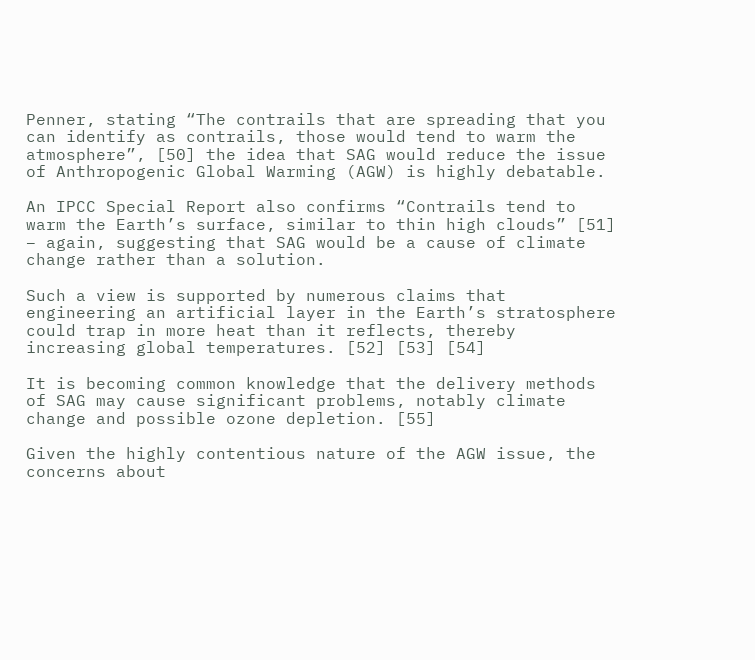Penner, stating “The contrails that are spreading that you can identify as contrails, those would tend to warm the atmosphere”, [50] the idea that SAG would reduce the issue of Anthropogenic Global Warming (AGW) is highly debatable.

An IPCC Special Report also confirms “Contrails tend to warm the Earth’s surface, similar to thin high clouds” [51] – again, suggesting that SAG would be a cause of climate change rather than a solution.

Such a view is supported by numerous claims that engineering an artificial layer in the Earth’s stratosphere could trap in more heat than it reflects, thereby increasing global temperatures. [52] [53] [54]

It is becoming common knowledge that the delivery methods of SAG may cause significant problems, notably climate change and possible ozone depletion. [55]

Given the highly contentious nature of the AGW issue, the concerns about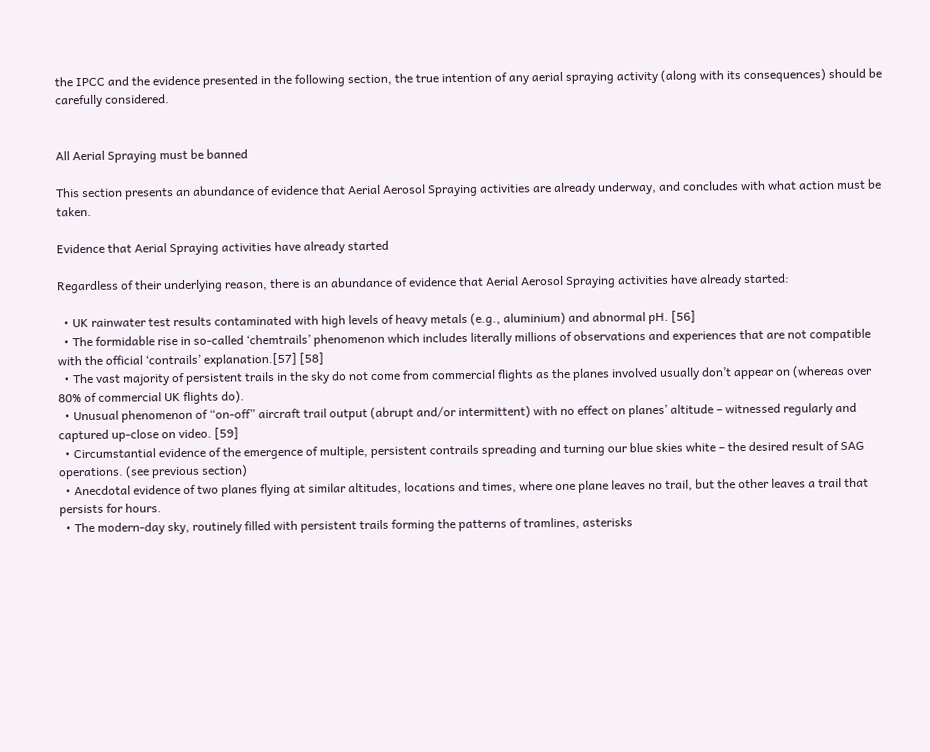the IPCC and the evidence presented in the following section, the true intention of any aerial spraying activity (along with its consequences) should be carefully considered.


All Aerial Spraying must be banned

This section presents an abundance of evidence that Aerial Aerosol Spraying activities are already underway, and concludes with what action must be taken.

Evidence that Aerial Spraying activities have already started

Regardless of their underlying reason, there is an abundance of evidence that Aerial Aerosol Spraying activities have already started:

  • UK rainwater test results contaminated with high levels of heavy metals (e.g., aluminium) and abnormal pH. [56]
  • The formidable rise in so-called ‘chemtrails’ phenomenon which includes literally millions of observations and experiences that are not compatible with the official ‘contrails’ explanation.[57] [58]
  • The vast majority of persistent trails in the sky do not come from commercial flights as the planes involved usually don’t appear on (whereas over 80% of commercial UK flights do).
  • Unusual phenomenon of “on-off” aircraft trail output (abrupt and/or intermittent) with no effect on planes’ altitude – witnessed regularly and captured up-close on video. [59]
  • Circumstantial evidence of the emergence of multiple, persistent contrails spreading and turning our blue skies white – the desired result of SAG operations. (see previous section)
  • Anecdotal evidence of two planes flying at similar altitudes, locations and times, where one plane leaves no trail, but the other leaves a trail that persists for hours.
  • The modern-day sky, routinely filled with persistent trails forming the patterns of tramlines, asterisks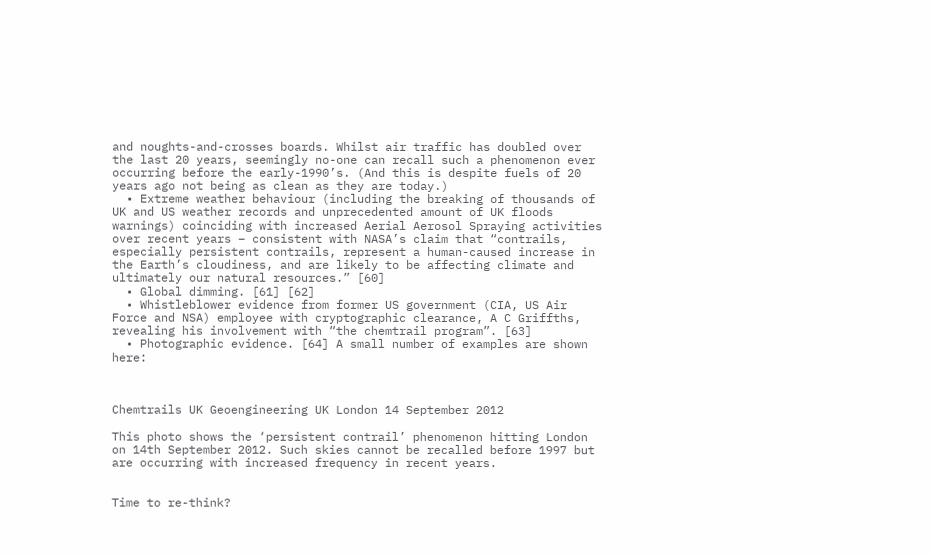and noughts-and-crosses boards. Whilst air traffic has doubled over the last 20 years, seemingly no-one can recall such a phenomenon ever occurring before the early-1990’s. (And this is despite fuels of 20 years ago not being as clean as they are today.)
  • Extreme weather behaviour (including the breaking of thousands of UK and US weather records and unprecedented amount of UK floods warnings) coinciding with increased Aerial Aerosol Spraying activities over recent years – consistent with NASA’s claim that “contrails, especially persistent contrails, represent a human-caused increase in the Earth’s cloudiness, and are likely to be affecting climate and ultimately our natural resources.” [60]
  • Global dimming. [61] [62]
  • Whistleblower evidence from former US government (CIA, US Air Force and NSA) employee with cryptographic clearance, A C Griffths, revealing his involvement with “the chemtrail program”. [63]
  • Photographic evidence. [64] A small number of examples are shown here:



Chemtrails UK Geoengineering UK London 14 September 2012

This photo shows the ‘persistent contrail’ phenomenon hitting London on 14th September 2012. Such skies cannot be recalled before 1997 but are occurring with increased frequency in recent years.


Time to re-think?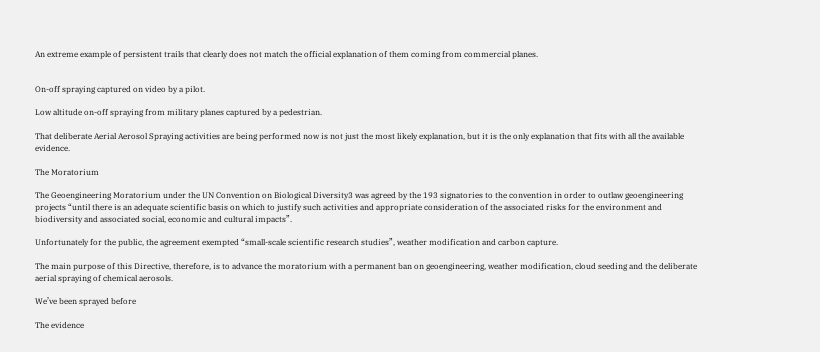An extreme example of persistent trails that clearly does not match the official explanation of them coming from commercial planes.


On-off spraying captured on video by a pilot.

Low altitude on-off spraying from military planes captured by a pedestrian.

That deliberate Aerial Aerosol Spraying activities are being performed now is not just the most likely explanation, but it is the only explanation that fits with all the available evidence.

The Moratorium

The Geoengineering Moratorium under the UN Convention on Biological Diversity3 was agreed by the 193 signatories to the convention in order to outlaw geoengineering projects “until there is an adequate scientific basis on which to justify such activities and appropriate consideration of the associated risks for the environment and biodiversity and associated social, economic and cultural impacts”.

Unfortunately for the public, the agreement exempted “small-scale scientific research studies”, weather modification and carbon capture.

The main purpose of this Directive, therefore, is to advance the moratorium with a permanent ban on geoengineering, weather modification, cloud seeding and the deliberate aerial spraying of chemical aerosols.

We’ve been sprayed before

The evidence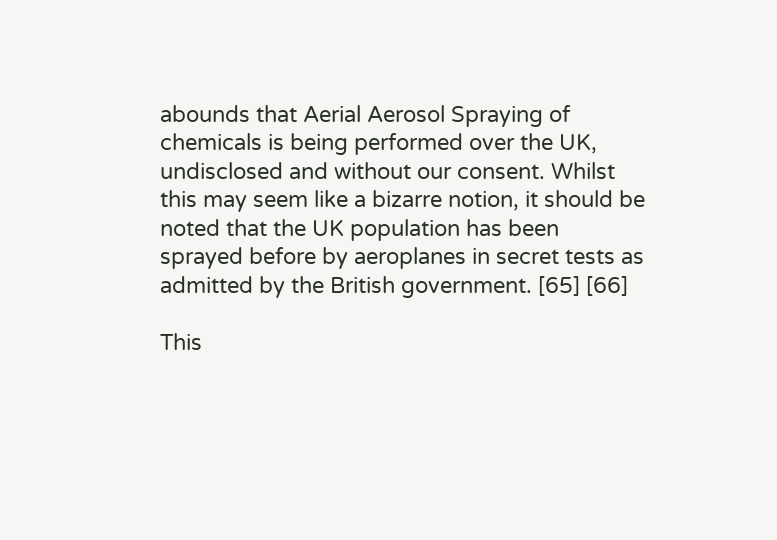abounds that Aerial Aerosol Spraying of chemicals is being performed over the UK, undisclosed and without our consent. Whilst this may seem like a bizarre notion, it should be noted that the UK population has been sprayed before by aeroplanes in secret tests as admitted by the British government. [65] [66]

This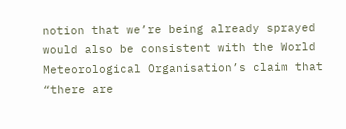notion that we’re being already sprayed would also be consistent with the World Meteorological Organisation’s claim that “there are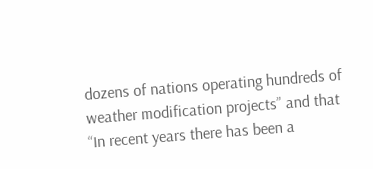dozens of nations operating hundreds of weather modification projects” and that “In recent years there has been a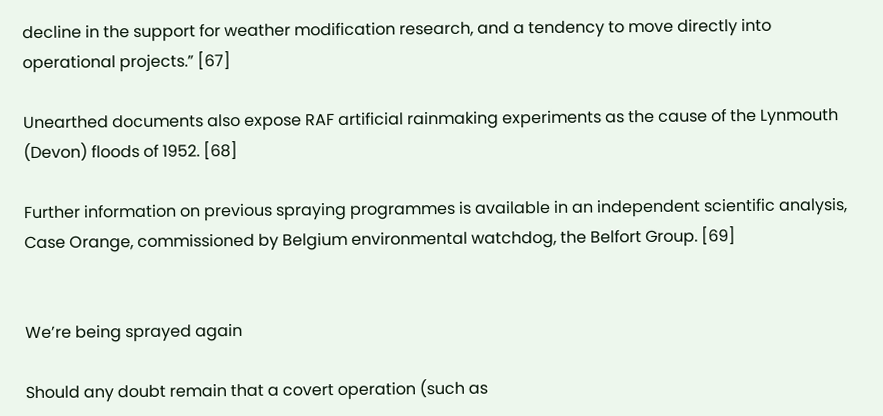decline in the support for weather modification research, and a tendency to move directly into operational projects.” [67]

Unearthed documents also expose RAF artificial rainmaking experiments as the cause of the Lynmouth (Devon) floods of 1952. [68]

Further information on previous spraying programmes is available in an independent scientific analysis, Case Orange, commissioned by Belgium environmental watchdog, the Belfort Group. [69]


We’re being sprayed again

Should any doubt remain that a covert operation (such as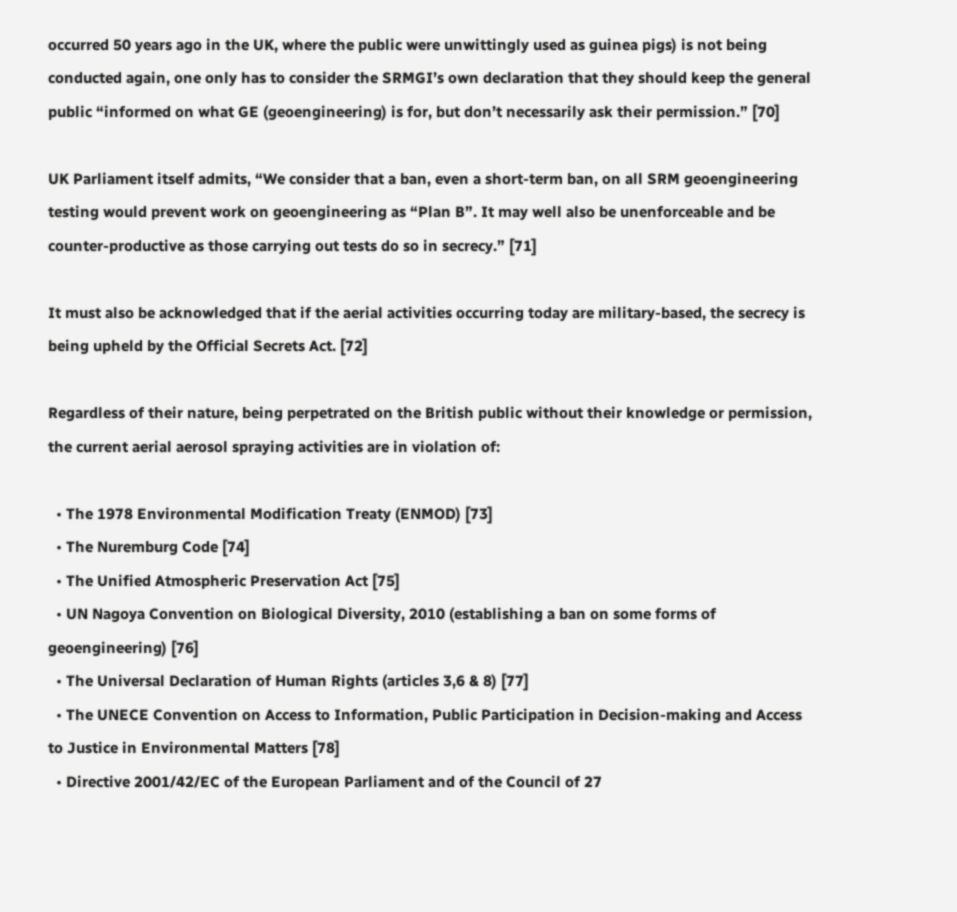occurred 50 years ago in the UK, where the public were unwittingly used as guinea pigs) is not being conducted again, one only has to consider the SRMGI’s own declaration that they should keep the general public “informed on what GE (geoengineering) is for, but don’t necessarily ask their permission.” [70]

UK Parliament itself admits, “We consider that a ban, even a short-term ban, on all SRM geoengineering testing would prevent work on geoengineering as “Plan B”. It may well also be unenforceable and be counter-productive as those carrying out tests do so in secrecy.” [71]

It must also be acknowledged that if the aerial activities occurring today are military-based, the secrecy is being upheld by the Official Secrets Act. [72]

Regardless of their nature, being perpetrated on the British public without their knowledge or permission, the current aerial aerosol spraying activities are in violation of:

  • The 1978 Environmental Modification Treaty (ENMOD) [73]
  • The Nuremburg Code [74]
  • The Unified Atmospheric Preservation Act [75]
  • UN Nagoya Convention on Biological Diversity, 2010 (establishing a ban on some forms of geoengineering) [76]
  • The Universal Declaration of Human Rights (articles 3,6 & 8) [77]
  • The UNECE Convention on Access to Information, Public Participation in Decision-making and Access to Justice in Environmental Matters [78]
  • Directive 2001/42/EC of the European Parliament and of the Council of 27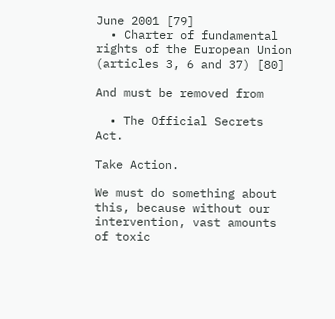June 2001 [79]
  • Charter of fundamental rights of the European Union (articles 3, 6 and 37) [80]

And must be removed from

  • The Official Secrets Act.

Take Action.

We must do something about this, because without our intervention, vast amounts of toxic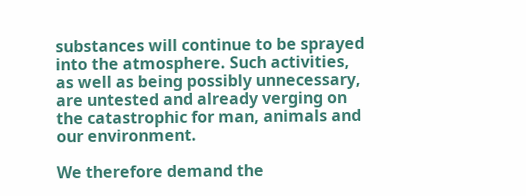substances will continue to be sprayed into the atmosphere. Such activities, as well as being possibly unnecessary, are untested and already verging on the catastrophic for man, animals and our environment.

We therefore demand the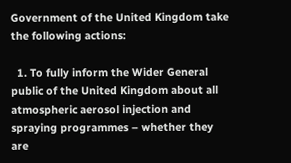Government of the United Kingdom take the following actions:

  1. To fully inform the Wider General public of the United Kingdom about all atmospheric aerosol injection and spraying programmes – whether they are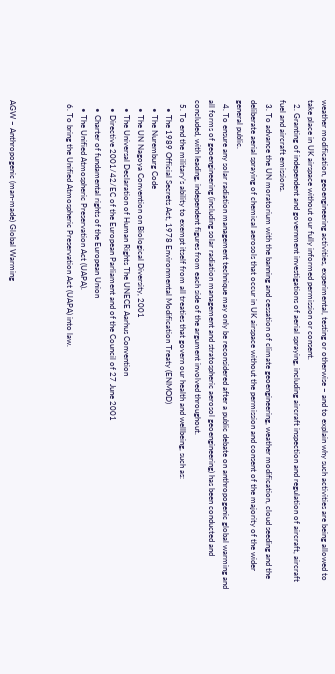weather modification, geoengineering activities, experimental, testing or otherwise – and to explain why such activities are being allowed to take place in UK airspace without our fully informed permission or consent.
  2. Granting of independent and government investigations of aerial spraying, including aircraft inspection and regulation of aircraft, aircraft fuel and aircraft emissions.
  3. To advance the UN moratorium with the banning and cessation of climate geoengineering, weather modification, cloud seeding and the deliberate aerial spraying of chemical aerosols that occur in UK airspace without the permission and consent of the majority of the wider general public.
  4. To ensure any solar radiation management technique may only be reconsidered after a public debate on anthropogenic global warming and all forms of geoengineering (including solar radiation management and stratospheric aerosol geoengineering) has been conducted and concluded, with leading, independent figures from each side of the argument involved throughout.
  5. To end the military’s ability to exempt itself from all treaties that govern our health and wellbeing, such as:
    • The 1989 Official Secrets Act, 1978 Environmental Modification Treaty (ENMOD)
    • The Nuremburg Code
    • The UN Nagoya Convention on Biological Diversity, 2001
    • The Universal Declaration of Human Rights The UNECE Aarhus Convention
    • Directive 2001/42/EC of the European Parliament and of the Council of 27 June 2001
    • Charter of fundamental rights of the European Union
    • The Unified Atmospheric Preservation Act (UAPA).
  6. To bring the Unified Atmospheric Preservation Act (UAPA) into law.



AGW – Anthropogenic (man-made) Global Warming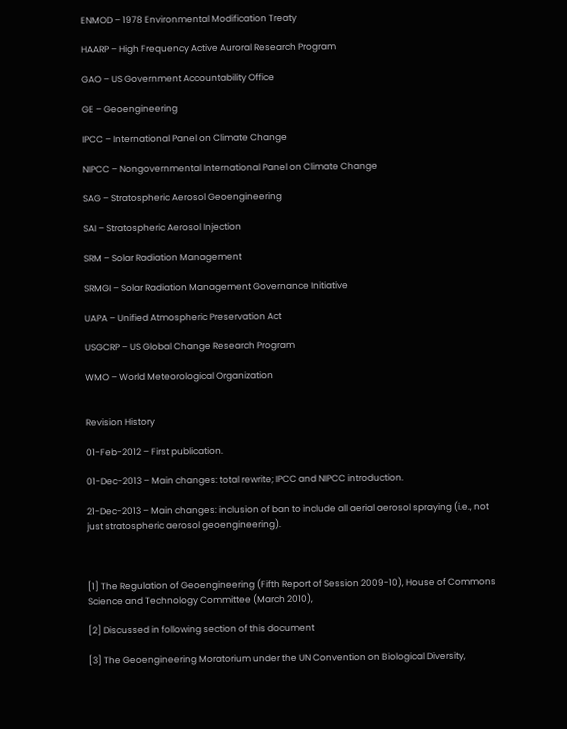ENMOD – 1978 Environmental Modification Treaty

HAARP – High Frequency Active Auroral Research Program

GAO – US Government Accountability Office

GE – Geoengineering

IPCC – International Panel on Climate Change

NIPCC – Nongovernmental International Panel on Climate Change

SAG – Stratospheric Aerosol Geoengineering

SAI – Stratospheric Aerosol Injection

SRM – Solar Radiation Management

SRMGI – Solar Radiation Management Governance Initiative

UAPA – Unified Atmospheric Preservation Act

USGCRP – US Global Change Research Program

WMO – World Meteorological Organization


Revision History

01-Feb-2012 – First publication.

01-Dec-2013 – Main changes: total rewrite; IPCC and NIPCC introduction.

21-Dec-2013 – Main changes: inclusion of ban to include all aerial aerosol spraying (i.e., not just stratospheric aerosol geoengineering).



[1] The Regulation of Geoengineering (Fifth Report of Session 2009-10), House of Commons Science and Technology Committee (March 2010),

[2] Discussed in following section of this document

[3] The Geoengineering Moratorium under the UN Convention on Biological Diversity,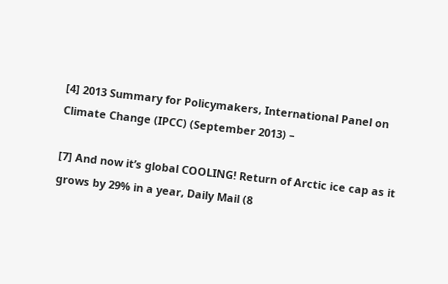[4] 2013 Summary for Policymakers, International Panel on Climate Change (IPCC) (September 2013) –

[7] And now it’s global COOLING! Return of Arctic ice cap as it grows by 29% in a year, Daily Mail (8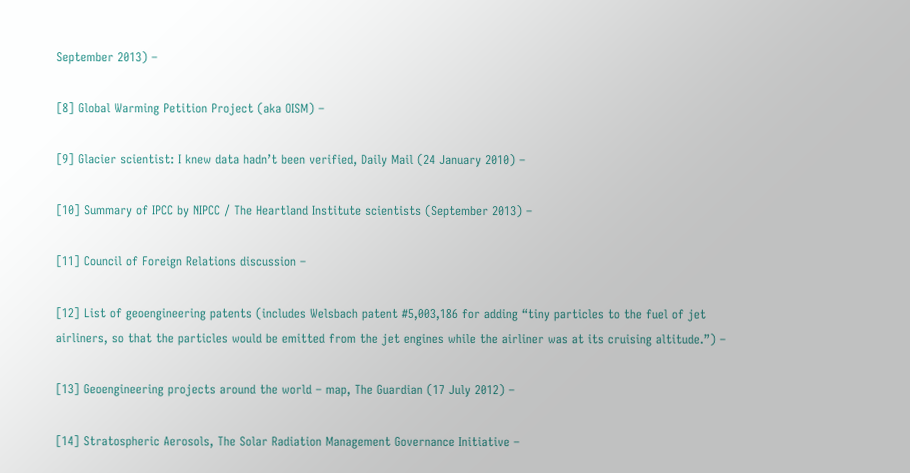September 2013) –

[8] Global Warming Petition Project (aka OISM) –

[9] Glacier scientist: I knew data hadn’t been verified, Daily Mail (24 January 2010) –

[10] Summary of IPCC by NIPCC / The Heartland Institute scientists (September 2013) –

[11] Council of Foreign Relations discussion –

[12] List of geoengineering patents (includes Welsbach patent #5,003,186 for adding “tiny particles to the fuel of jet airliners, so that the particles would be emitted from the jet engines while the airliner was at its cruising altitude.”) –

[13] Geoengineering projects around the world – map, The Guardian (17 July 2012) –

[14] Stratospheric Aerosols, The Solar Radiation Management Governance Initiative –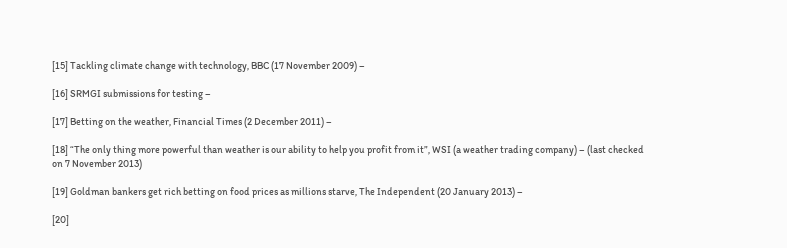[15] Tackling climate change with technology, BBC (17 November 2009) –

[16] SRMGI submissions for testing –

[17] Betting on the weather, Financial Times (2 December 2011) –

[18] “The only thing more powerful than weather is our ability to help you profit from it”, WSI (a weather trading company) – (last checked on 7 November 2013)

[19] Goldman bankers get rich betting on food prices as millions starve, The Independent (20 January 2013) –

[20]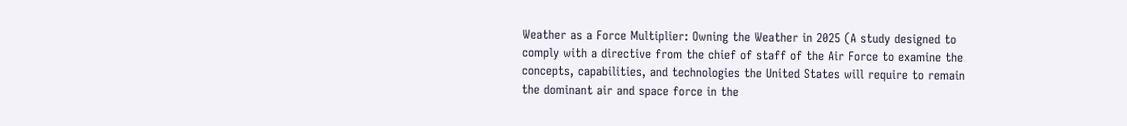Weather as a Force Multiplier: Owning the Weather in 2025 (A study designed to comply with a directive from the chief of staff of the Air Force to examine the concepts, capabilities, and technologies the United States will require to remain the dominant air and space force in the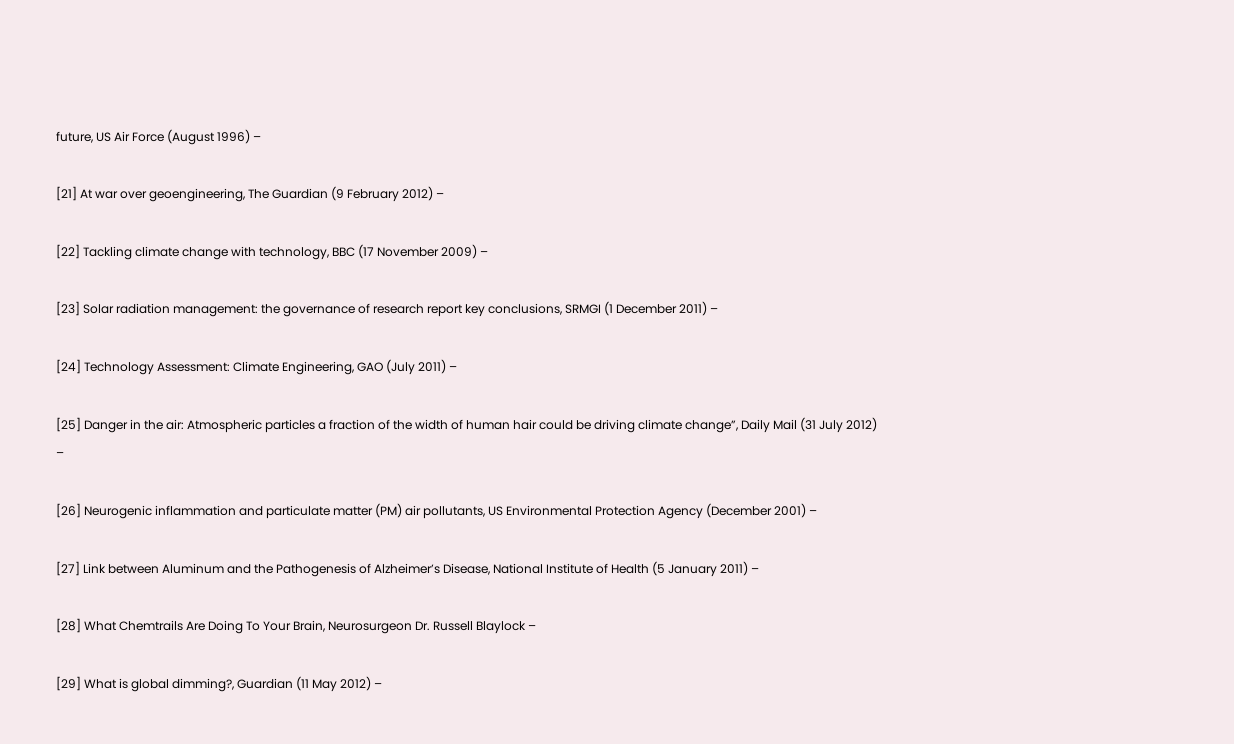future, US Air Force (August 1996) –

[21] At war over geoengineering, The Guardian (9 February 2012) –

[22] Tackling climate change with technology, BBC (17 November 2009) –

[23] Solar radiation management: the governance of research report key conclusions, SRMGI (1 December 2011) –

[24] Technology Assessment: Climate Engineering, GAO (July 2011) –

[25] Danger in the air: Atmospheric particles a fraction of the width of human hair could be driving climate change”, Daily Mail (31 July 2012) –

[26] Neurogenic inflammation and particulate matter (PM) air pollutants, US Environmental Protection Agency (December 2001) –

[27] Link between Aluminum and the Pathogenesis of Alzheimer’s Disease, National Institute of Health (5 January 2011) –

[28] What Chemtrails Are Doing To Your Brain, Neurosurgeon Dr. Russell Blaylock –

[29] What is global dimming?, Guardian (11 May 2012) –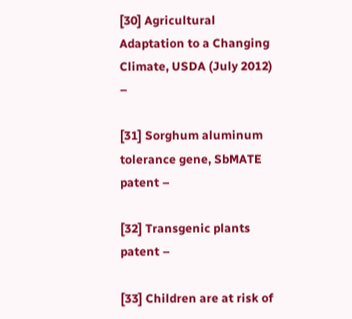[30] Agricultural Adaptation to a Changing Climate, USDA (July 2012) –

[31] Sorghum aluminum tolerance gene, SbMATE patent –

[32] Transgenic plants patent –

[33] Children are at risk of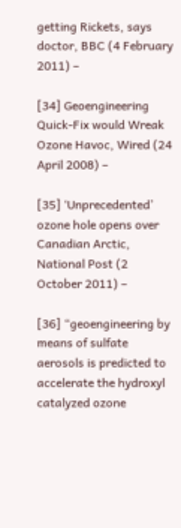getting Rickets, says doctor, BBC (4 February 2011) –

[34] Geoengineering Quick-Fix would Wreak Ozone Havoc, Wired (24 April 2008) –

[35] ‘Unprecedented’ ozone hole opens over Canadian Arctic, National Post (2 October 2011) –

[36] “geoengineering by means of sulfate aerosols is predicted to accelerate the hydroxyl catalyzed ozone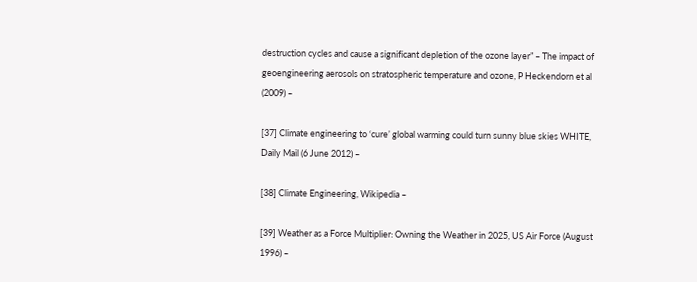destruction cycles and cause a significant depletion of the ozone layer” – The impact of geoengineering aerosols on stratospheric temperature and ozone, P Heckendorn et al (2009) –

[37] Climate engineering to ‘cure’ global warming could turn sunny blue skies WHITE, Daily Mail (6 June 2012) –

[38] Climate Engineering, Wikipedia –

[39] Weather as a Force Multiplier: Owning the Weather in 2025, US Air Force (August 1996) –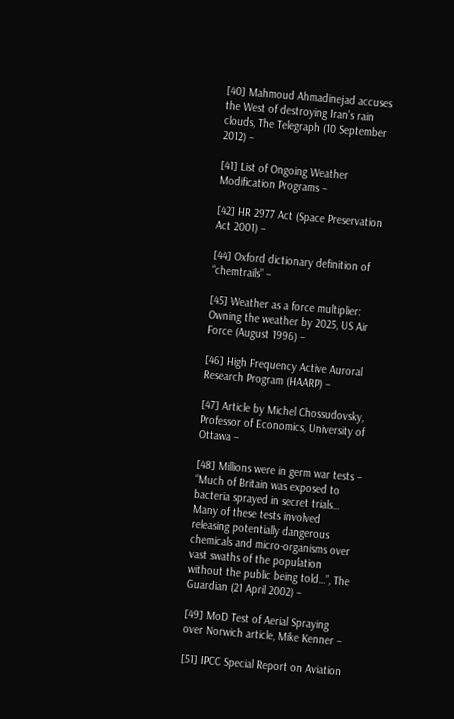[40] Mahmoud Ahmadinejad accuses the West of destroying Iran’s rain clouds, The Telegraph (10 September 2012) –

[41] List of Ongoing Weather Modification Programs –

[42] HR 2977 Act (Space Preservation Act 2001) –

[44] Oxford dictionary definition of “chemtrails” –

[45] Weather as a force multiplier: Owning the weather by 2025, US Air Force (August 1996) –

[46] High Frequency Active Auroral Research Program (HAARP) –

[47] Article by Michel Chossudovsky, Professor of Economics, University of Ottawa –

[48] Millions were in germ war tests – “Much of Britain was exposed to bacteria sprayed in secret trials… Many of these tests involved releasing potentially dangerous chemicals and micro-organisms over vast swaths of the population without the public being told…”, The Guardian (21 April 2002) –

[49] MoD Test of Aerial Spraying over Norwich article, Mike Kenner –

[51] IPCC Special Report on Aviation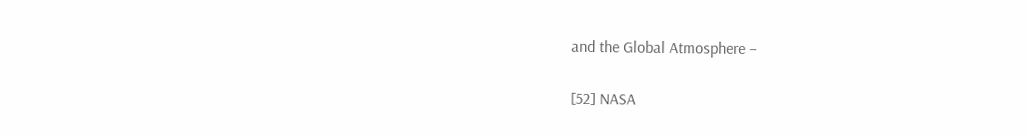and the Global Atmosphere –

[52] NASA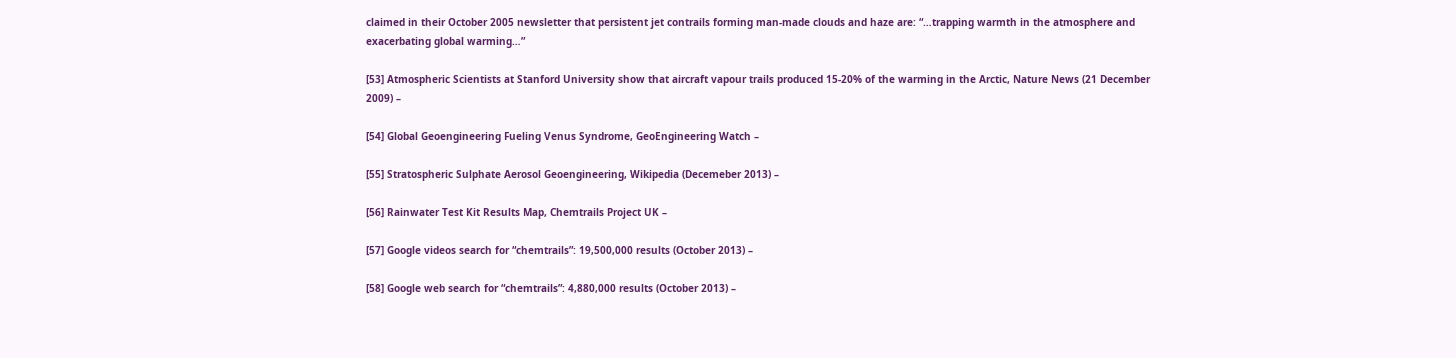claimed in their October 2005 newsletter that persistent jet contrails forming man-made clouds and haze are: “…trapping warmth in the atmosphere and exacerbating global warming…”

[53] Atmospheric Scientists at Stanford University show that aircraft vapour trails produced 15-20% of the warming in the Arctic, Nature News (21 December 2009) –

[54] Global Geoengineering Fueling Venus Syndrome, GeoEngineering Watch –

[55] Stratospheric Sulphate Aerosol Geoengineering, Wikipedia (Decemeber 2013) –

[56] Rainwater Test Kit Results Map, Chemtrails Project UK –

[57] Google videos search for “chemtrails”: 19,500,000 results (October 2013) –

[58] Google web search for “chemtrails”: 4,880,000 results (October 2013) –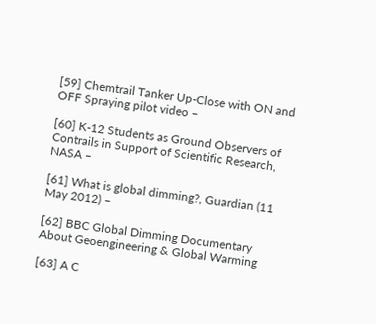[59] Chemtrail Tanker Up-Close with ON and OFF Spraying pilot video –

[60] K-12 Students as Ground Observers of Contrails in Support of Scientific Research, NASA –

[61] What is global dimming?, Guardian (11 May 2012) –

[62] BBC Global Dimming Documentary About Geoengineering & Global Warming

[63] A C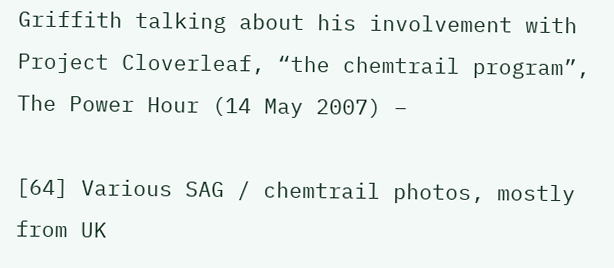Griffith talking about his involvement with Project Cloverleaf, “the chemtrail program”, The Power Hour (14 May 2007) –

[64] Various SAG / chemtrail photos, mostly from UK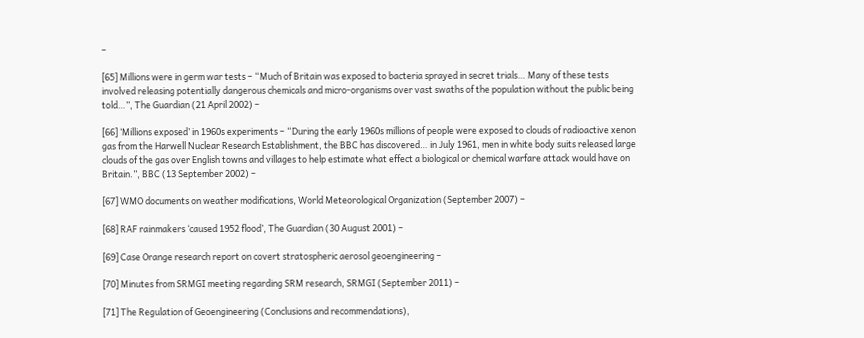–

[65] Millions were in germ war tests – “Much of Britain was exposed to bacteria sprayed in secret trials… Many of these tests involved releasing potentially dangerous chemicals and micro-organisms over vast swaths of the population without the public being told…”, The Guardian (21 April 2002) –

[66] ‘Millions exposed’ in 1960s experiments – “During the early 1960s millions of people were exposed to clouds of radioactive xenon gas from the Harwell Nuclear Research Establishment, the BBC has discovered… in July 1961, men in white body suits released large clouds of the gas over English towns and villages to help estimate what effect a biological or chemical warfare attack would have on Britain.”, BBC (13 September 2002) –

[67] WMO documents on weather modifications, World Meteorological Organization (September 2007) –

[68] RAF rainmakers ‘caused 1952 flood’, The Guardian (30 August 2001) –

[69] Case Orange research report on covert stratospheric aerosol geoengineering –

[70] Minutes from SRMGI meeting regarding SRM research, SRMGI (September 2011) –

[71] The Regulation of Geoengineering (Conclusions and recommendations),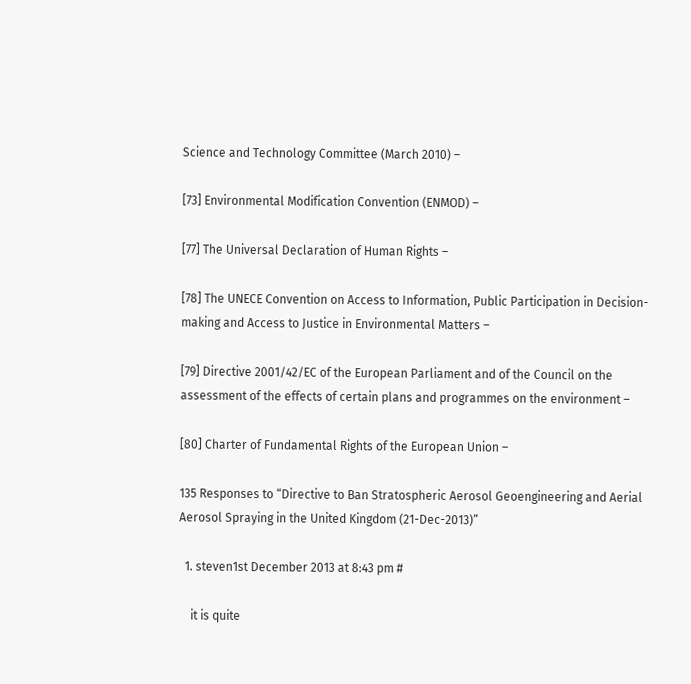Science and Technology Committee (March 2010) –

[73] Environmental Modification Convention (ENMOD) –

[77] The Universal Declaration of Human Rights –

[78] The UNECE Convention on Access to Information, Public Participation in Decision-making and Access to Justice in Environmental Matters –

[79] Directive 2001/42/EC of the European Parliament and of the Council on the assessment of the effects of certain plans and programmes on the environment –

[80] Charter of Fundamental Rights of the European Union –

135 Responses to “Directive to Ban Stratospheric Aerosol Geoengineering and Aerial Aerosol Spraying in the United Kingdom (21-Dec-2013)”

  1. steven1st December 2013 at 8:43 pm #

    it is quite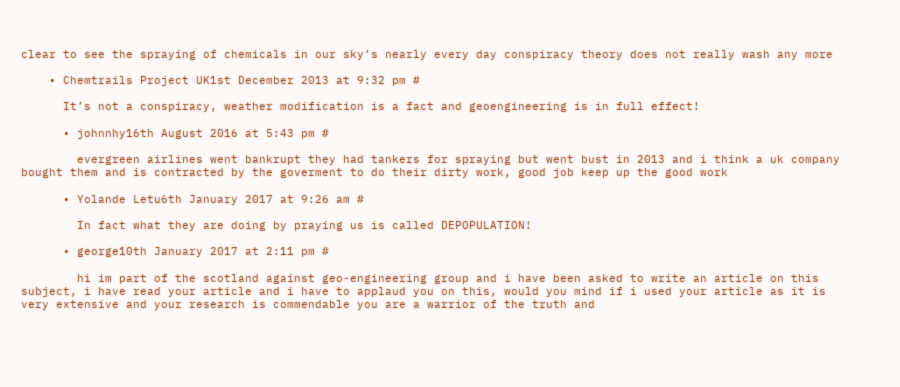clear to see the spraying of chemicals in our sky’s nearly every day conspiracy theory does not really wash any more

    • Chemtrails Project UK1st December 2013 at 9:32 pm #

      It’s not a conspiracy, weather modification is a fact and geoengineering is in full effect!

      • johnnhy16th August 2016 at 5:43 pm #

        evergreen airlines went bankrupt they had tankers for spraying but went bust in 2013 and i think a uk company bought them and is contracted by the goverment to do their dirty work, good job keep up the good work

      • Yolande Letu6th January 2017 at 9:26 am #

        In fact what they are doing by praying us is called DEPOPULATION!

      • george10th January 2017 at 2:11 pm #

        hi im part of the scotland against geo-engineering group and i have been asked to write an article on this subject, i have read your article and i have to applaud you on this, would you mind if i used your article as it is very extensive and your research is commendable you are a warrior of the truth and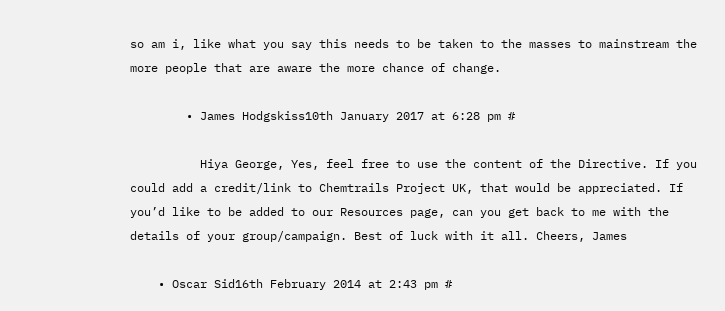so am i, like what you say this needs to be taken to the masses to mainstream the more people that are aware the more chance of change.

        • James Hodgskiss10th January 2017 at 6:28 pm #

          Hiya George, Yes, feel free to use the content of the Directive. If you could add a credit/link to Chemtrails Project UK, that would be appreciated. If you’d like to be added to our Resources page, can you get back to me with the details of your group/campaign. Best of luck with it all. Cheers, James

    • Oscar Sid16th February 2014 at 2:43 pm #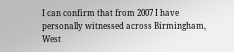I can confirm that from 2007 I have personally witnessed across Birmingham, West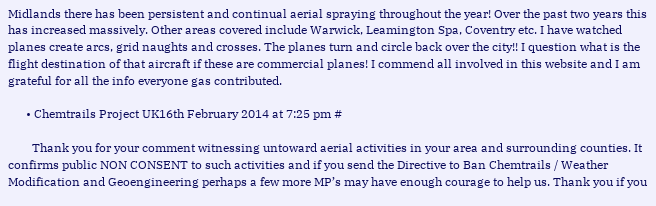Midlands there has been persistent and continual aerial spraying throughout the year! Over the past two years this has increased massively. Other areas covered include Warwick, Leamington Spa, Coventry etc. I have watched planes create arcs, grid naughts and crosses. The planes turn and circle back over the city!! I question what is the flight destination of that aircraft if these are commercial planes! I commend all involved in this website and I am grateful for all the info everyone gas contributed.

      • Chemtrails Project UK16th February 2014 at 7:25 pm #

        Thank you for your comment witnessing untoward aerial activities in your area and surrounding counties. It confirms public NON CONSENT to such activities and if you send the Directive to Ban Chemtrails / Weather Modification and Geoengineering perhaps a few more MP’s may have enough courage to help us. Thank you if you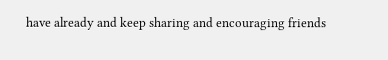have already and keep sharing and encouraging friends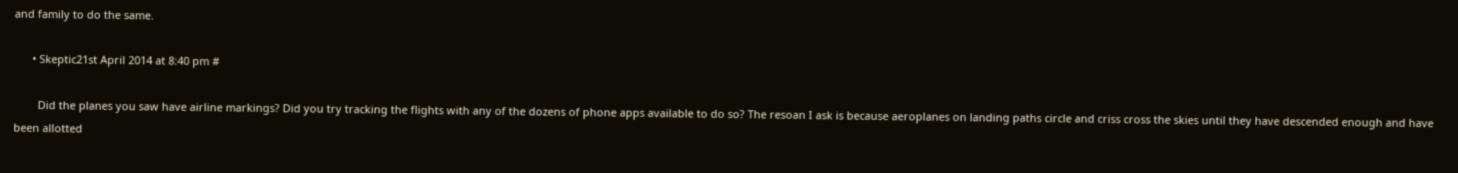and family to do the same.

      • Skeptic21st April 2014 at 8:40 pm #

        Did the planes you saw have airline markings? Did you try tracking the flights with any of the dozens of phone apps available to do so? The resoan I ask is because aeroplanes on landing paths circle and criss cross the skies until they have descended enough and have been allotted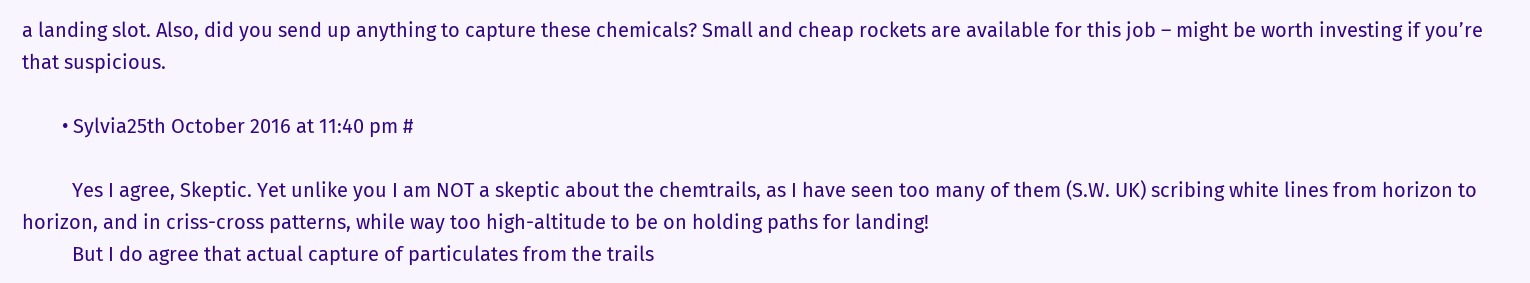a landing slot. Also, did you send up anything to capture these chemicals? Small and cheap rockets are available for this job – might be worth investing if you’re that suspicious.

        • Sylvia25th October 2016 at 11:40 pm #

          Yes I agree, Skeptic. Yet unlike you I am NOT a skeptic about the chemtrails, as I have seen too many of them (S.W. UK) scribing white lines from horizon to horizon, and in criss-cross patterns, while way too high-altitude to be on holding paths for landing!
          But I do agree that actual capture of particulates from the trails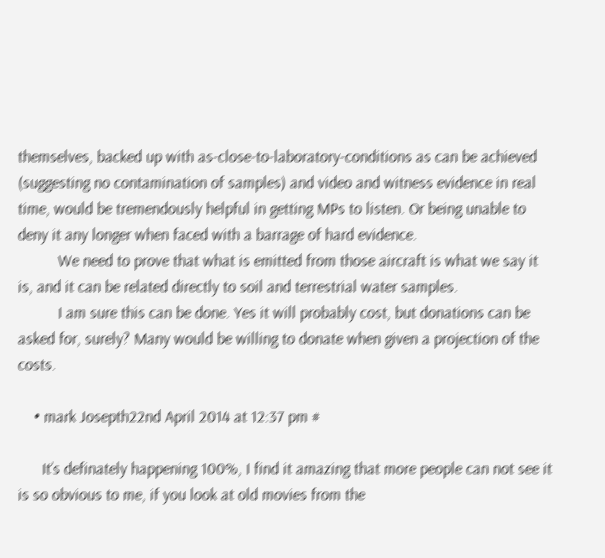themselves, backed up with as-close-to-laboratory-conditions as can be achieved (suggesting no contamination of samples) and video and witness evidence in real time, would be tremendously helpful in getting MPs to listen. Or being unable to deny it any longer when faced with a barrage of hard evidence.
          We need to prove that what is emitted from those aircraft is what we say it is, and it can be related directly to soil and terrestrial water samples.
          I am sure this can be done. Yes it will probably cost, but donations can be asked for, surely? Many would be willing to donate when given a projection of the costs.

    • mark Josepth22nd April 2014 at 12:37 pm #

      It’s definately happening 100%, I find it amazing that more people can not see it is so obvious to me, if you look at old movies from the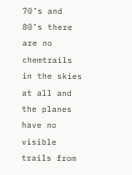70’s and 80’s there are no chemtrails in the skies at all and the planes have no visible trails from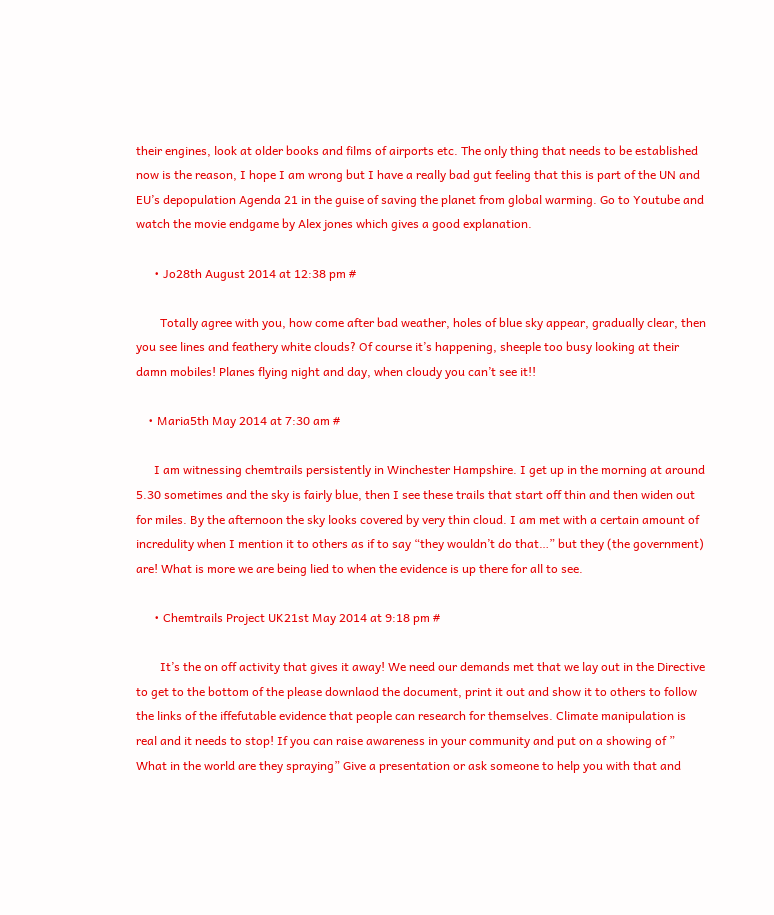their engines, look at older books and films of airports etc. The only thing that needs to be established now is the reason, I hope I am wrong but I have a really bad gut feeling that this is part of the UN and EU’s depopulation Agenda 21 in the guise of saving the planet from global warming. Go to Youtube and watch the movie endgame by Alex jones which gives a good explanation.

      • Jo28th August 2014 at 12:38 pm #

        Totally agree with you, how come after bad weather, holes of blue sky appear, gradually clear, then you see lines and feathery white clouds? Of course it’s happening, sheeple too busy looking at their damn mobiles! Planes flying night and day, when cloudy you can’t see it!!

    • Maria5th May 2014 at 7:30 am #

      I am witnessing chemtrails persistently in Winchester Hampshire. I get up in the morning at around 5.30 sometimes and the sky is fairly blue, then I see these trails that start off thin and then widen out for miles. By the afternoon the sky looks covered by very thin cloud. I am met with a certain amount of incredulity when I mention it to others as if to say “they wouldn’t do that…” but they (the government) are! What is more we are being lied to when the evidence is up there for all to see.

      • Chemtrails Project UK21st May 2014 at 9:18 pm #

        It’s the on off activity that gives it away! We need our demands met that we lay out in the Directive to get to the bottom of the please downlaod the document, print it out and show it to others to follow the links of the iffefutable evidence that people can research for themselves. Climate manipulation is real and it needs to stop! If you can raise awareness in your community and put on a showing of ” What in the world are they spraying” Give a presentation or ask someone to help you with that and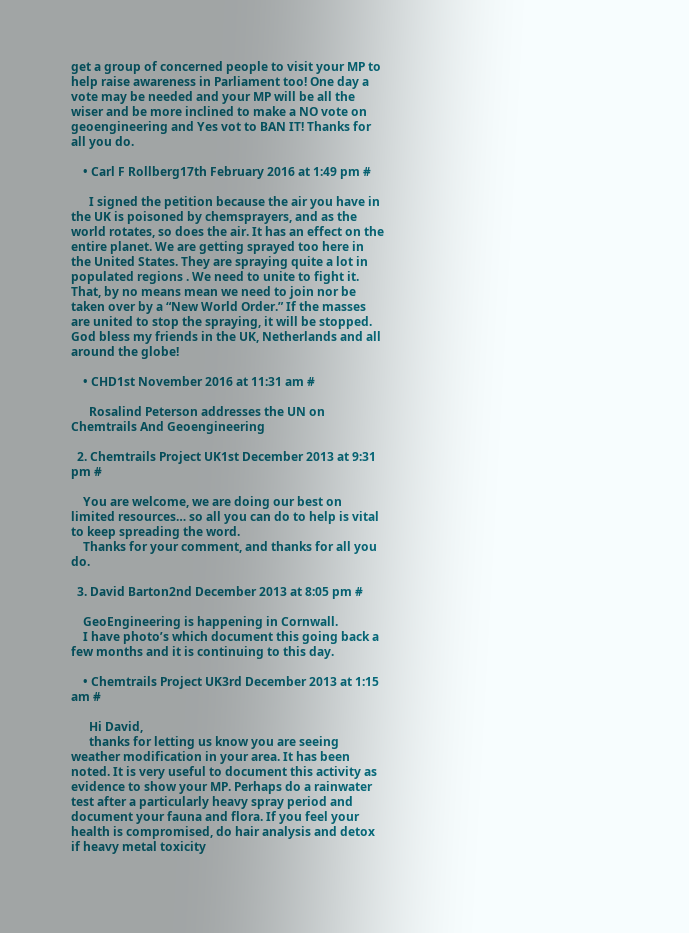get a group of concerned people to visit your MP to help raise awareness in Parliament too! One day a vote may be needed and your MP will be all the wiser and be more inclined to make a NO vote on geoengineering and Yes vot to BAN IT! Thanks for all you do.

    • Carl F Rollberg17th February 2016 at 1:49 pm #

      I signed the petition because the air you have in the UK is poisoned by chemsprayers, and as the world rotates, so does the air. It has an effect on the entire planet. We are getting sprayed too here in the United States. They are spraying quite a lot in populated regions . We need to unite to fight it. That, by no means mean we need to join nor be taken over by a “New World Order.” If the masses are united to stop the spraying, it will be stopped. God bless my friends in the UK, Netherlands and all around the globe!

    • CHD1st November 2016 at 11:31 am #

      Rosalind Peterson addresses the UN on Chemtrails And Geoengineering

  2. Chemtrails Project UK1st December 2013 at 9:31 pm #

    You are welcome, we are doing our best on limited resources… so all you can do to help is vital to keep spreading the word.
    Thanks for your comment, and thanks for all you do.

  3. David Barton2nd December 2013 at 8:05 pm #

    GeoEngineering is happening in Cornwall.
    I have photo’s which document this going back a few months and it is continuing to this day.

    • Chemtrails Project UK3rd December 2013 at 1:15 am #

      Hi David,
      thanks for letting us know you are seeing weather modification in your area. It has been noted. It is very useful to document this activity as evidence to show your MP. Perhaps do a rainwater test after a particularly heavy spray period and document your fauna and flora. If you feel your health is compromised, do hair analysis and detox if heavy metal toxicity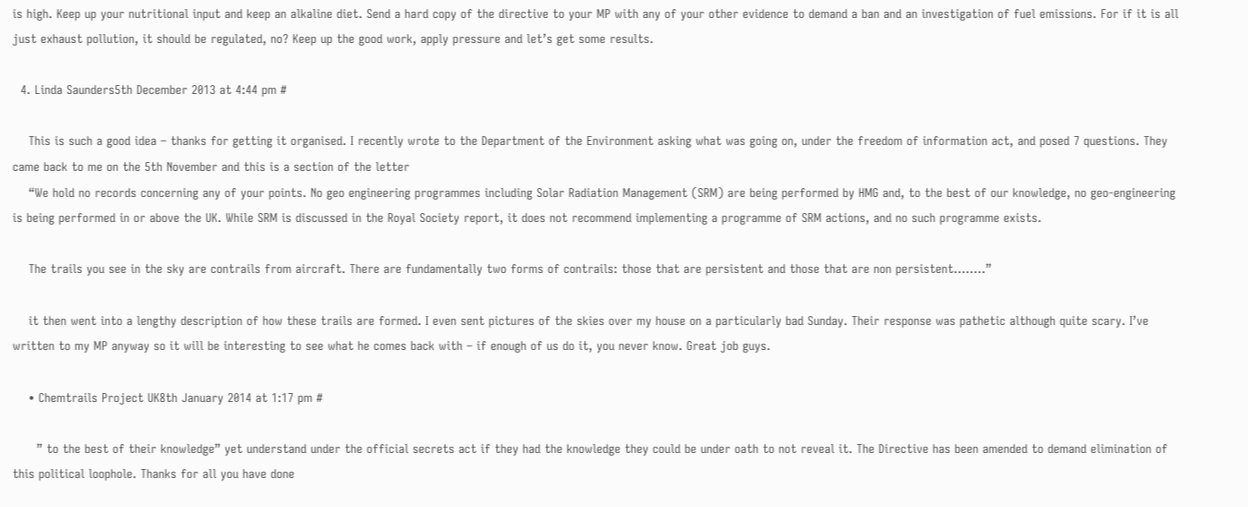is high. Keep up your nutritional input and keep an alkaline diet. Send a hard copy of the directive to your MP with any of your other evidence to demand a ban and an investigation of fuel emissions. For if it is all just exhaust pollution, it should be regulated, no? Keep up the good work, apply pressure and let’s get some results.

  4. Linda Saunders5th December 2013 at 4:44 pm #

    This is such a good idea – thanks for getting it organised. I recently wrote to the Department of the Environment asking what was going on, under the freedom of information act, and posed 7 questions. They came back to me on the 5th November and this is a section of the letter
    “We hold no records concerning any of your points. No geo engineering programmes including Solar Radiation Management (SRM) are being performed by HMG and, to the best of our knowledge, no geo-engineering is being performed in or above the UK. While SRM is discussed in the Royal Society report, it does not recommend implementing a programme of SRM actions, and no such programme exists.

    The trails you see in the sky are contrails from aircraft. There are fundamentally two forms of contrails: those that are persistent and those that are non persistent……..”

    it then went into a lengthy description of how these trails are formed. I even sent pictures of the skies over my house on a particularly bad Sunday. Their response was pathetic although quite scary. I’ve written to my MP anyway so it will be interesting to see what he comes back with – if enough of us do it, you never know. Great job guys.

    • Chemtrails Project UK8th January 2014 at 1:17 pm #

      ” to the best of their knowledge” yet understand under the official secrets act if they had the knowledge they could be under oath to not reveal it. The Directive has been amended to demand elimination of this political loophole. Thanks for all you have done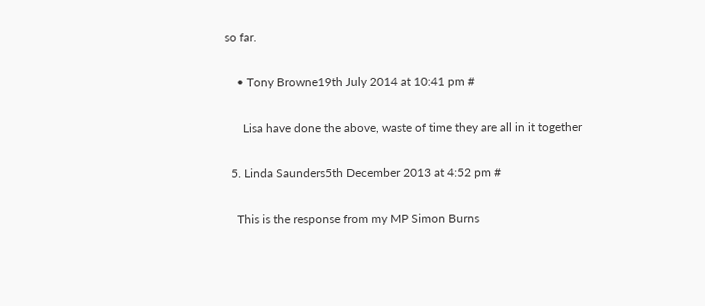so far.

    • Tony Browne19th July 2014 at 10:41 pm #

      Lisa have done the above, waste of time they are all in it together

  5. Linda Saunders5th December 2013 at 4:52 pm #

    This is the response from my MP Simon Burns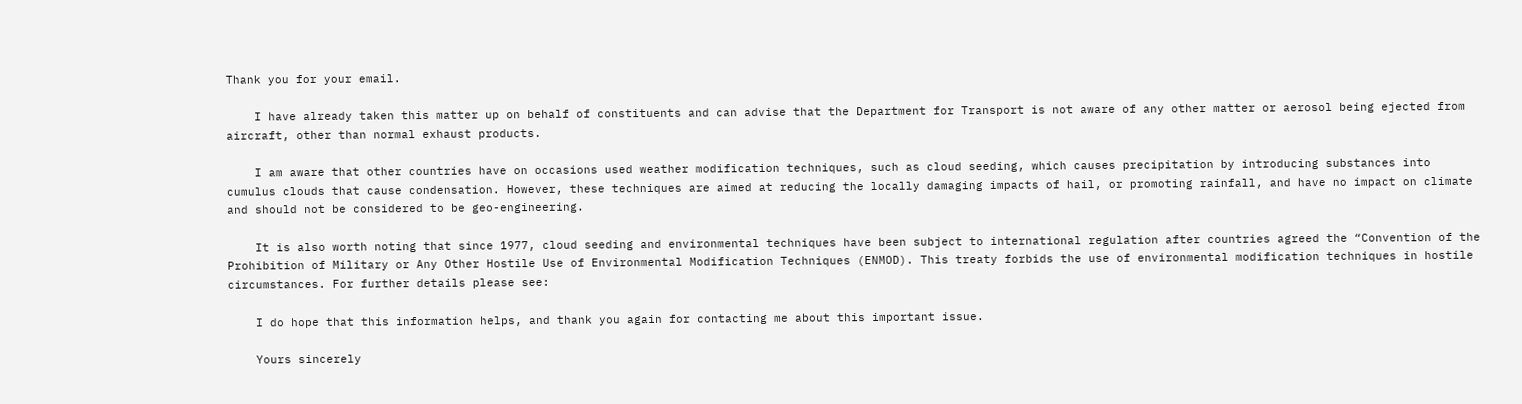Thank you for your email.

    I have already taken this matter up on behalf of constituents and can advise that the Department for Transport is not aware of any other matter or aerosol being ejected from aircraft, other than normal exhaust products.

    I am aware that other countries have on occasions used weather modification techniques, such as cloud seeding, which causes precipitation by introducing substances into cumulus clouds that cause condensation. However, these techniques are aimed at reducing the locally damaging impacts of hail, or promoting rainfall, and have no impact on climate and should not be considered to be geo-engineering.

    It is also worth noting that since 1977, cloud seeding and environmental techniques have been subject to international regulation after countries agreed the “Convention of the Prohibition of Military or Any Other Hostile Use of Environmental Modification Techniques (ENMOD). This treaty forbids the use of environmental modification techniques in hostile circumstances. For further details please see:

    I do hope that this information helps, and thank you again for contacting me about this important issue.

    Yours sincerely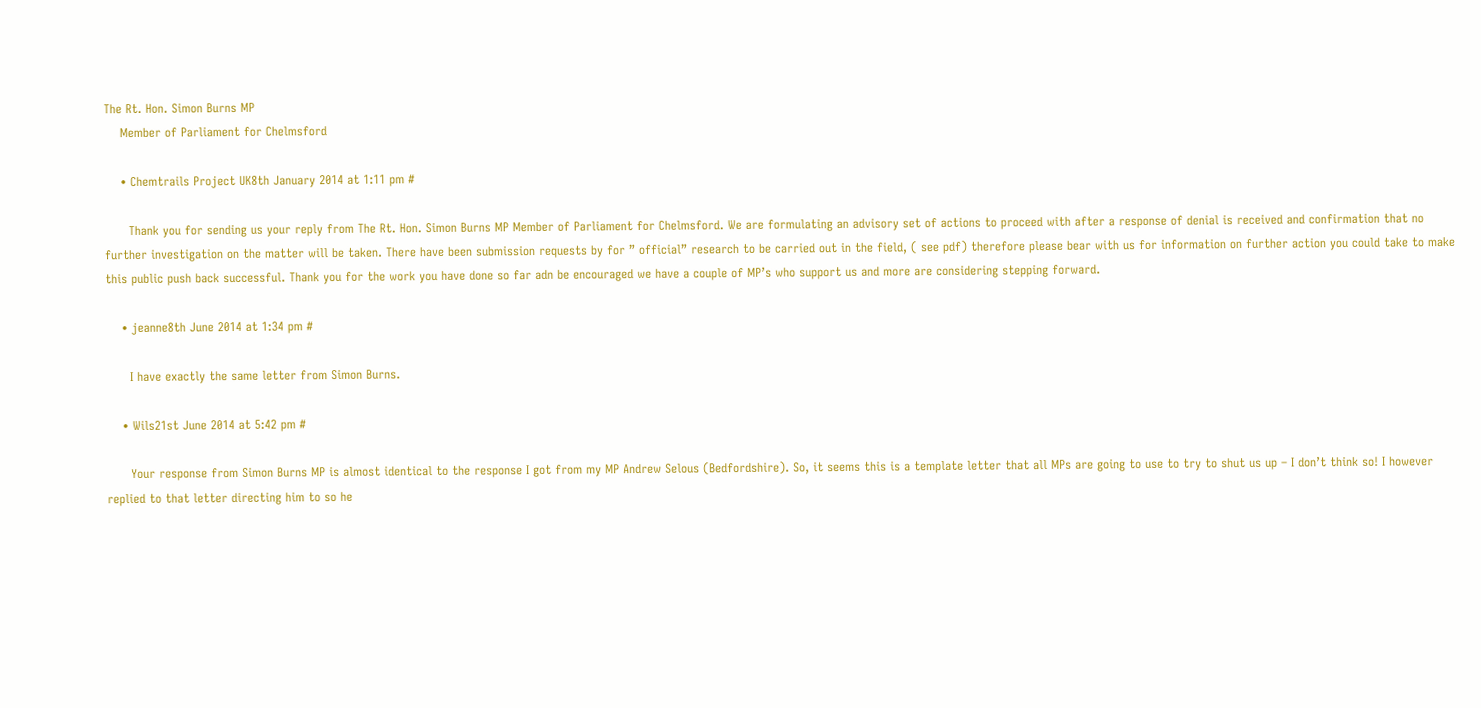The Rt. Hon. Simon Burns MP
    Member of Parliament for Chelmsford

    • Chemtrails Project UK8th January 2014 at 1:11 pm #

      Thank you for sending us your reply from The Rt. Hon. Simon Burns MP Member of Parliament for Chelmsford. We are formulating an advisory set of actions to proceed with after a response of denial is received and confirmation that no further investigation on the matter will be taken. There have been submission requests by for ” official” research to be carried out in the field, ( see pdf) therefore please bear with us for information on further action you could take to make this public push back successful. Thank you for the work you have done so far adn be encouraged we have a couple of MP’s who support us and more are considering stepping forward.

    • jeanne8th June 2014 at 1:34 pm #

      I have exactly the same letter from Simon Burns.

    • Wils21st June 2014 at 5:42 pm #

      Your response from Simon Burns MP is almost identical to the response I got from my MP Andrew Selous (Bedfordshire). So, it seems this is a template letter that all MPs are going to use to try to shut us up – I don’t think so! I however replied to that letter directing him to so he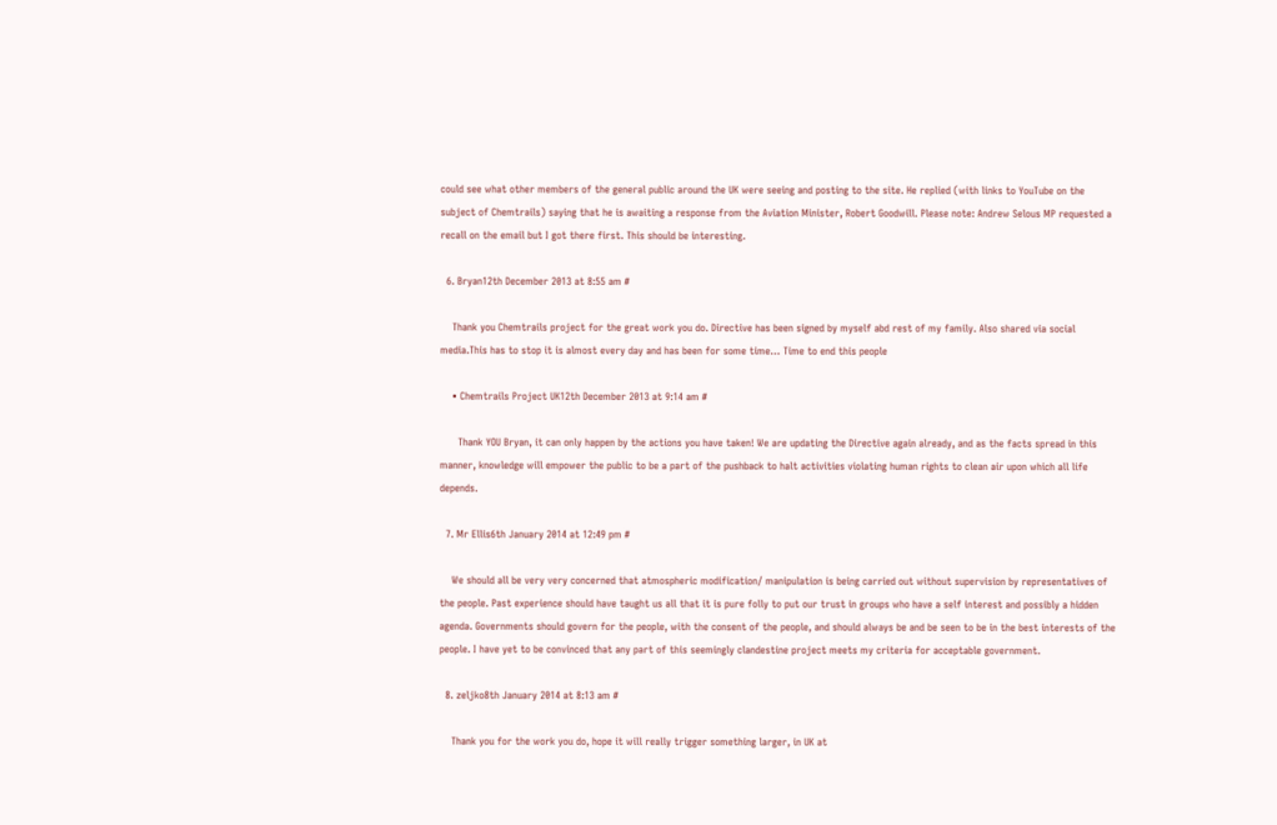could see what other members of the general public around the UK were seeing and posting to the site. He replied (with links to YouTube on the subject of Chemtrails) saying that he is awaiting a response from the Aviation Minister, Robert Goodwill. Please note: Andrew Selous MP requested a recall on the email but I got there first. This should be interesting.

  6. Bryan12th December 2013 at 8:55 am #

    Thank you Chemtrails project for the great work you do. Directive has been signed by myself abd rest of my family. Also shared via social media.This has to stop it is almost every day and has been for some time… Time to end this people

    • Chemtrails Project UK12th December 2013 at 9:14 am #

      Thank YOU Bryan, it can only happen by the actions you have taken! We are updating the Directive again already, and as the facts spread in this manner, knowledge will empower the public to be a part of the pushback to halt activities violating human rights to clean air upon which all life depends.

  7. Mr Ellis6th January 2014 at 12:49 pm #

    We should all be very very concerned that atmospheric modification/ manipulation is being carried out without supervision by representatives of the people. Past experience should have taught us all that it is pure folly to put our trust in groups who have a self interest and possibly a hidden agenda. Governments should govern for the people, with the consent of the people, and should always be and be seen to be in the best interests of the people. I have yet to be convinced that any part of this seemingly clandestine project meets my criteria for acceptable government.

  8. zeljko8th January 2014 at 8:13 am #

    Thank you for the work you do, hope it will really trigger something larger, in UK at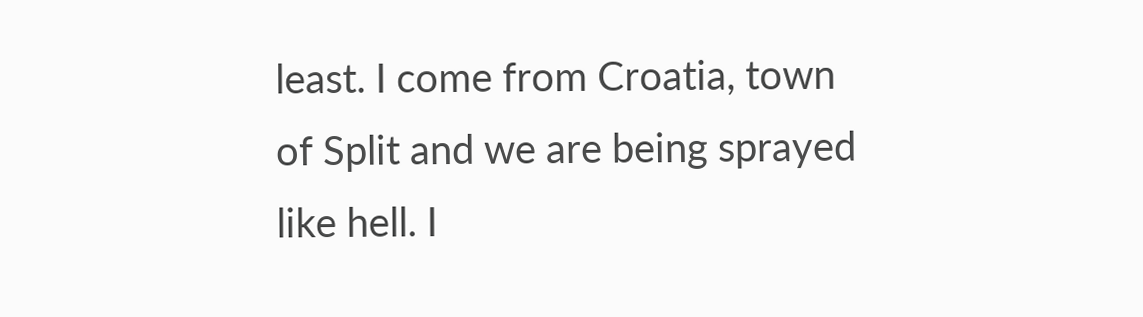least. I come from Croatia, town of Split and we are being sprayed like hell. I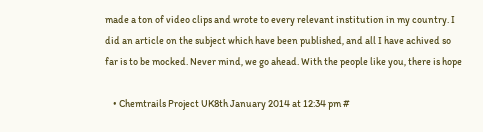made a ton of video clips and wrote to every relevant institution in my country. I did an article on the subject which have been published, and all I have achived so far is to be mocked. Never mind, we go ahead. With the people like you, there is hope

    • Chemtrails Project UK8th January 2014 at 12:34 pm #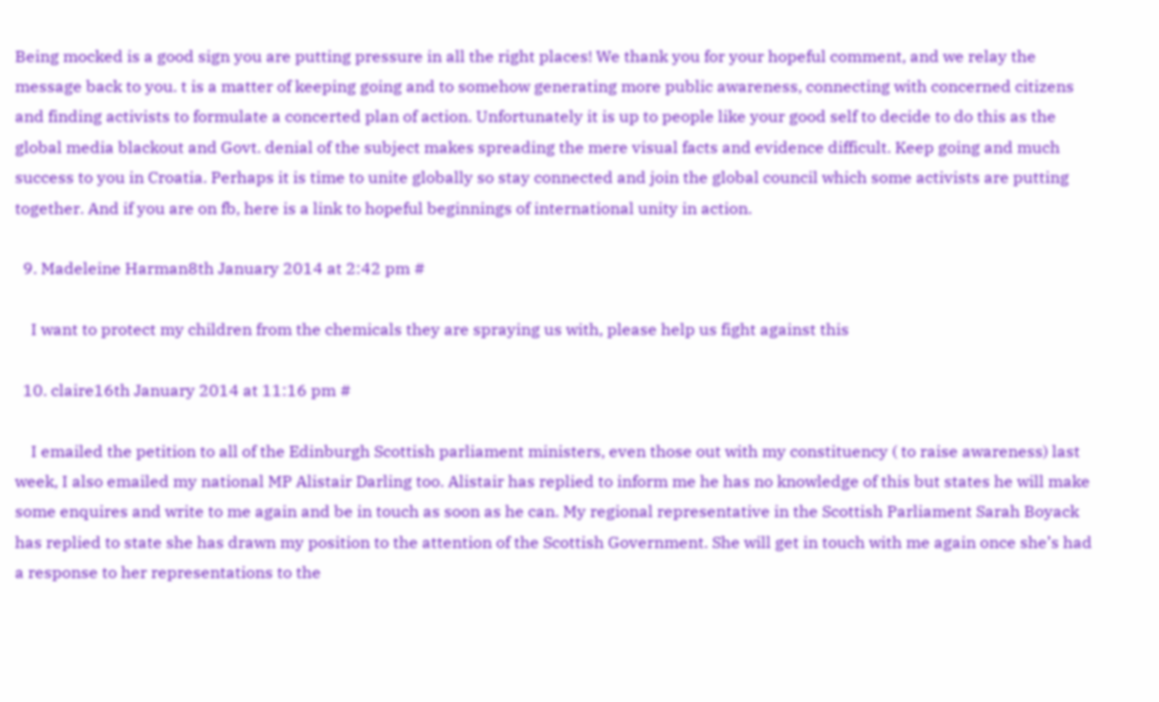Being mocked is a good sign you are putting pressure in all the right places! We thank you for your hopeful comment, and we relay the message back to you. t is a matter of keeping going and to somehow generating more public awareness, connecting with concerned citizens and finding activists to formulate a concerted plan of action. Unfortunately it is up to people like your good self to decide to do this as the global media blackout and Govt. denial of the subject makes spreading the mere visual facts and evidence difficult. Keep going and much success to you in Croatia. Perhaps it is time to unite globally so stay connected and join the global council which some activists are putting together. And if you are on fb, here is a link to hopeful beginnings of international unity in action.

  9. Madeleine Harman8th January 2014 at 2:42 pm #

    I want to protect my children from the chemicals they are spraying us with, please help us fight against this

  10. claire16th January 2014 at 11:16 pm #

    I emailed the petition to all of the Edinburgh Scottish parliament ministers, even those out with my constituency ( to raise awareness) last week, I also emailed my national MP Alistair Darling too. Alistair has replied to inform me he has no knowledge of this but states he will make some enquires and write to me again and be in touch as soon as he can. My regional representative in the Scottish Parliament Sarah Boyack has replied to state she has drawn my position to the attention of the Scottish Government. She will get in touch with me again once she’s had a response to her representations to the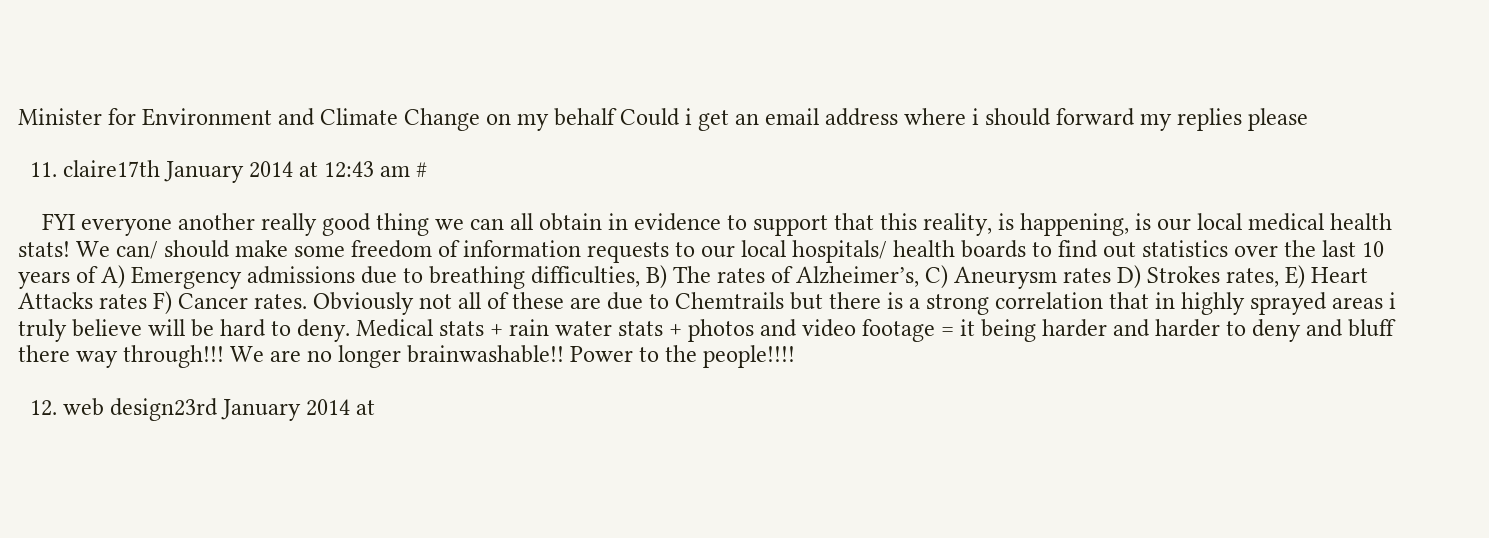Minister for Environment and Climate Change on my behalf Could i get an email address where i should forward my replies please

  11. claire17th January 2014 at 12:43 am #

    FYI everyone another really good thing we can all obtain in evidence to support that this reality, is happening, is our local medical health stats! We can/ should make some freedom of information requests to our local hospitals/ health boards to find out statistics over the last 10 years of A) Emergency admissions due to breathing difficulties, B) The rates of Alzheimer’s, C) Aneurysm rates D) Strokes rates, E) Heart Attacks rates F) Cancer rates. Obviously not all of these are due to Chemtrails but there is a strong correlation that in highly sprayed areas i truly believe will be hard to deny. Medical stats + rain water stats + photos and video footage = it being harder and harder to deny and bluff there way through!!! We are no longer brainwashable!! Power to the people!!!!

  12. web design23rd January 2014 at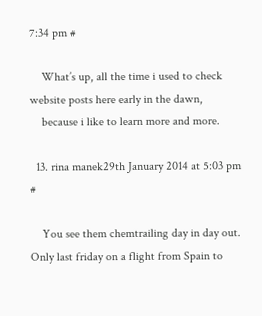7:34 pm #

    What’s up, all the time i used to check website posts here early in the dawn,
    because i like to learn more and more.

  13. rina manek29th January 2014 at 5:03 pm #

    You see them chemtrailing day in day out. Only last friday on a flight from Spain to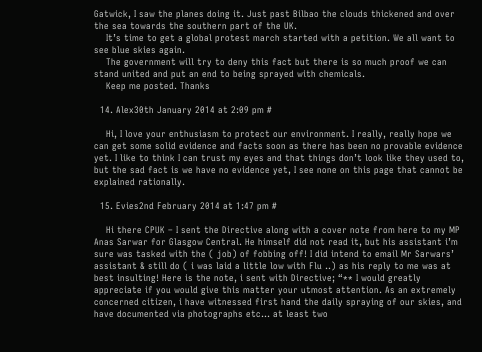Gatwick, I saw the planes doing it. Just past Bilbao the clouds thickened and over the sea towards the southern part of the UK.
    It’s time to get a global protest march started with a petition. We all want to see blue skies again.
    The government will try to deny this fact but there is so much proof we can stand united and put an end to being sprayed with chemicals.
    Keep me posted. Thanks

  14. Alex30th January 2014 at 2:09 pm #

    Hi, I love your enthusiasm to protect our environment. I really, really hope we can get some solid evidence and facts soon as there has been no provable evidence yet. I like to think I can trust my eyes and that things don’t look like they used to, but the sad fact is we have no evidence yet, I see none on this page that cannot be explained rationally.

  15. Evies2nd February 2014 at 1:47 pm #

    Hi there CPUK – I sent the Directive along with a cover note from here to my MP Anas Sarwar for Glasgow Central. He himself did not read it, but his assistant i’m sure was tasked with the ( job) of fobbing off! I did intend to email Mr Sarwars’ assistant & still do ( i was laid a little low with Flu ..) as his reply to me was at best insulting! Here is the note, i sent with Directive; “** I would greatly appreciate if you would give this matter your utmost attention. As an extremely concerned citizen, i have witnessed first hand the daily spraying of our skies, and have documented via photographs etc… at least two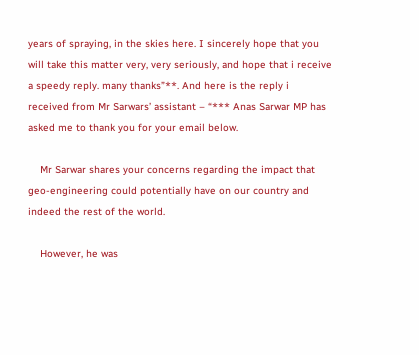years of spraying, in the skies here. I sincerely hope that you will take this matter very, very seriously, and hope that i receive a speedy reply. many thanks”**. And here is the reply i received from Mr Sarwars’ assistant – “*** Anas Sarwar MP has asked me to thank you for your email below.

    Mr Sarwar shares your concerns regarding the impact that geo-engineering could potentially have on our country and indeed the rest of the world.

    However, he was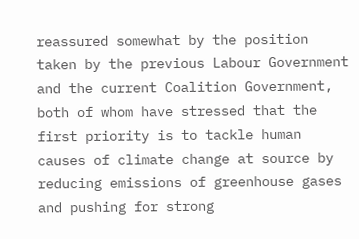reassured somewhat by the position taken by the previous Labour Government and the current Coalition Government, both of whom have stressed that the first priority is to tackle human causes of climate change at source by reducing emissions of greenhouse gases and pushing for strong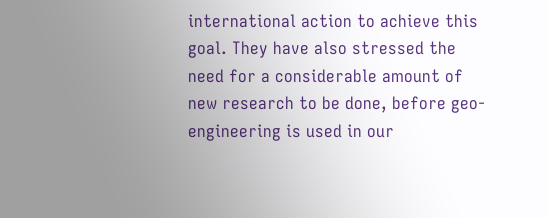international action to achieve this goal. They have also stressed the need for a considerable amount of new research to be done, before geo-engineering is used in our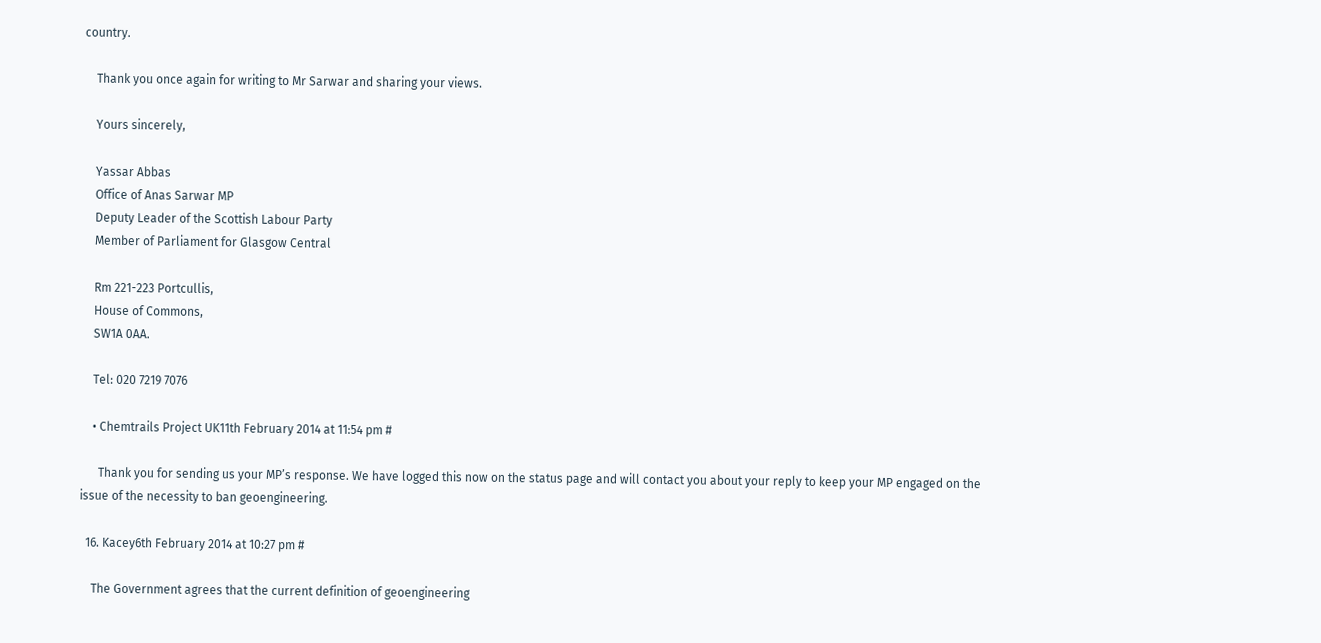country.

    Thank you once again for writing to Mr Sarwar and sharing your views.

    Yours sincerely,

    Yassar Abbas
    Office of Anas Sarwar MP
    Deputy Leader of the Scottish Labour Party
    Member of Parliament for Glasgow Central

    Rm 221-223 Portcullis,
    House of Commons,
    SW1A 0AA.

    Tel: 020 7219 7076

    • Chemtrails Project UK11th February 2014 at 11:54 pm #

      Thank you for sending us your MP’s response. We have logged this now on the status page and will contact you about your reply to keep your MP engaged on the issue of the necessity to ban geoengineering.

  16. Kacey6th February 2014 at 10:27 pm #

    The Government agrees that the current definition of geoengineering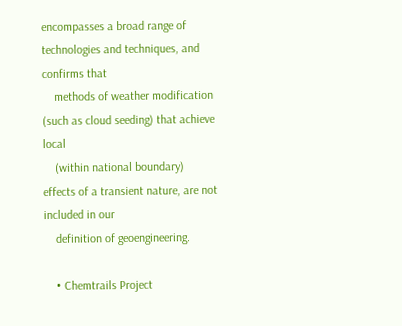encompasses a broad range of technologies and techniques, and confirms that
    methods of weather modification (such as cloud seeding) that achieve local
    (within national boundary) effects of a transient nature, are not included in our
    definition of geoengineering.

    • Chemtrails Project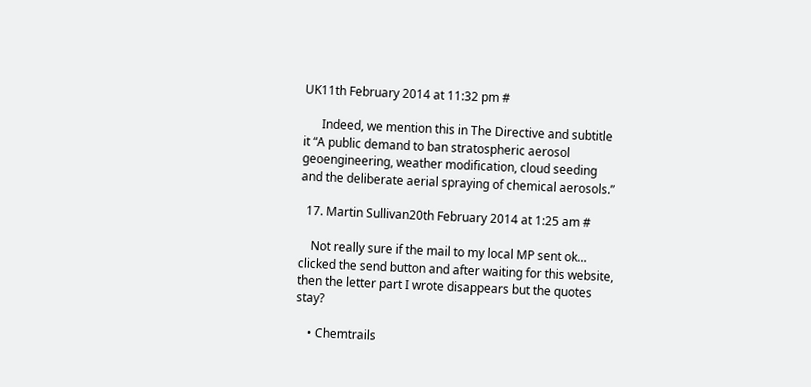UK11th February 2014 at 11:32 pm #

      Indeed, we mention this in The Directive and subtitle it “A public demand to ban stratospheric aerosol geoengineering, weather modification, cloud seeding and the deliberate aerial spraying of chemical aerosols.”

  17. Martin Sullivan20th February 2014 at 1:25 am #

    Not really sure if the mail to my local MP sent ok… clicked the send button and after waiting for this website, then the letter part I wrote disappears but the quotes stay?

    • Chemtrails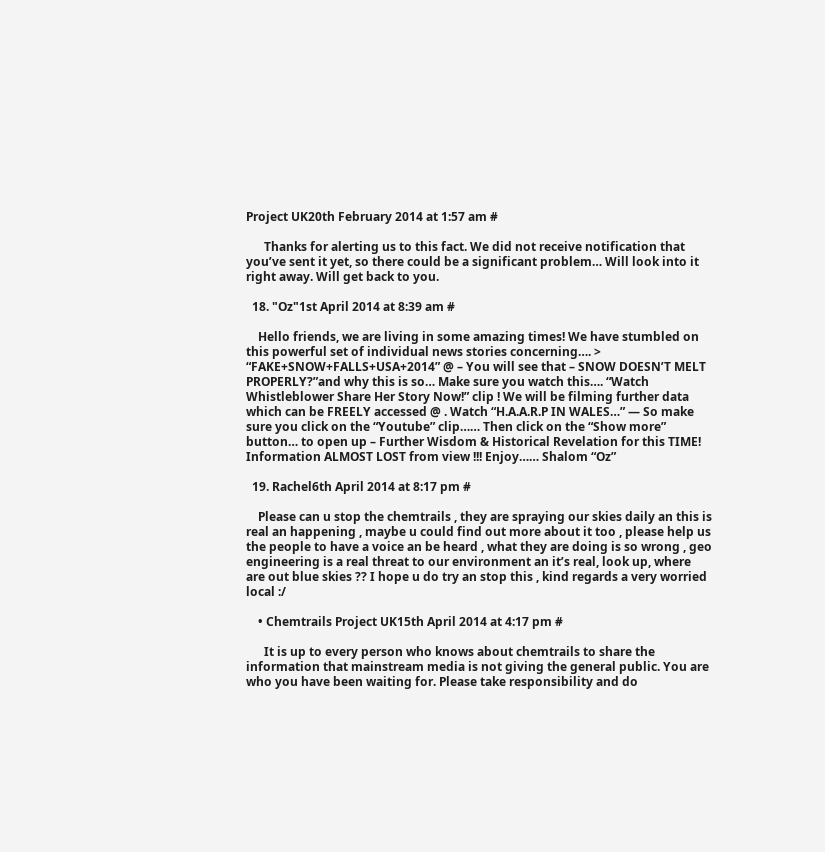Project UK20th February 2014 at 1:57 am #

      Thanks for alerting us to this fact. We did not receive notification that you’ve sent it yet, so there could be a significant problem… Will look into it right away. Will get back to you.

  18. "Oz"1st April 2014 at 8:39 am #

    Hello friends, we are living in some amazing times! We have stumbled on this powerful set of individual news stories concerning…. > “FAKE+SNOW+FALLS+USA+2014” @ – You will see that – SNOW DOESN’T MELT PROPERLY?”and why this is so… Make sure you watch this…. “Watch Whistleblower Share Her Story Now!” clip ! We will be filming further data which can be FREELY accessed @ . Watch “H.A.A.R.P IN WALES…” — So make sure you click on the “Youtube” clip…… Then click on the “Show more” button… to open up – Further Wisdom & Historical Revelation for this TIME! Information ALMOST LOST from view !!! Enjoy…… Shalom “Oz”

  19. Rachel6th April 2014 at 8:17 pm #

    Please can u stop the chemtrails , they are spraying our skies daily an this is real an happening , maybe u could find out more about it too , please help us the people to have a voice an be heard , what they are doing is so wrong , geo engineering is a real threat to our environment an it’s real, look up, where are out blue skies ?? I hope u do try an stop this , kind regards a very worried local :/

    • Chemtrails Project UK15th April 2014 at 4:17 pm #

      It is up to every person who knows about chemtrails to share the information that mainstream media is not giving the general public. You are who you have been waiting for. Please take responsibility and do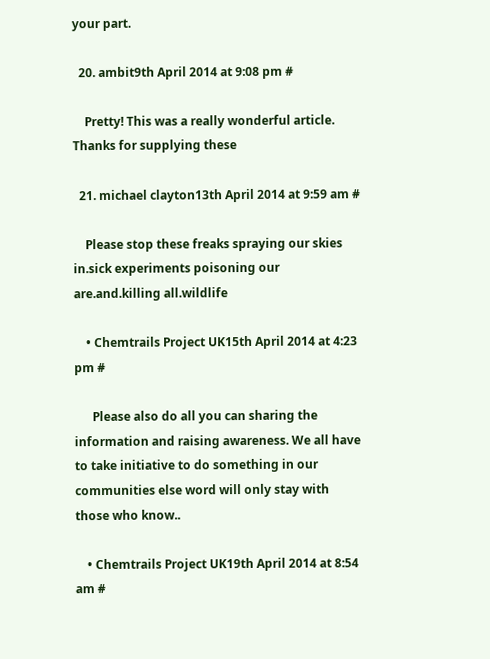your part.

  20. ambit9th April 2014 at 9:08 pm #

    Pretty! This was a really wonderful article. Thanks for supplying these

  21. michael clayton13th April 2014 at 9:59 am #

    Please stop these freaks spraying our skies in.sick experiments poisoning our are.and.killing all.wildlife

    • Chemtrails Project UK15th April 2014 at 4:23 pm #

      Please also do all you can sharing the information and raising awareness. We all have to take initiative to do something in our communities else word will only stay with those who know..

    • Chemtrails Project UK19th April 2014 at 8:54 am #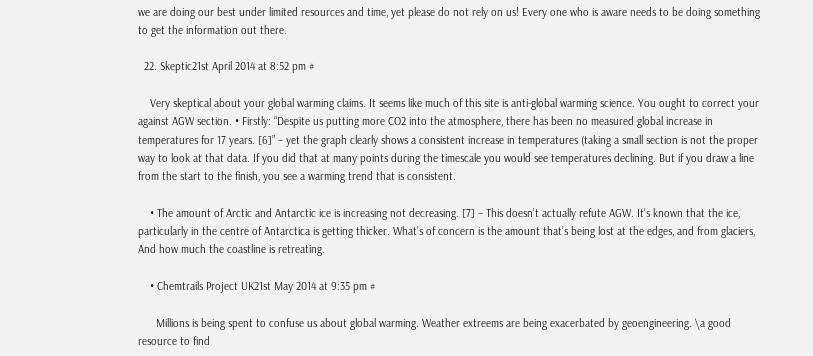we are doing our best under limited resources and time, yet please do not rely on us! Every one who is aware needs to be doing something to get the information out there.

  22. Skeptic21st April 2014 at 8:52 pm #

    Very skeptical about your global warming claims. It seems like much of this site is anti-global warming science. You ought to correct your against AGW section. • Firstly: “Despite us putting more CO2 into the atmosphere, there has been no measured global increase in temperatures for 17 years. [6]” – yet the graph clearly shows a consistent increase in temperatures (taking a small section is not the proper way to look at that data. If you did that at many points during the timescale you would see temperatures declining. But if you draw a line from the start to the finish, you see a warming trend that is consistent.

    • The amount of Arctic and Antarctic ice is increasing not decreasing. [7] – This doesn’t actually refute AGW. It’s known that the ice, particularly in the centre of Antarctica is getting thicker. What’s of concern is the amount that’s being lost at the edges, and from glaciers, And how much the coastline is retreating.

    • Chemtrails Project UK21st May 2014 at 9:35 pm #

      Millions is being spent to confuse us about global warming. Weather extreems are being exacerbated by geoengineering. \a good resource to find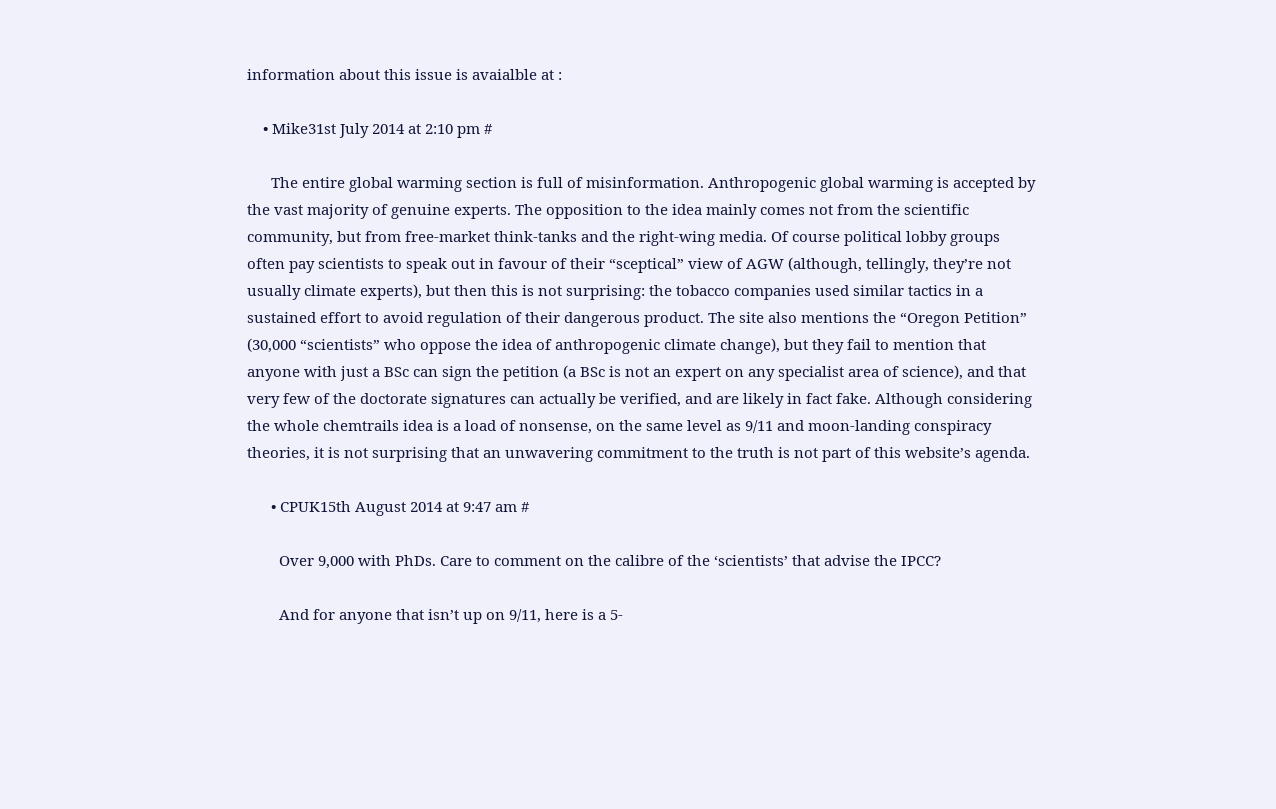information about this issue is avaialble at :

    • Mike31st July 2014 at 2:10 pm #

      The entire global warming section is full of misinformation. Anthropogenic global warming is accepted by the vast majority of genuine experts. The opposition to the idea mainly comes not from the scientific community, but from free-market think-tanks and the right-wing media. Of course political lobby groups often pay scientists to speak out in favour of their “sceptical” view of AGW (although, tellingly, they’re not usually climate experts), but then this is not surprising: the tobacco companies used similar tactics in a sustained effort to avoid regulation of their dangerous product. The site also mentions the “Oregon Petition” (30,000 “scientists” who oppose the idea of anthropogenic climate change), but they fail to mention that anyone with just a BSc can sign the petition (a BSc is not an expert on any specialist area of science), and that very few of the doctorate signatures can actually be verified, and are likely in fact fake. Although considering the whole chemtrails idea is a load of nonsense, on the same level as 9/11 and moon-landing conspiracy theories, it is not surprising that an unwavering commitment to the truth is not part of this website’s agenda.

      • CPUK15th August 2014 at 9:47 am #

        Over 9,000 with PhDs. Care to comment on the calibre of the ‘scientists’ that advise the IPCC?

        And for anyone that isn’t up on 9/11, here is a 5-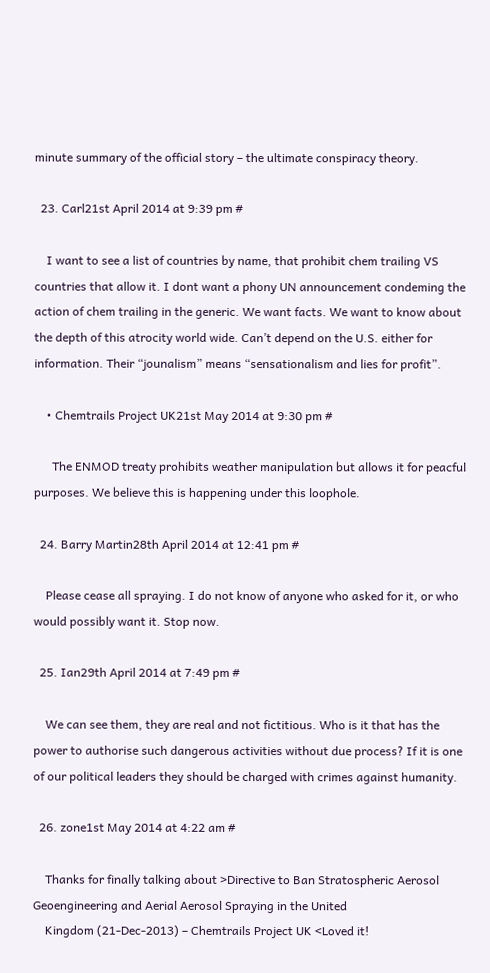minute summary of the official story – the ultimate conspiracy theory.

  23. Carl21st April 2014 at 9:39 pm #

    I want to see a list of countries by name, that prohibit chem trailing VS countries that allow it. I dont want a phony UN announcement condeming the action of chem trailing in the generic. We want facts. We want to know about the depth of this atrocity world wide. Can’t depend on the U.S. either for information. Their “jounalism” means “sensationalism and lies for profit”.

    • Chemtrails Project UK21st May 2014 at 9:30 pm #

      The ENMOD treaty prohibits weather manipulation but allows it for peacful purposes. We believe this is happening under this loophole.

  24. Barry Martin28th April 2014 at 12:41 pm #

    Please cease all spraying. I do not know of anyone who asked for it, or who would possibly want it. Stop now.

  25. Ian29th April 2014 at 7:49 pm #

    We can see them, they are real and not fictitious. Who is it that has the power to authorise such dangerous activities without due process? If it is one of our political leaders they should be charged with crimes against humanity.

  26. zone1st May 2014 at 4:22 am #

    Thanks for finally talking about >Directive to Ban Stratospheric Aerosol Geoengineering and Aerial Aerosol Spraying in the United
    Kingdom (21-Dec-2013) – Chemtrails Project UK <Loved it!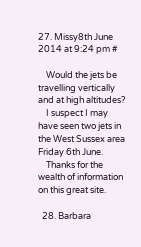27. Missy8th June 2014 at 9:24 pm #

    Would the jets be travelling vertically and at high altitudes?
    I suspect I may have seen two jets in the West Sussex area Friday 6th June.
    Thanks for the wealth of information on this great site.

  28. Barbara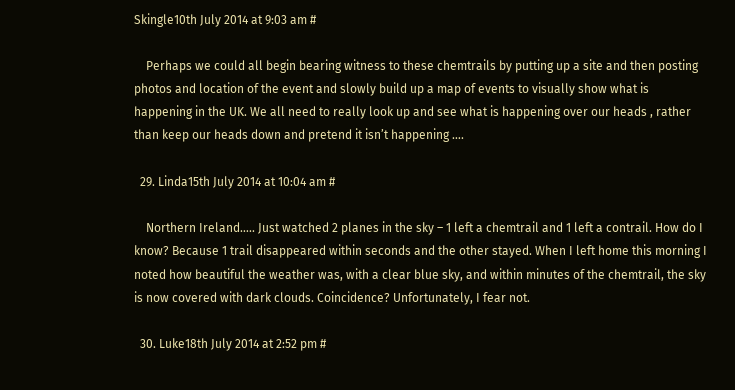Skingle10th July 2014 at 9:03 am #

    Perhaps we could all begin bearing witness to these chemtrails by putting up a site and then posting photos and location of the event and slowly build up a map of events to visually show what is happening in the UK. We all need to really look up and see what is happening over our heads , rather than keep our heads down and pretend it isn’t happening ….

  29. Linda15th July 2014 at 10:04 am #

    Northern Ireland….. Just watched 2 planes in the sky – 1 left a chemtrail and 1 left a contrail. How do I know? Because 1 trail disappeared within seconds and the other stayed. When I left home this morning I noted how beautiful the weather was, with a clear blue sky, and within minutes of the chemtrail, the sky is now covered with dark clouds. Coincidence? Unfortunately, I fear not.

  30. Luke18th July 2014 at 2:52 pm #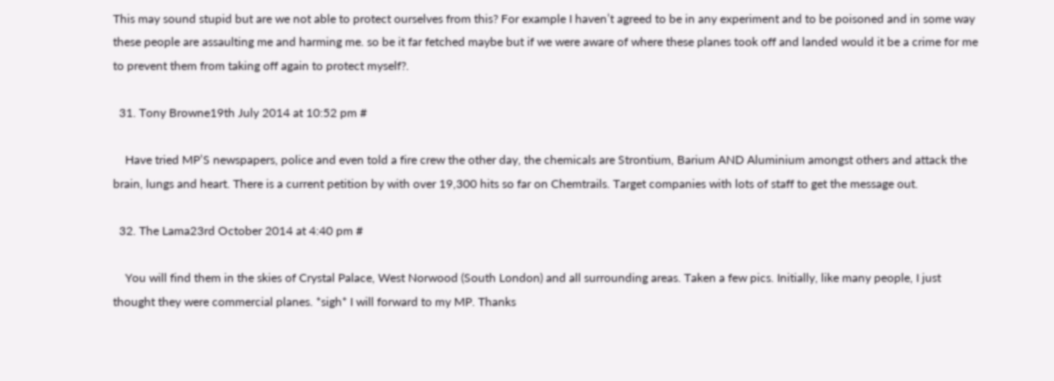This may sound stupid but are we not able to protect ourselves from this? For example I haven’t agreed to be in any experiment and to be poisoned and in some way these people are assaulting me and harming me. so be it far fetched maybe but if we were aware of where these planes took off and landed would it be a crime for me to prevent them from taking off again to protect myself?.

  31. Tony Browne19th July 2014 at 10:52 pm #

    Have tried MP’S newspapers, police and even told a fire crew the other day, the chemicals are Strontium, Barium AND Aluminium amongst others and attack the brain, lungs and heart. There is a current petition by with over 19,300 hits so far on Chemtrails. Target companies with lots of staff to get the message out.

  32. The Lama23rd October 2014 at 4:40 pm #

    You will find them in the skies of Crystal Palace, West Norwood (South London) and all surrounding areas. Taken a few pics. Initially, like many people, I just thought they were commercial planes. *sigh* I will forward to my MP. Thanks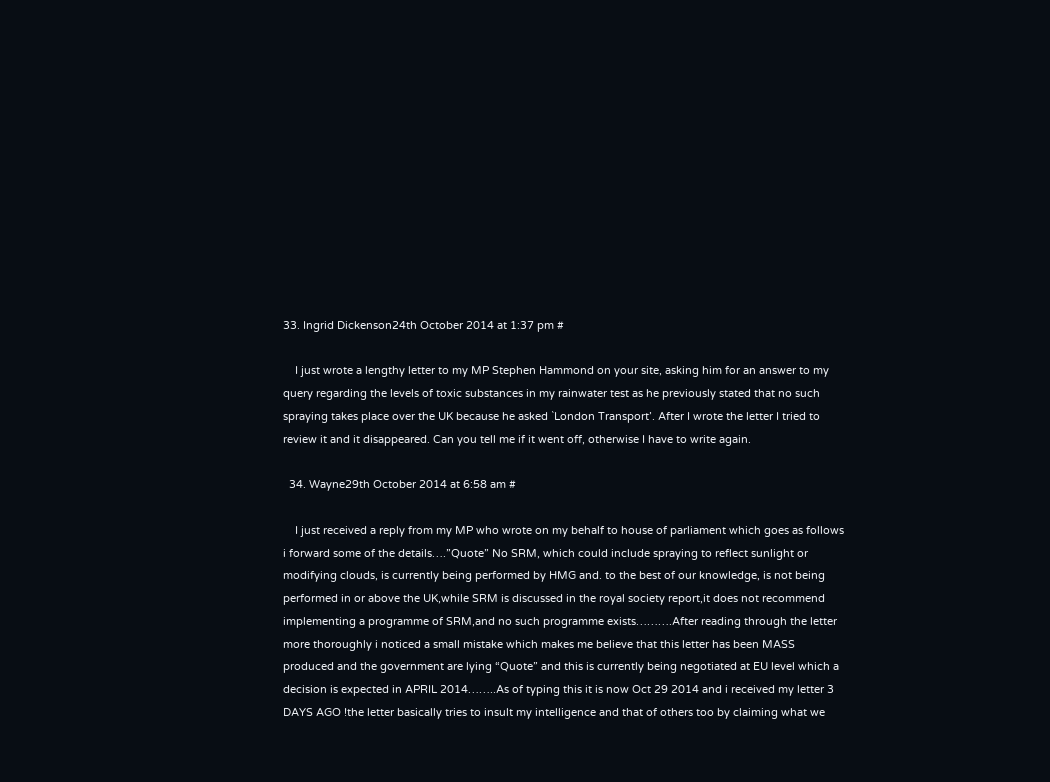33. Ingrid Dickenson24th October 2014 at 1:37 pm #

    I just wrote a lengthy letter to my MP Stephen Hammond on your site, asking him for an answer to my query regarding the levels of toxic substances in my rainwater test as he previously stated that no such spraying takes place over the UK because he asked `London Transport’. After I wrote the letter I tried to review it and it disappeared. Can you tell me if it went off, otherwise I have to write again.

  34. Wayne29th October 2014 at 6:58 am #

    I just received a reply from my MP who wrote on my behalf to house of parliament which goes as follows i forward some of the details….”Quote” No SRM, which could include spraying to reflect sunlight or modifying clouds, is currently being performed by HMG and. to the best of our knowledge, is not being performed in or above the UK,while SRM is discussed in the royal society report,it does not recommend implementing a programme of SRM,and no such programme exists……….After reading through the letter more thoroughly i noticed a small mistake which makes me believe that this letter has been MASS produced and the government are lying “Quote” and this is currently being negotiated at EU level which a decision is expected in APRIL 2014……..As of typing this it is now Oct 29 2014 and i received my letter 3 DAYS AGO !the letter basically tries to insult my intelligence and that of others too by claiming what we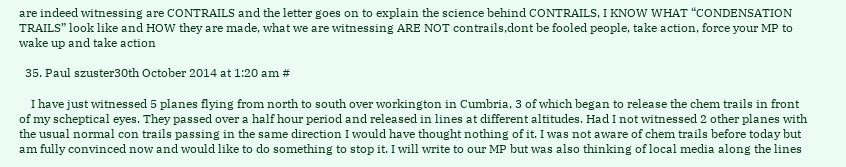are indeed witnessing are CONTRAILS and the letter goes on to explain the science behind CONTRAILS, I KNOW WHAT “CONDENSATION TRAILS” look like and HOW they are made, what we are witnessing ARE NOT contrails,dont be fooled people, take action, force your MP to wake up and take action

  35. Paul szuster30th October 2014 at 1:20 am #

    I have just witnessed 5 planes flying from north to south over workington in Cumbria, 3 of which began to release the chem trails in front of my scheptical eyes. They passed over a half hour period and released in lines at different altitudes. Had I not witnessed 2 other planes with the usual normal con trails passing in the same direction I would have thought nothing of it. I was not aware of chem trails before today but am fully convinced now and would like to do something to stop it. I will write to our MP but was also thinking of local media along the lines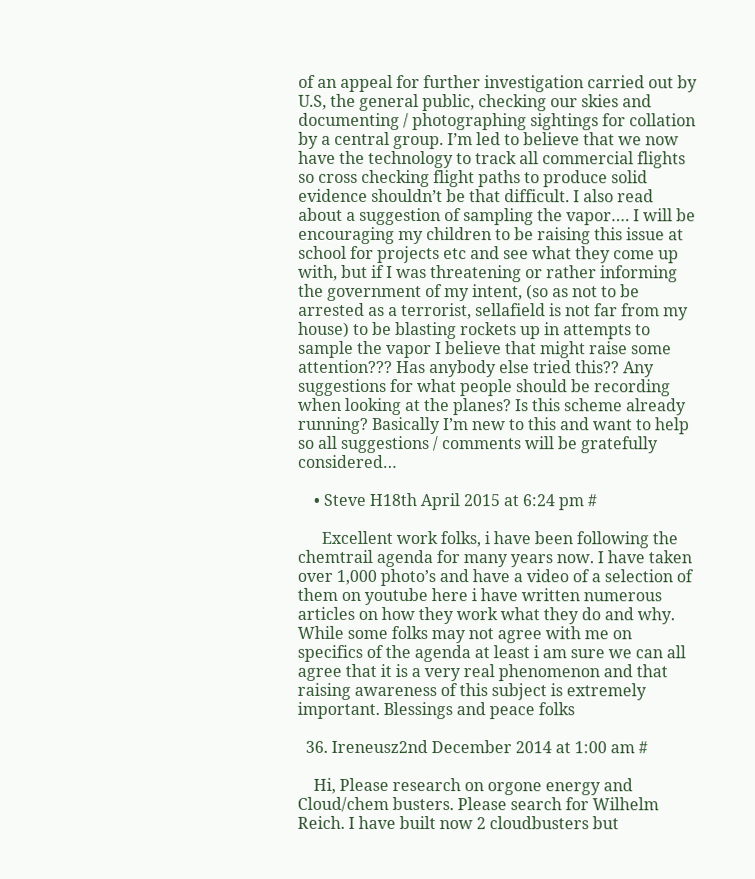of an appeal for further investigation carried out by U.S, the general public, checking our skies and documenting / photographing sightings for collation by a central group. I’m led to believe that we now have the technology to track all commercial flights so cross checking flight paths to produce solid evidence shouldn’t be that difficult. I also read about a suggestion of sampling the vapor…. I will be encouraging my children to be raising this issue at school for projects etc and see what they come up with, but if I was threatening or rather informing the government of my intent, (so as not to be arrested as a terrorist, sellafield is not far from my house) to be blasting rockets up in attempts to sample the vapor I believe that might raise some attention??? Has anybody else tried this?? Any suggestions for what people should be recording when looking at the planes? Is this scheme already running? Basically I’m new to this and want to help so all suggestions / comments will be gratefully considered…

    • Steve H18th April 2015 at 6:24 pm #

      Excellent work folks, i have been following the chemtrail agenda for many years now. I have taken over 1,000 photo’s and have a video of a selection of them on youtube here i have written numerous articles on how they work what they do and why. While some folks may not agree with me on specifics of the agenda at least i am sure we can all agree that it is a very real phenomenon and that raising awareness of this subject is extremely important. Blessings and peace folks

  36. Ireneusz2nd December 2014 at 1:00 am #

    Hi, Please research on orgone energy and Cloud/chem busters. Please search for Wilhelm Reich. I have built now 2 cloudbusters but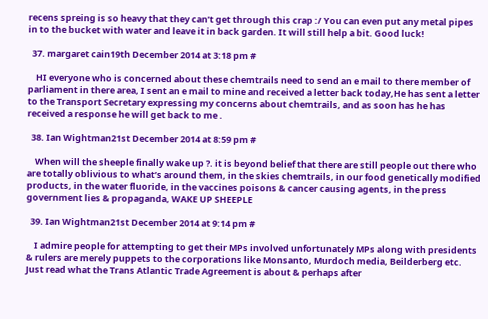recens spreing is so heavy that they can’t get through this crap :/ You can even put any metal pipes in to the bucket with water and leave it in back garden. It will still help a bit. Good luck!

  37. margaret cain19th December 2014 at 3:18 pm #

    HI everyone who is concerned about these chemtrails need to send an e mail to there member of parliament in there area, I sent an e mail to mine and received a letter back today,He has sent a letter to the Transport Secretary expressing my concerns about chemtrails, and as soon has he has received a response he will get back to me .

  38. Ian Wightman21st December 2014 at 8:59 pm #

    When will the sheeple finally wake up ?. it is beyond belief that there are still people out there who are totally oblivious to what’s around them, in the skies chemtrails, in our food genetically modified products, in the water fluoride, in the vaccines poisons & cancer causing agents, in the press government lies & propaganda, WAKE UP SHEEPLE

  39. Ian Wightman21st December 2014 at 9:14 pm #

    I admire people for attempting to get their MPs involved unfortunately MPs along with presidents & rulers are merely puppets to the corporations like Monsanto, Murdoch media, Beilderberg etc. Just read what the Trans Atlantic Trade Agreement is about & perhaps after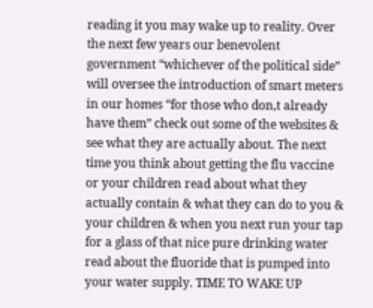reading it you may wake up to reality. Over the next few years our benevolent government “whichever of the political side” will oversee the introduction of smart meters in our homes “for those who don,t already have them” check out some of the websites & see what they are actually about. The next time you think about getting the flu vaccine or your children read about what they actually contain & what they can do to you & your children & when you next run your tap for a glass of that nice pure drinking water read about the fluoride that is pumped into your water supply. TIME TO WAKE UP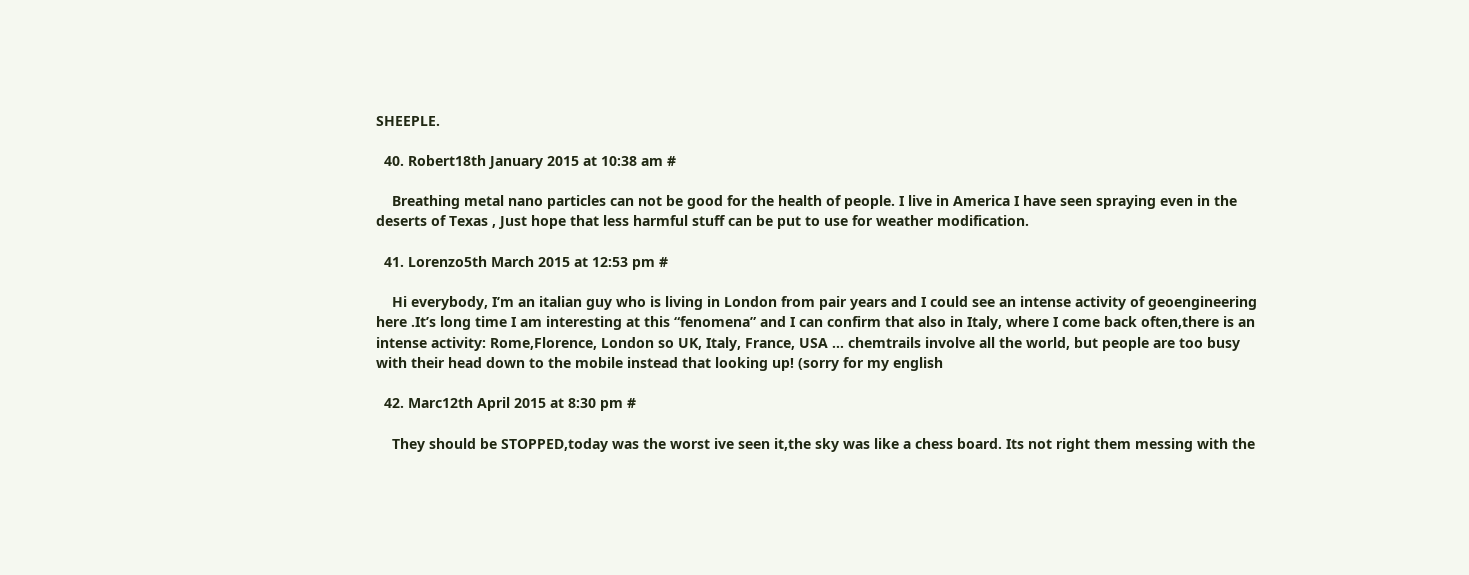SHEEPLE.

  40. Robert18th January 2015 at 10:38 am #

    Breathing metal nano particles can not be good for the health of people. I live in America I have seen spraying even in the deserts of Texas , Just hope that less harmful stuff can be put to use for weather modification.

  41. Lorenzo5th March 2015 at 12:53 pm #

    Hi everybody, I’m an italian guy who is living in London from pair years and I could see an intense activity of geoengineering here .It’s long time I am interesting at this “fenomena” and I can confirm that also in Italy, where I come back often,there is an intense activity: Rome,Florence, London so UK, Italy, France, USA … chemtrails involve all the world, but people are too busy with their head down to the mobile instead that looking up! (sorry for my english

  42. Marc12th April 2015 at 8:30 pm #

    They should be STOPPED,today was the worst ive seen it,the sky was like a chess board. Its not right them messing with the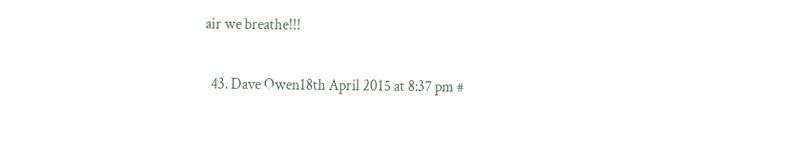air we breathe!!!

  43. Dave Owen18th April 2015 at 8:37 pm #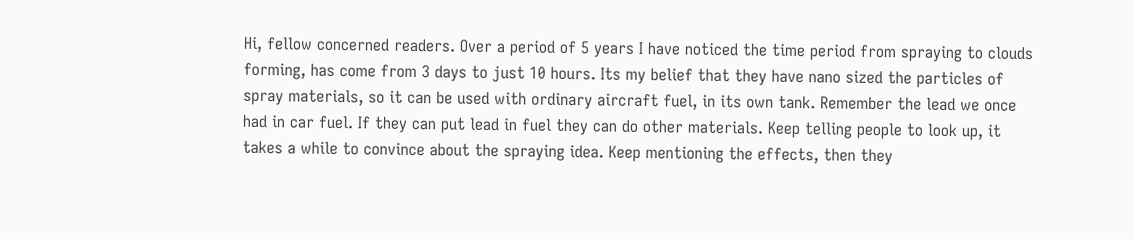Hi, fellow concerned readers. Over a period of 5 years I have noticed the time period from spraying to clouds forming, has come from 3 days to just 10 hours. Its my belief that they have nano sized the particles of spray materials, so it can be used with ordinary aircraft fuel, in its own tank. Remember the lead we once had in car fuel. If they can put lead in fuel they can do other materials. Keep telling people to look up, it takes a while to convince about the spraying idea. Keep mentioning the effects, then they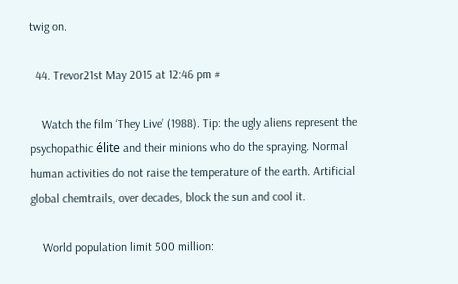twig on.

  44. Trevor21st May 2015 at 12:46 pm #

    Watch the film ‘They Live’ (1988). Tip: the ugly aliens represent the psychopathic élite and their minions who do the spraying. Normal human activities do not raise the temperature of the earth. Artificial global chemtrails, over decades, block the sun and cool it.

    World population limit 500 million: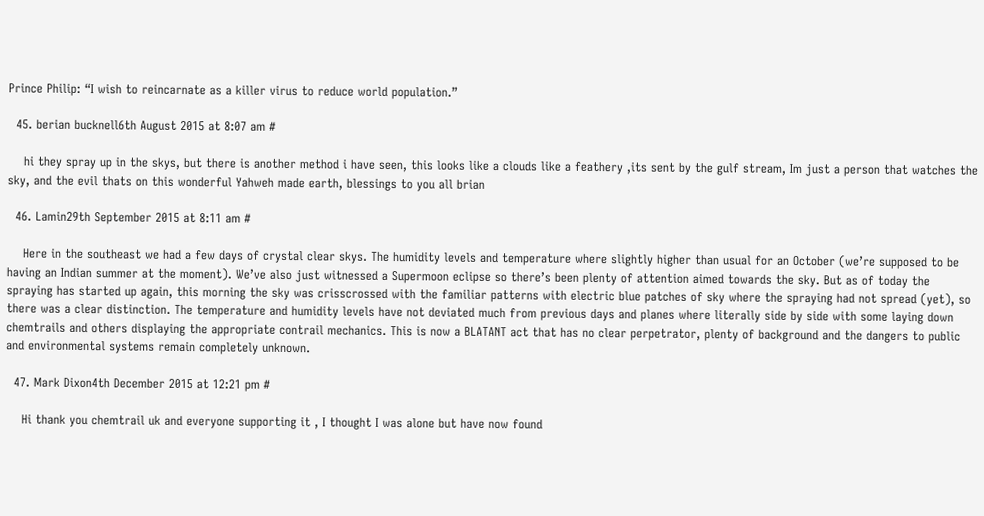Prince Philip: “I wish to reincarnate as a killer virus to reduce world population.”

  45. berian bucknell6th August 2015 at 8:07 am #

    hi they spray up in the skys, but there is another method i have seen, this looks like a clouds like a feathery ,its sent by the gulf stream, Im just a person that watches the sky, and the evil thats on this wonderful Yahweh made earth, blessings to you all brian

  46. Lamin29th September 2015 at 8:11 am #

    Here in the southeast we had a few days of crystal clear skys. The humidity levels and temperature where slightly higher than usual for an October (we’re supposed to be having an Indian summer at the moment). We’ve also just witnessed a Supermoon eclipse so there’s been plenty of attention aimed towards the sky. But as of today the spraying has started up again, this morning the sky was crisscrossed with the familiar patterns with electric blue patches of sky where the spraying had not spread (yet), so there was a clear distinction. The temperature and humidity levels have not deviated much from previous days and planes where literally side by side with some laying down chemtrails and others displaying the appropriate contrail mechanics. This is now a BLATANT act that has no clear perpetrator, plenty of background and the dangers to public and environmental systems remain completely unknown.

  47. Mark Dixon4th December 2015 at 12:21 pm #

    Hi thank you chemtrail uk and everyone supporting it , I thought I was alone but have now found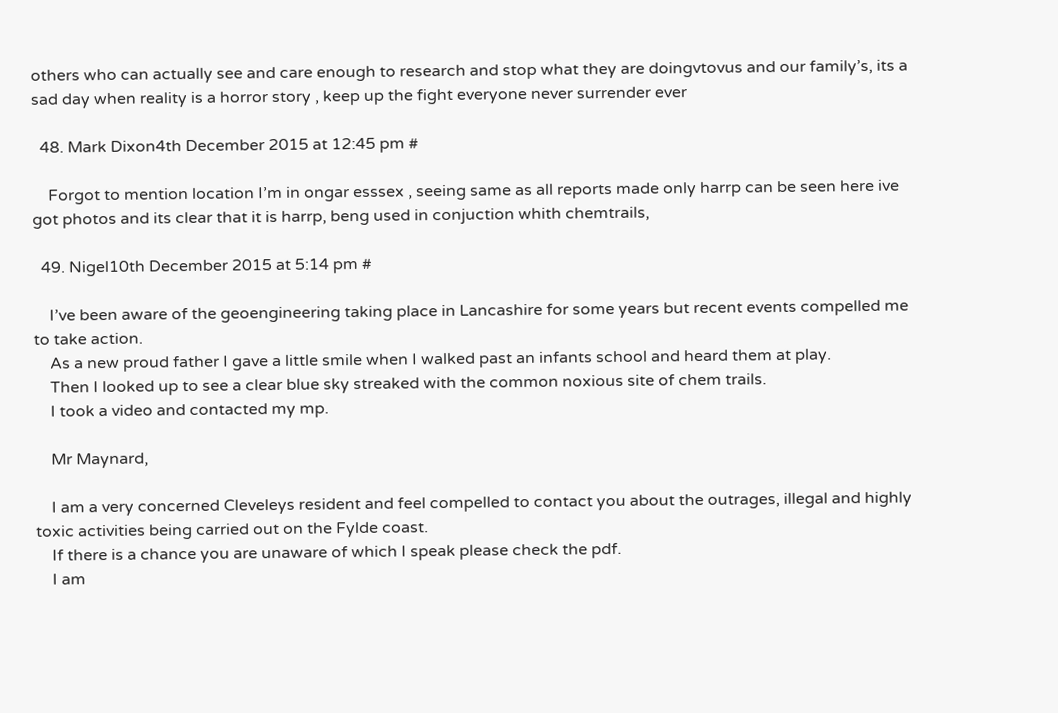others who can actually see and care enough to research and stop what they are doingvtovus and our family’s, its a sad day when reality is a horror story , keep up the fight everyone never surrender ever

  48. Mark Dixon4th December 2015 at 12:45 pm #

    Forgot to mention location I’m in ongar esssex , seeing same as all reports made only harrp can be seen here ive got photos and its clear that it is harrp, beng used in conjuction whith chemtrails,

  49. Nigel10th December 2015 at 5:14 pm #

    I’ve been aware of the geoengineering taking place in Lancashire for some years but recent events compelled me to take action.
    As a new proud father I gave a little smile when I walked past an infants school and heard them at play.
    Then I looked up to see a clear blue sky streaked with the common noxious site of chem trails.
    I took a video and contacted my mp.

    Mr Maynard,

    I am a very concerned Cleveleys resident and feel compelled to contact you about the outrages, illegal and highly toxic activities being carried out on the Fylde coast.
    If there is a chance you are unaware of which I speak please check the pdf.
    I am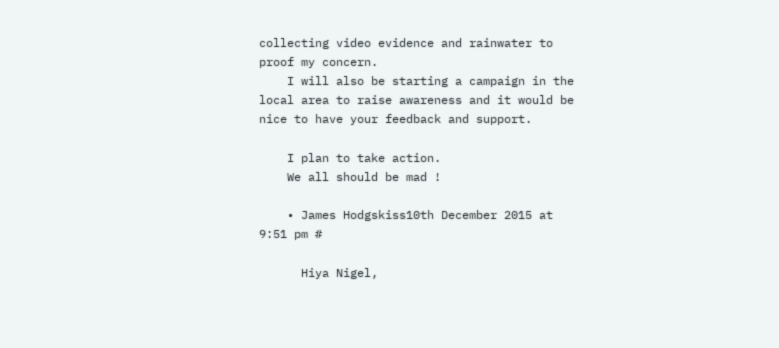collecting video evidence and rainwater to proof my concern.
    I will also be starting a campaign in the local area to raise awareness and it would be nice to have your feedback and support.

    I plan to take action.
    We all should be mad !

    • James Hodgskiss10th December 2015 at 9:51 pm #

      Hiya Nigel,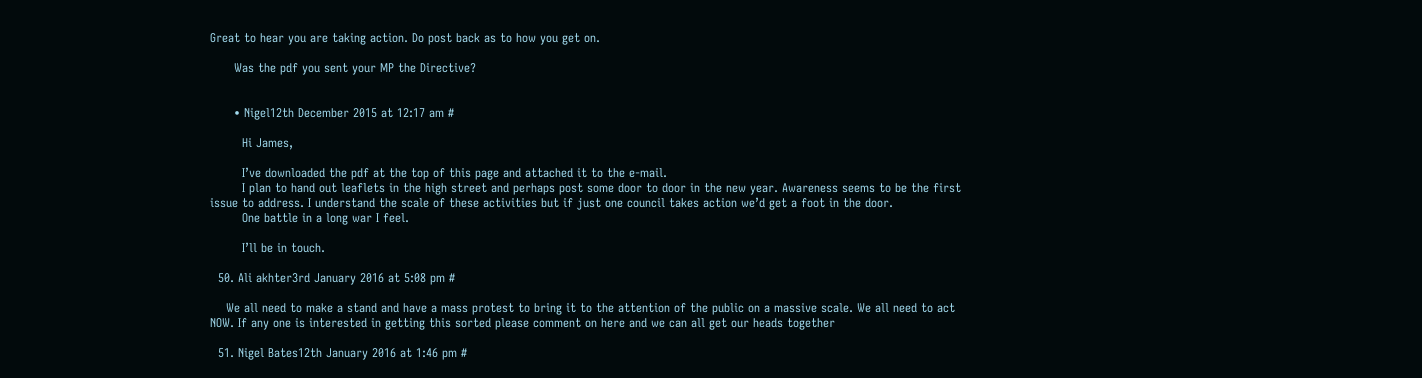Great to hear you are taking action. Do post back as to how you get on.

      Was the pdf you sent your MP the Directive?


      • Nigel12th December 2015 at 12:17 am #

        Hi James,

        I’ve downloaded the pdf at the top of this page and attached it to the e-mail.
        I plan to hand out leaflets in the high street and perhaps post some door to door in the new year. Awareness seems to be the first issue to address. I understand the scale of these activities but if just one council takes action we’d get a foot in the door.
        One battle in a long war I feel.

        I’ll be in touch.

  50. Ali akhter3rd January 2016 at 5:08 pm #

    We all need to make a stand and have a mass protest to bring it to the attention of the public on a massive scale. We all need to act NOW. If any one is interested in getting this sorted please comment on here and we can all get our heads together

  51. Nigel Bates12th January 2016 at 1:46 pm #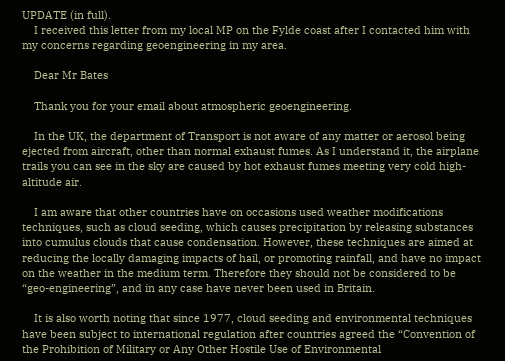UPDATE (in full).
    I received this letter from my local MP on the Fylde coast after I contacted him with my concerns regarding geoengineering in my area.

    Dear Mr Bates

    Thank you for your email about atmospheric geoengineering.

    In the UK, the department of Transport is not aware of any matter or aerosol being ejected from aircraft, other than normal exhaust fumes. As I understand it, the airplane trails you can see in the sky are caused by hot exhaust fumes meeting very cold high-altitude air.

    I am aware that other countries have on occasions used weather modifications techniques, such as cloud seeding, which causes precipitation by releasing substances into cumulus clouds that cause condensation. However, these techniques are aimed at reducing the locally damaging impacts of hail, or promoting rainfall, and have no impact on the weather in the medium term. Therefore they should not be considered to be “geo-engineering”, and in any case have never been used in Britain.

    It is also worth noting that since 1977, cloud seeding and environmental techniques have been subject to international regulation after countries agreed the “Convention of the Prohibition of Military or Any Other Hostile Use of Environmental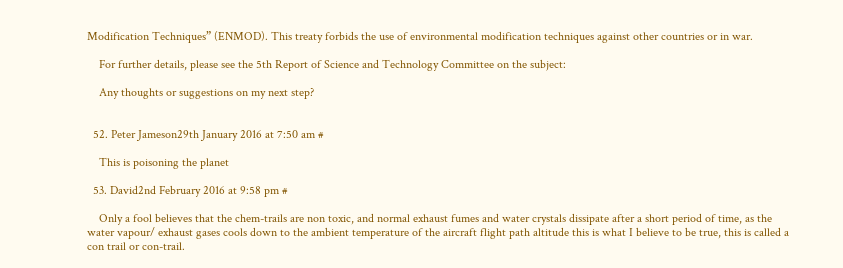Modification Techniques” (ENMOD). This treaty forbids the use of environmental modification techniques against other countries or in war.

    For further details, please see the 5th Report of Science and Technology Committee on the subject:

    Any thoughts or suggestions on my next step?


  52. Peter Jameson29th January 2016 at 7:50 am #

    This is poisoning the planet

  53. David2nd February 2016 at 9:58 pm #

    Only a fool believes that the chem-trails are non toxic, and normal exhaust fumes and water crystals dissipate after a short period of time, as the water vapour/ exhaust gases cools down to the ambient temperature of the aircraft flight path altitude this is what I believe to be true, this is called a con trail or con-trail.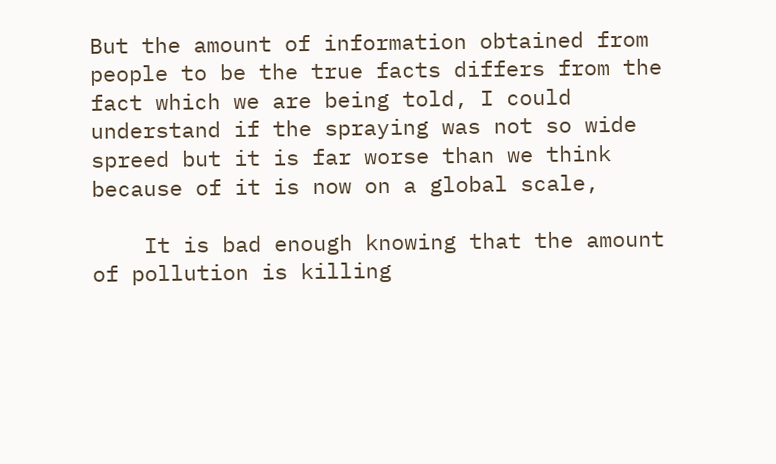But the amount of information obtained from people to be the true facts differs from the fact which we are being told, I could understand if the spraying was not so wide spreed but it is far worse than we think because of it is now on a global scale,

    It is bad enough knowing that the amount of pollution is killing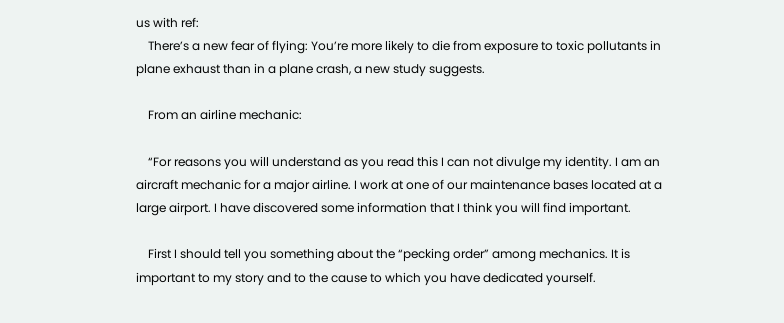us with ref:
    There’s a new fear of flying: You’re more likely to die from exposure to toxic pollutants in plane exhaust than in a plane crash, a new study suggests.

    From an airline mechanic:

    “For reasons you will understand as you read this I can not divulge my identity. I am an aircraft mechanic for a major airline. I work at one of our maintenance bases located at a large airport. I have discovered some information that I think you will find important.

    First I should tell you something about the “pecking order” among mechanics. It is important to my story and to the cause to which you have dedicated yourself.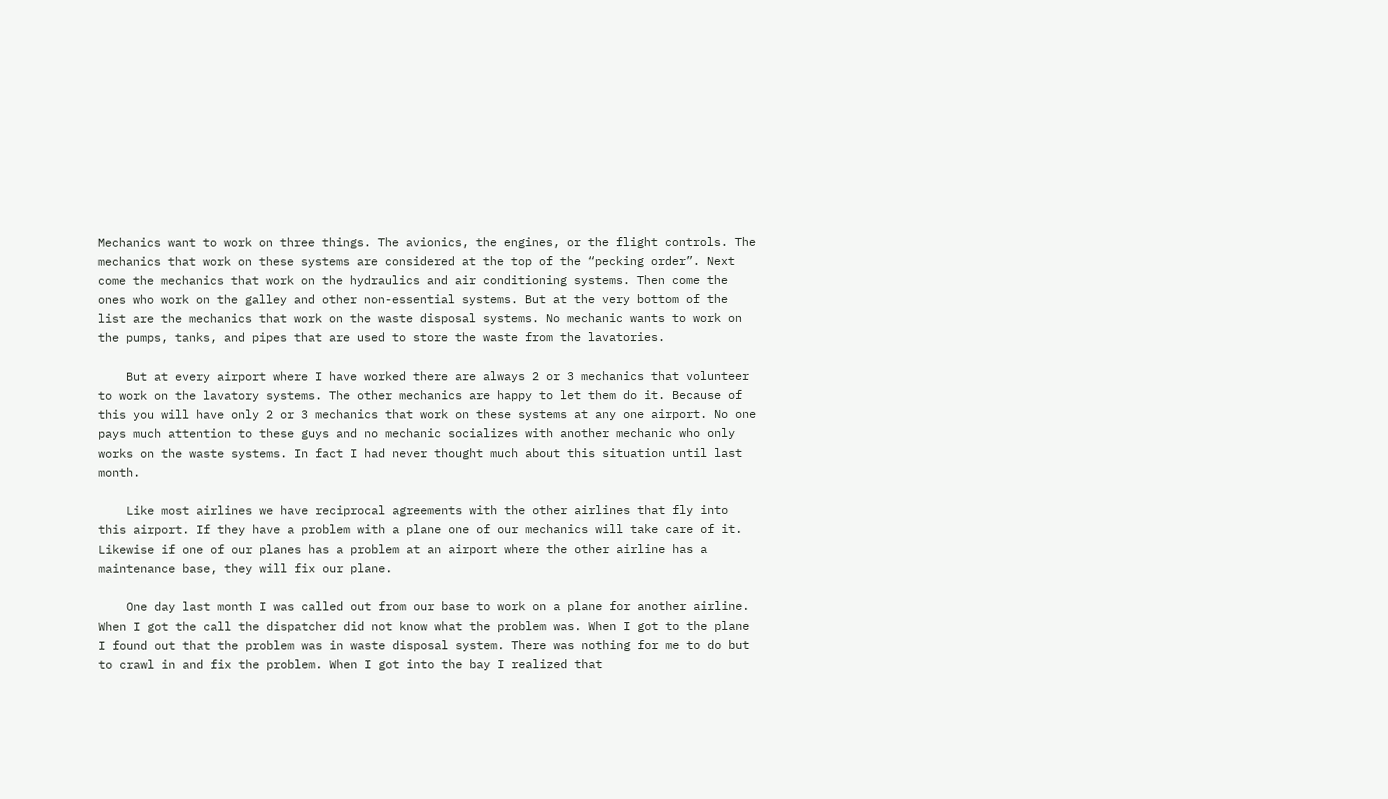Mechanics want to work on three things. The avionics, the engines, or the flight controls. The mechanics that work on these systems are considered at the top of the “pecking order”. Next come the mechanics that work on the hydraulics and air conditioning systems. Then come the ones who work on the galley and other non-essential systems. But at the very bottom of the list are the mechanics that work on the waste disposal systems. No mechanic wants to work on the pumps, tanks, and pipes that are used to store the waste from the lavatories.

    But at every airport where I have worked there are always 2 or 3 mechanics that volunteer to work on the lavatory systems. The other mechanics are happy to let them do it. Because of this you will have only 2 or 3 mechanics that work on these systems at any one airport. No one pays much attention to these guys and no mechanic socializes with another mechanic who only works on the waste systems. In fact I had never thought much about this situation until last month.

    Like most airlines we have reciprocal agreements with the other airlines that fly into this airport. If they have a problem with a plane one of our mechanics will take care of it. Likewise if one of our planes has a problem at an airport where the other airline has a maintenance base, they will fix our plane.

    One day last month I was called out from our base to work on a plane for another airline. When I got the call the dispatcher did not know what the problem was. When I got to the plane I found out that the problem was in waste disposal system. There was nothing for me to do but to crawl in and fix the problem. When I got into the bay I realized that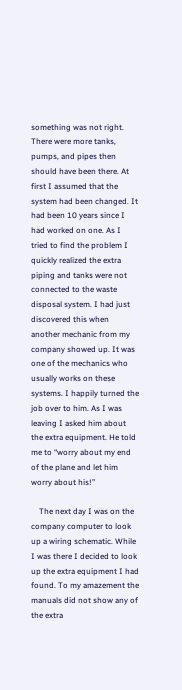something was not right. There were more tanks, pumps, and pipes then should have been there. At first I assumed that the system had been changed. It had been 10 years since I had worked on one. As I tried to find the problem I quickly realized the extra piping and tanks were not connected to the waste disposal system. I had just discovered this when another mechanic from my company showed up. It was one of the mechanics who usually works on these systems. I happily turned the job over to him. As I was leaving I asked him about the extra equipment. He told me to “worry about my end of the plane and let him worry about his!”

    The next day I was on the company computer to look up a wiring schematic. While I was there I decided to look up the extra equipment I had found. To my amazement the manuals did not show any of the extra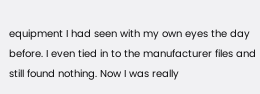equipment I had seen with my own eyes the day before. I even tied in to the manufacturer files and still found nothing. Now I was really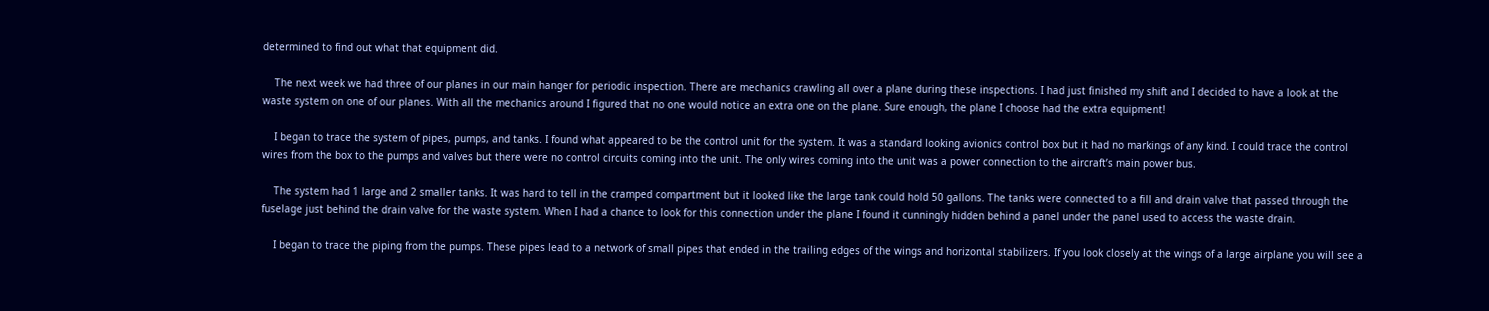determined to find out what that equipment did.

    The next week we had three of our planes in our main hanger for periodic inspection. There are mechanics crawling all over a plane during these inspections. I had just finished my shift and I decided to have a look at the waste system on one of our planes. With all the mechanics around I figured that no one would notice an extra one on the plane. Sure enough, the plane I choose had the extra equipment!

    I began to trace the system of pipes, pumps, and tanks. I found what appeared to be the control unit for the system. It was a standard looking avionics control box but it had no markings of any kind. I could trace the control wires from the box to the pumps and valves but there were no control circuits coming into the unit. The only wires coming into the unit was a power connection to the aircraft’s main power bus.

    The system had 1 large and 2 smaller tanks. It was hard to tell in the cramped compartment but it looked like the large tank could hold 50 gallons. The tanks were connected to a fill and drain valve that passed through the fuselage just behind the drain valve for the waste system. When I had a chance to look for this connection under the plane I found it cunningly hidden behind a panel under the panel used to access the waste drain.

    I began to trace the piping from the pumps. These pipes lead to a network of small pipes that ended in the trailing edges of the wings and horizontal stabilizers. If you look closely at the wings of a large airplane you will see a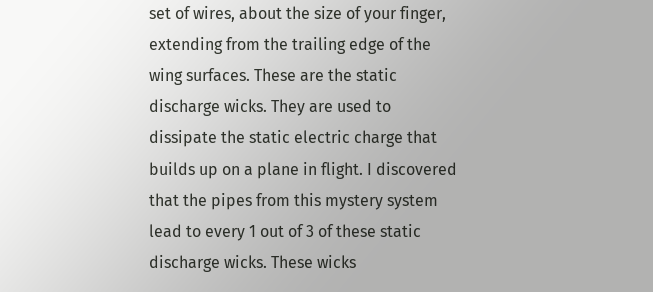set of wires, about the size of your finger, extending from the trailing edge of the wing surfaces. These are the static discharge wicks. They are used to dissipate the static electric charge that builds up on a plane in flight. I discovered that the pipes from this mystery system lead to every 1 out of 3 of these static discharge wicks. These wicks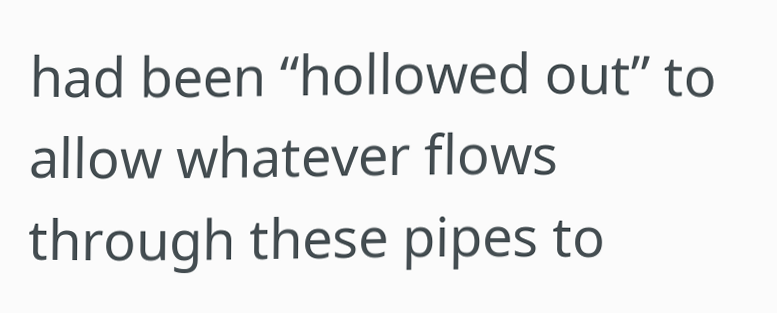had been “hollowed out” to allow whatever flows through these pipes to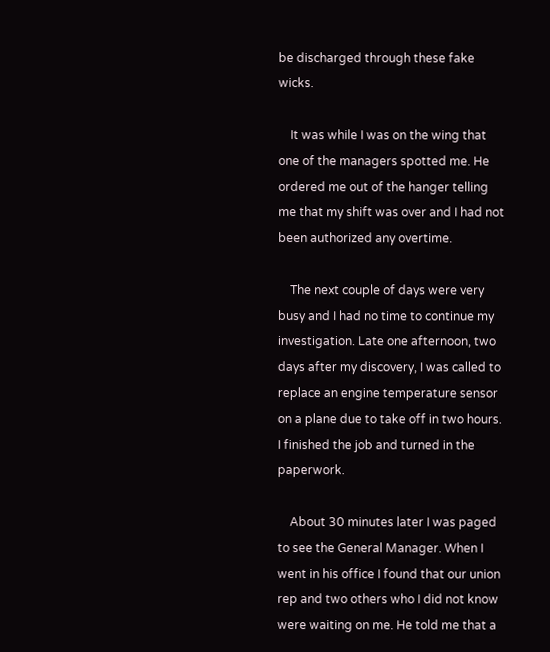be discharged through these fake wicks.

    It was while I was on the wing that one of the managers spotted me. He ordered me out of the hanger telling me that my shift was over and I had not been authorized any overtime.

    The next couple of days were very busy and I had no time to continue my investigation. Late one afternoon, two days after my discovery, I was called to replace an engine temperature sensor on a plane due to take off in two hours. I finished the job and turned in the paperwork.

    About 30 minutes later I was paged to see the General Manager. When I went in his office I found that our union rep and two others who I did not know were waiting on me. He told me that a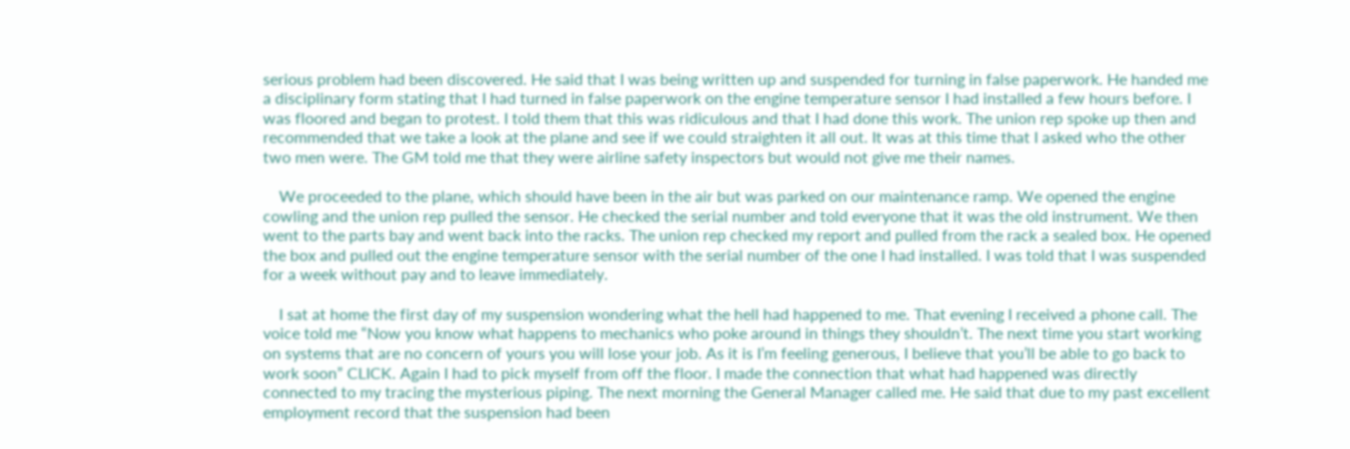serious problem had been discovered. He said that I was being written up and suspended for turning in false paperwork. He handed me a disciplinary form stating that I had turned in false paperwork on the engine temperature sensor I had installed a few hours before. I was floored and began to protest. I told them that this was ridiculous and that I had done this work. The union rep spoke up then and recommended that we take a look at the plane and see if we could straighten it all out. It was at this time that I asked who the other two men were. The GM told me that they were airline safety inspectors but would not give me their names.

    We proceeded to the plane, which should have been in the air but was parked on our maintenance ramp. We opened the engine cowling and the union rep pulled the sensor. He checked the serial number and told everyone that it was the old instrument. We then went to the parts bay and went back into the racks. The union rep checked my report and pulled from the rack a sealed box. He opened the box and pulled out the engine temperature sensor with the serial number of the one I had installed. I was told that I was suspended for a week without pay and to leave immediately.

    I sat at home the first day of my suspension wondering what the hell had happened to me. That evening I received a phone call. The voice told me “Now you know what happens to mechanics who poke around in things they shouldn’t. The next time you start working on systems that are no concern of yours you will lose your job. As it is I’m feeling generous, I believe that you’ll be able to go back to work soon” CLICK. Again I had to pick myself from off the floor. I made the connection that what had happened was directly connected to my tracing the mysterious piping. The next morning the General Manager called me. He said that due to my past excellent employment record that the suspension had been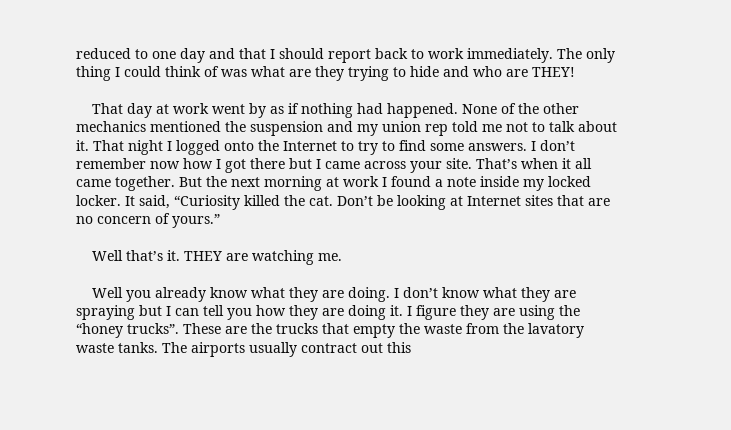reduced to one day and that I should report back to work immediately. The only thing I could think of was what are they trying to hide and who are THEY!

    That day at work went by as if nothing had happened. None of the other mechanics mentioned the suspension and my union rep told me not to talk about it. That night I logged onto the Internet to try to find some answers. I don’t remember now how I got there but I came across your site. That’s when it all came together. But the next morning at work I found a note inside my locked locker. It said, “Curiosity killed the cat. Don’t be looking at Internet sites that are no concern of yours.”

    Well that’s it. THEY are watching me.

    Well you already know what they are doing. I don’t know what they are spraying but I can tell you how they are doing it. I figure they are using the “honey trucks”. These are the trucks that empty the waste from the lavatory waste tanks. The airports usually contract out this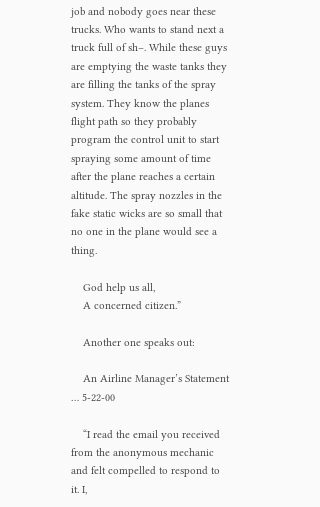job and nobody goes near these trucks. Who wants to stand next a truck full of sh–. While these guys are emptying the waste tanks they are filling the tanks of the spray system. They know the planes flight path so they probably program the control unit to start spraying some amount of time after the plane reaches a certain altitude. The spray nozzles in the fake static wicks are so small that no one in the plane would see a thing.

    God help us all,
    A concerned citizen.”

    Another one speaks out:

    An Airline Manager’s Statement … 5-22-00

    “I read the email you received from the anonymous mechanic and felt compelled to respond to it. I,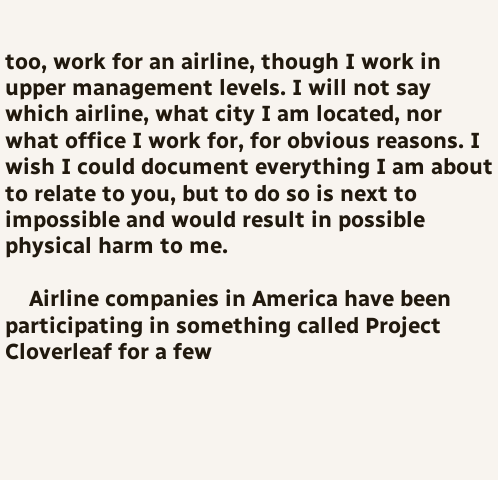too, work for an airline, though I work in upper management levels. I will not say which airline, what city I am located, nor what office I work for, for obvious reasons. I wish I could document everything I am about to relate to you, but to do so is next to impossible and would result in possible physical harm to me.

    Airline companies in America have been participating in something called Project Cloverleaf for a few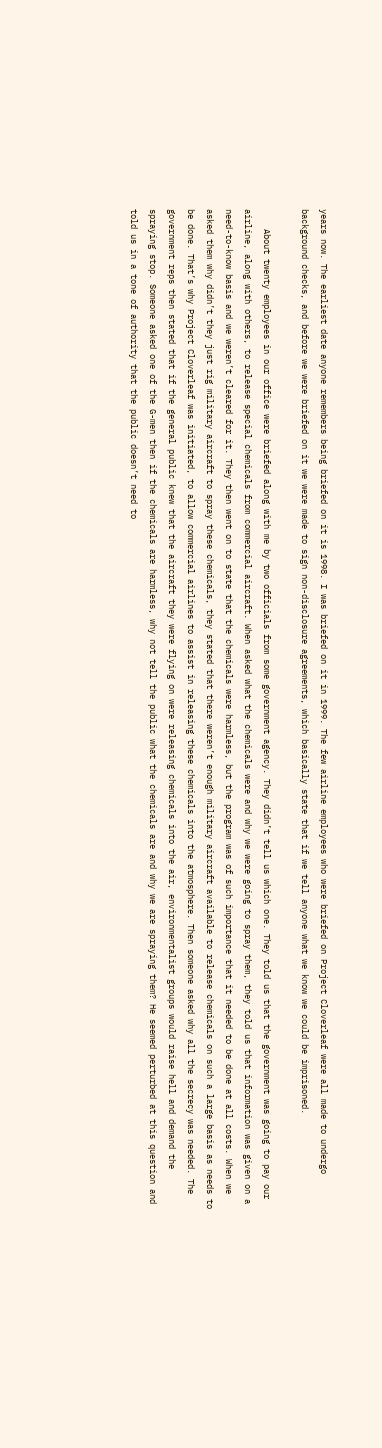years now. The earliest date anyone remembers being briefed on it is 1998. I was briefed on it in 1999. The few airline employees who were briefed on Project Cloverleaf were all made to undergo background checks, and before we were briefed on it we were made to sign non-disclosure agreements, which basically state that if we tell anyone what we know we could be imprisoned.

    About twenty employees in our office were briefed along with me by two officials from some government agency. They didn’t tell us which one. They told us that the government was going to pay our airline, along with others, to release special chemicals from commercial aircraft. When asked what the chemicals were and why we were going to spray them, they told us that information was given on a need-to-know basis and we weren’t cleared for it. They then went on to state that the chemicals were harmless, but the program was of such importance that it needed to be done at all costs. When we asked them why didn’t they just rig military aircraft to spray these chemicals, they stated that there weren’t enough military aircraft available to release chemicals on such a large basis as needs to be done. That’s why Project Cloverleaf was initiated, to allow commercial airlines to assist in releasing these chemicals into the atmosphere. Then someone asked why all the secrecy was needed. The government reps then stated that if the general public knew that the aircraft they were flying on were releasing chemicals into the air, environmentalist groups would raise hell and demand the spraying stop. Someone asked one of the G-men then if the chemicals are harmless, why not tell the public what the chemicals are and why we are spraying them? He seemed perturbed at this question and told us in a tone of authority that the public doesn’t need to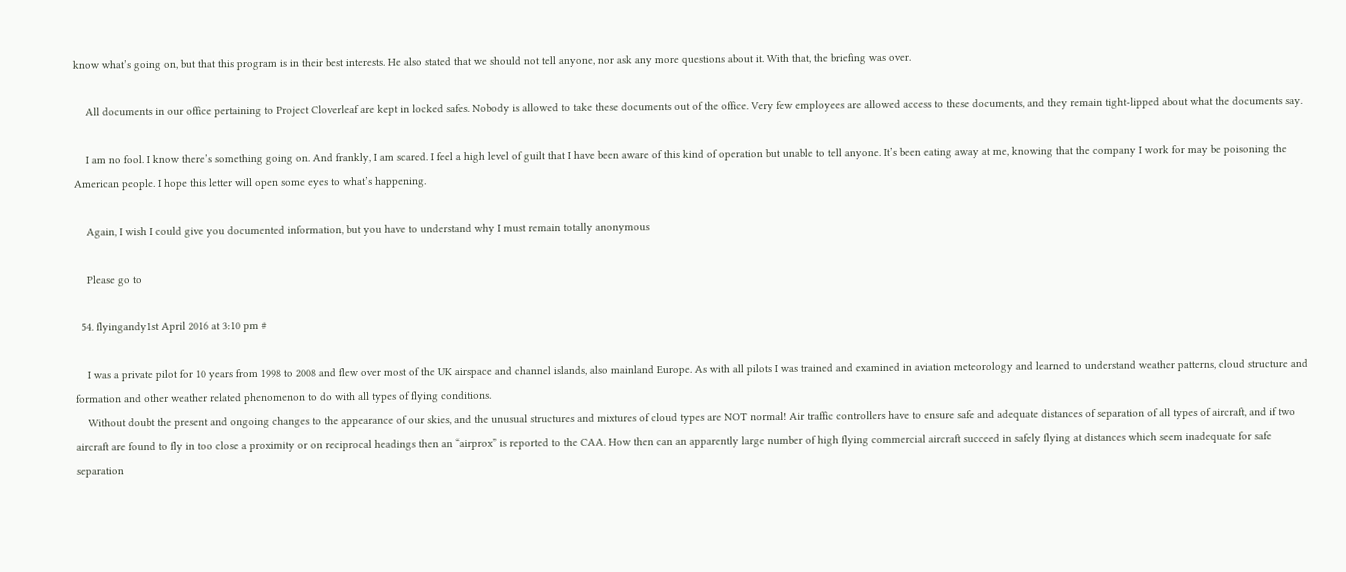know what’s going on, but that this program is in their best interests. He also stated that we should not tell anyone, nor ask any more questions about it. With that, the briefing was over.

    All documents in our office pertaining to Project Cloverleaf are kept in locked safes. Nobody is allowed to take these documents out of the office. Very few employees are allowed access to these documents, and they remain tight-lipped about what the documents say.

    I am no fool. I know there’s something going on. And frankly, I am scared. I feel a high level of guilt that I have been aware of this kind of operation but unable to tell anyone. It’s been eating away at me, knowing that the company I work for may be poisoning the American people. I hope this letter will open some eyes to what’s happening.

    Again, I wish I could give you documented information, but you have to understand why I must remain totally anonymous

    Please go to

  54. flyingandy1st April 2016 at 3:10 pm #

    I was a private pilot for 10 years from 1998 to 2008 and flew over most of the UK airspace and channel islands, also mainland Europe. As with all pilots I was trained and examined in aviation meteorology and learned to understand weather patterns, cloud structure and formation and other weather related phenomenon to do with all types of flying conditions.
    Without doubt the present and ongoing changes to the appearance of our skies, and the unusual structures and mixtures of cloud types are NOT normal! Air traffic controllers have to ensure safe and adequate distances of separation of all types of aircraft, and if two aircraft are found to fly in too close a proximity or on reciprocal headings then an “airprox” is reported to the CAA. How then can an apparently large number of high flying commercial aircraft succeed in safely flying at distances which seem inadequate for safe separation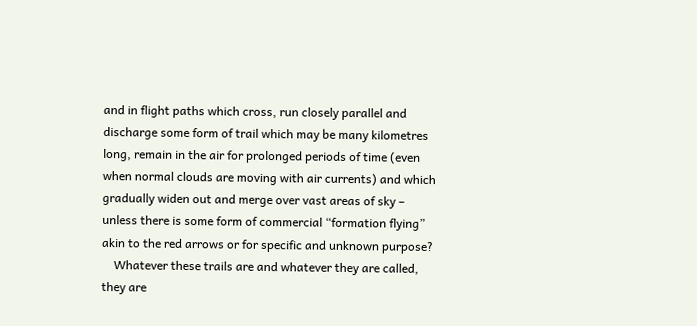and in flight paths which cross, run closely parallel and discharge some form of trail which may be many kilometres long, remain in the air for prolonged periods of time (even when normal clouds are moving with air currents) and which gradually widen out and merge over vast areas of sky – unless there is some form of commercial “formation flying” akin to the red arrows or for specific and unknown purpose?
    Whatever these trails are and whatever they are called, they are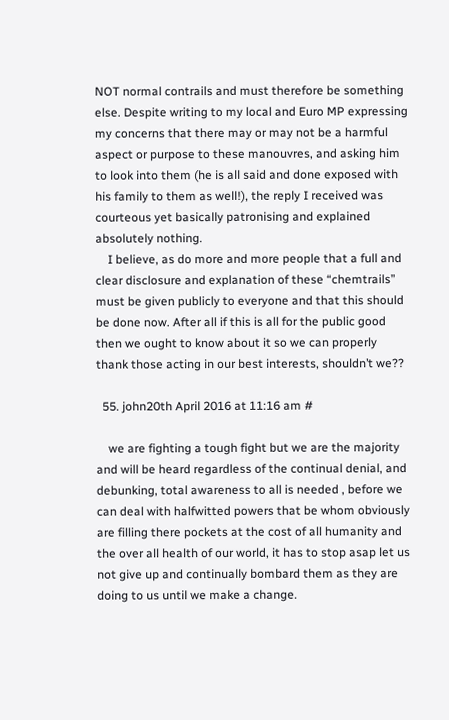NOT normal contrails and must therefore be something else. Despite writing to my local and Euro MP expressing my concerns that there may or may not be a harmful aspect or purpose to these manouvres, and asking him to look into them (he is all said and done exposed with his family to them as well!), the reply I received was courteous yet basically patronising and explained absolutely nothing.
    I believe, as do more and more people that a full and clear disclosure and explanation of these “chemtrails” must be given publicly to everyone and that this should be done now. After all if this is all for the public good then we ought to know about it so we can properly thank those acting in our best interests, shouldn’t we??

  55. john20th April 2016 at 11:16 am #

    we are fighting a tough fight but we are the majority and will be heard regardless of the continual denial, and debunking, total awareness to all is needed , before we can deal with halfwitted powers that be whom obviously are filling there pockets at the cost of all humanity and the over all health of our world, it has to stop asap let us not give up and continually bombard them as they are doing to us until we make a change.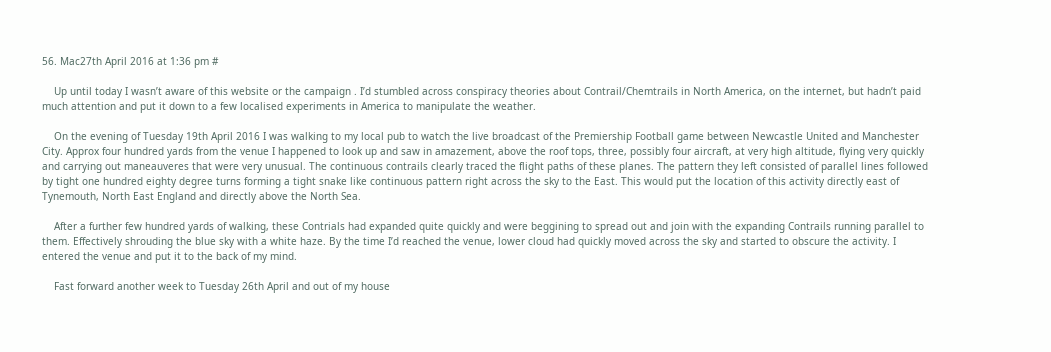56. Mac27th April 2016 at 1:36 pm #

    Up until today I wasn’t aware of this website or the campaign . I’d stumbled across conspiracy theories about Contrail/Chemtrails in North America, on the internet, but hadn’t paid much attention and put it down to a few localised experiments in America to manipulate the weather.

    On the evening of Tuesday 19th April 2016 I was walking to my local pub to watch the live broadcast of the Premiership Football game between Newcastle United and Manchester City. Approx four hundred yards from the venue I happened to look up and saw in amazement, above the roof tops, three, possibly four aircraft, at very high altitude, flying very quickly and carrying out maneauveres that were very unusual. The continuous contrails clearly traced the flight paths of these planes. The pattern they left consisted of parallel lines followed by tight one hundred eighty degree turns forming a tight snake like continuous pattern right across the sky to the East. This would put the location of this activity directly east of Tynemouth, North East England and directly above the North Sea.

    After a further few hundred yards of walking, these Contrials had expanded quite quickly and were beggining to spread out and join with the expanding Contrails running parallel to them. Effectively shrouding the blue sky with a white haze. By the time I’d reached the venue, lower cloud had quickly moved across the sky and started to obscure the activity. I entered the venue and put it to the back of my mind.

    Fast forward another week to Tuesday 26th April and out of my house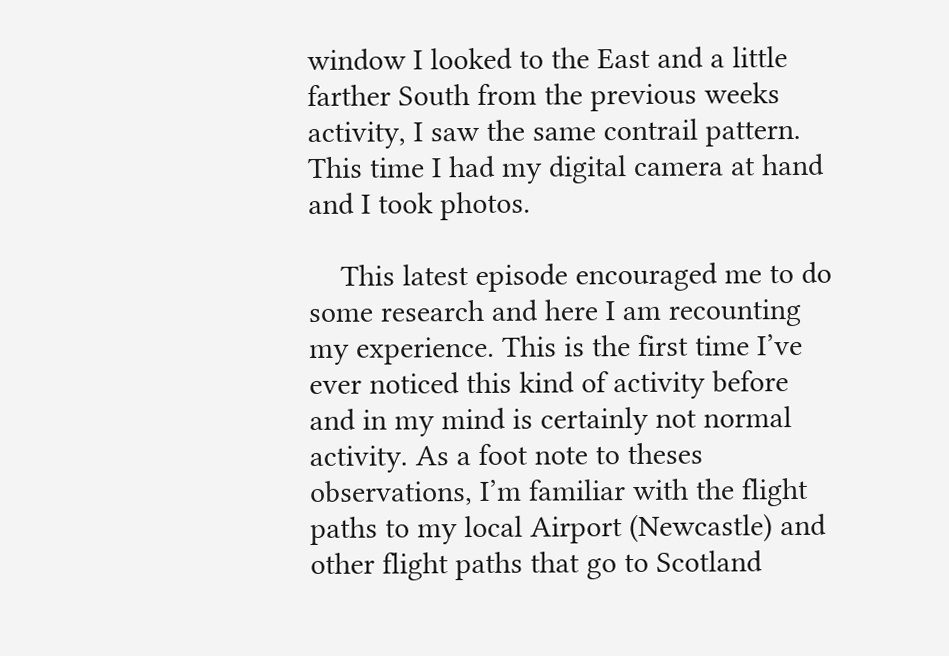window I looked to the East and a little farther South from the previous weeks activity, I saw the same contrail pattern. This time I had my digital camera at hand and I took photos.

    This latest episode encouraged me to do some research and here I am recounting my experience. This is the first time I’ve ever noticed this kind of activity before and in my mind is certainly not normal activity. As a foot note to theses observations, I’m familiar with the flight paths to my local Airport (Newcastle) and other flight paths that go to Scotland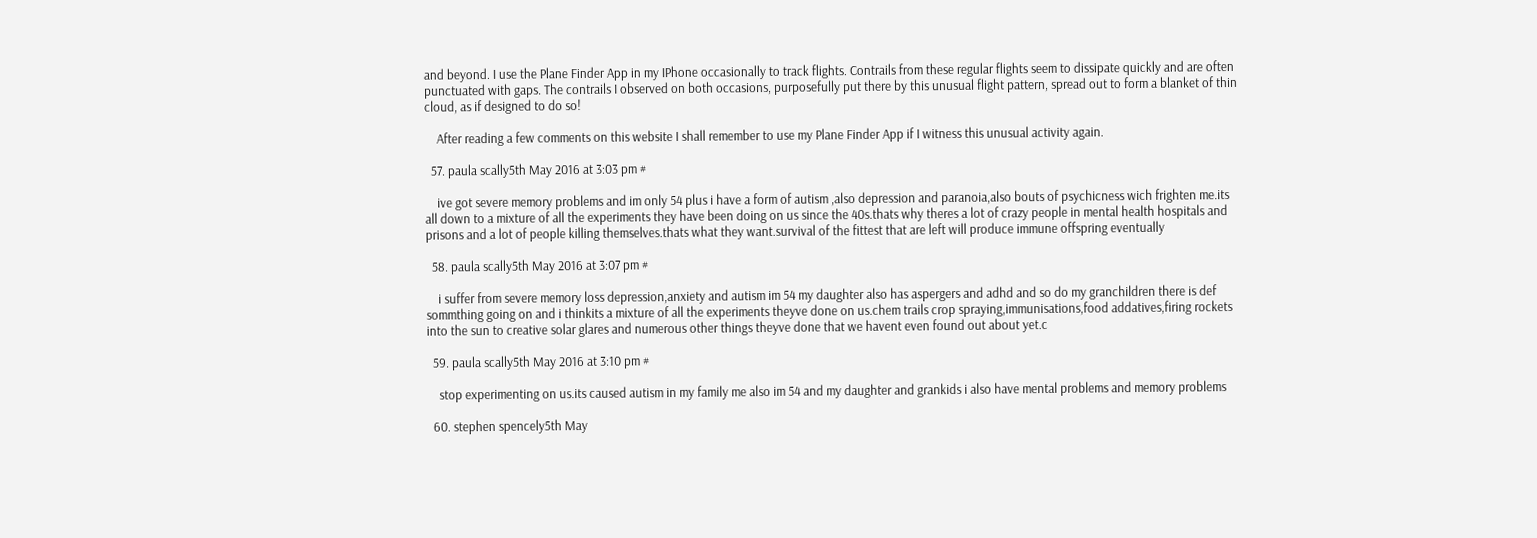and beyond. I use the Plane Finder App in my IPhone occasionally to track flights. Contrails from these regular flights seem to dissipate quickly and are often punctuated with gaps. The contrails I observed on both occasions, purposefully put there by this unusual flight pattern, spread out to form a blanket of thin cloud, as if designed to do so!

    After reading a few comments on this website I shall remember to use my Plane Finder App if I witness this unusual activity again.

  57. paula scally5th May 2016 at 3:03 pm #

    ive got severe memory problems and im only 54 plus i have a form of autism ,also depression and paranoia,also bouts of psychicness wich frighten me.its all down to a mixture of all the experiments they have been doing on us since the 40s.thats why theres a lot of crazy people in mental health hospitals and prisons and a lot of people killing themselves.thats what they want.survival of the fittest that are left will produce immune offspring eventually

  58. paula scally5th May 2016 at 3:07 pm #

    i suffer from severe memory loss depression,anxiety and autism im 54 my daughter also has aspergers and adhd and so do my granchildren there is def sommthing going on and i thinkits a mixture of all the experiments theyve done on us.chem trails crop spraying,immunisations,food addatives,firing rockets into the sun to creative solar glares and numerous other things theyve done that we havent even found out about yet.c

  59. paula scally5th May 2016 at 3:10 pm #

    stop experimenting on us.its caused autism in my family me also im 54 and my daughter and grankids i also have mental problems and memory problems

  60. stephen spencely5th May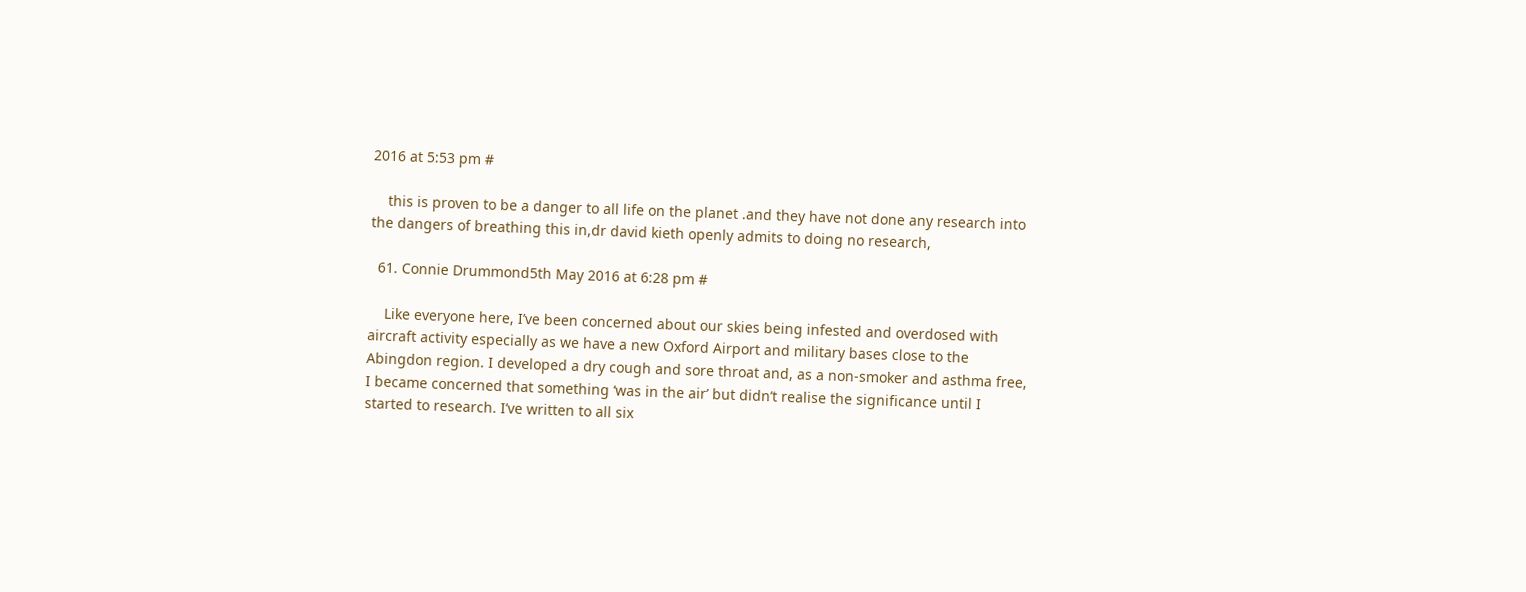2016 at 5:53 pm #

    this is proven to be a danger to all life on the planet .and they have not done any research into the dangers of breathing this in,dr david kieth openly admits to doing no research,

  61. Connie Drummond5th May 2016 at 6:28 pm #

    Like everyone here, I’ve been concerned about our skies being infested and overdosed with aircraft activity especially as we have a new Oxford Airport and military bases close to the Abingdon region. I developed a dry cough and sore throat and, as a non-smoker and asthma free, I became concerned that something ‘was in the air’ but didn’t realise the significance until I started to research. I’ve written to all six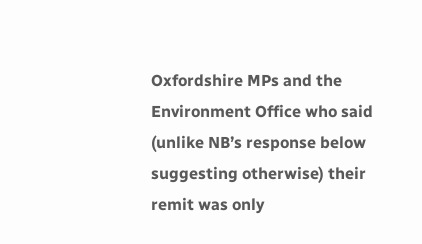Oxfordshire MPs and the Environment Office who said (unlike NB’s response below suggesting otherwise) their remit was only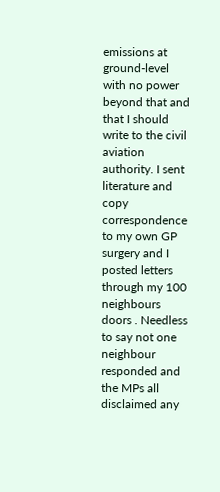emissions at ground-level with no power beyond that and that I should write to the civil aviation authority. I sent literature and copy correspondence to my own GP surgery and I posted letters through my 100 neighbours doors . Needless to say not one neighbour responded and the MPs all disclaimed any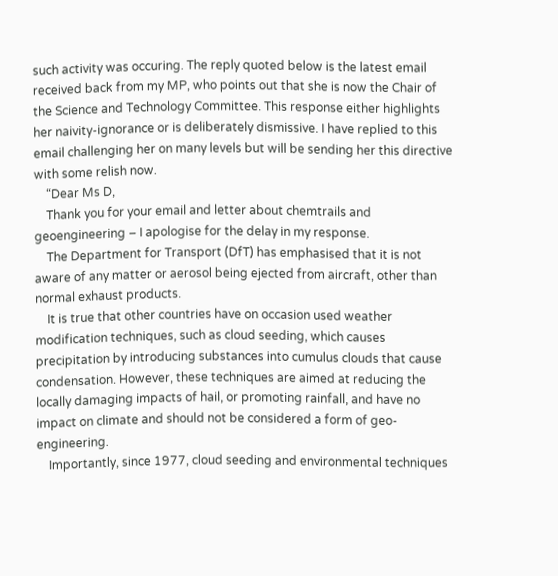such activity was occuring. The reply quoted below is the latest email received back from my MP, who points out that she is now the Chair of the Science and Technology Committee. This response either highlights her naivity-ignorance or is deliberately dismissive. I have replied to this email challenging her on many levels but will be sending her this directive with some relish now.
    “Dear Ms D,
    Thank you for your email and letter about chemtrails and geoengineering – I apologise for the delay in my response.
    The Department for Transport (DfT) has emphasised that it is not aware of any matter or aerosol being ejected from aircraft, other than normal exhaust products.
    It is true that other countries have on occasion used weather modification techniques, such as cloud seeding, which causes precipitation by introducing substances into cumulus clouds that cause condensation. However, these techniques are aimed at reducing the locally damaging impacts of hail, or promoting rainfall, and have no impact on climate and should not be considered a form of geo-engineering.
    Importantly, since 1977, cloud seeding and environmental techniques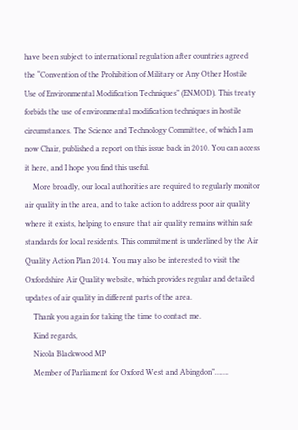have been subject to international regulation after countries agreed the “Convention of the Prohibition of Military or Any Other Hostile Use of Environmental Modification Techniques” (ENMOD). This treaty forbids the use of environmental modification techniques in hostile circumstances. The Science and Technology Committee, of which I am now Chair, published a report on this issue back in 2010. You can access it here, and I hope you find this useful.
    More broadly, our local authorities are required to regularly monitor air quality in the area, and to take action to address poor air quality where it exists, helping to ensure that air quality remains within safe standards for local residents. This commitment is underlined by the Air Quality Action Plan 2014. You may also be interested to visit the Oxfordshire Air Quality website, which provides regular and detailed updates of air quality in different parts of the area.
    Thank you again for taking the time to contact me.
    Kind regards,
    Nicola Blackwood MP
    Member of Parliament for Oxford West and Abingdon”…….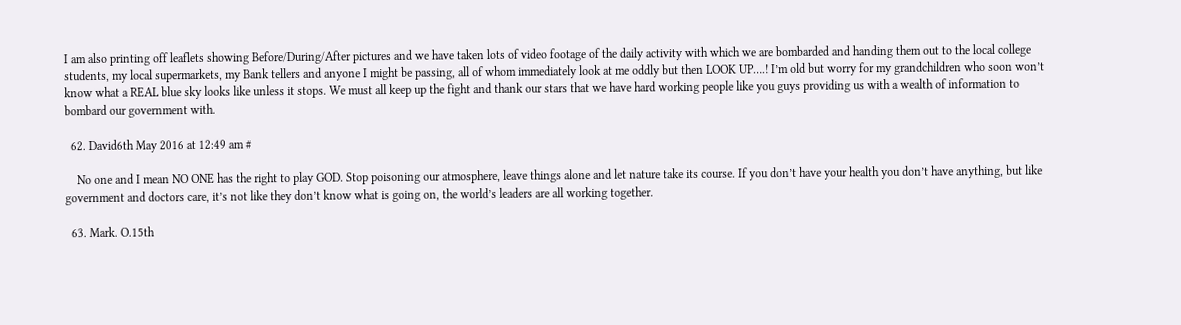I am also printing off leaflets showing Before/During/After pictures and we have taken lots of video footage of the daily activity with which we are bombarded and handing them out to the local college students, my local supermarkets, my Bank tellers and anyone I might be passing, all of whom immediately look at me oddly but then LOOK UP….! I’m old but worry for my grandchildren who soon won’t know what a REAL blue sky looks like unless it stops. We must all keep up the fight and thank our stars that we have hard working people like you guys providing us with a wealth of information to bombard our government with.

  62. David6th May 2016 at 12:49 am #

    No one and I mean NO ONE has the right to play GOD. Stop poisoning our atmosphere, leave things alone and let nature take its course. If you don’t have your health you don’t have anything, but like government and doctors care, it’s not like they don’t know what is going on, the world’s leaders are all working together.

  63. Mark. O.15th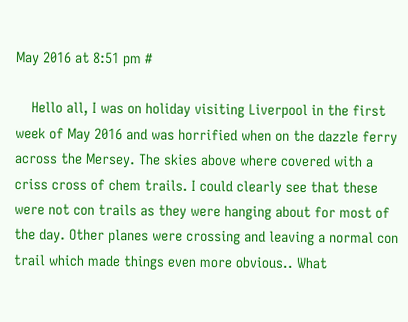May 2016 at 8:51 pm #

    Hello all, I was on holiday visiting Liverpool in the first week of May 2016 and was horrified when on the dazzle ferry across the Mersey. The skies above where covered with a criss cross of chem trails. I could clearly see that these were not con trails as they were hanging about for most of the day. Other planes were crossing and leaving a normal con trail which made things even more obvious.. What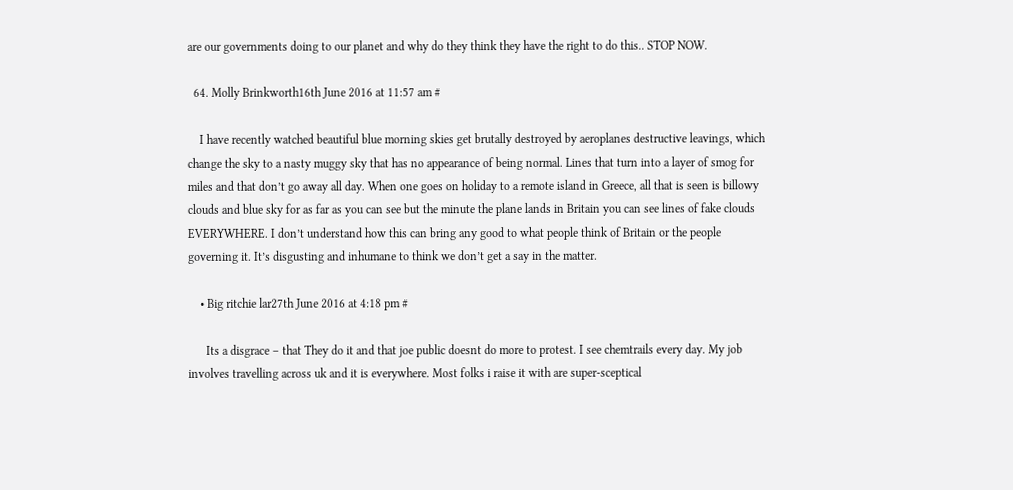are our governments doing to our planet and why do they think they have the right to do this.. STOP NOW.

  64. Molly Brinkworth16th June 2016 at 11:57 am #

    I have recently watched beautiful blue morning skies get brutally destroyed by aeroplanes destructive leavings, which change the sky to a nasty muggy sky that has no appearance of being normal. Lines that turn into a layer of smog for miles and that don’t go away all day. When one goes on holiday to a remote island in Greece, all that is seen is billowy clouds and blue sky for as far as you can see but the minute the plane lands in Britain you can see lines of fake clouds EVERYWHERE. I don’t understand how this can bring any good to what people think of Britain or the people governing it. It’s disgusting and inhumane to think we don’t get a say in the matter.

    • Big ritchie lar27th June 2016 at 4:18 pm #

      Its a disgrace – that They do it and that joe public doesnt do more to protest. I see chemtrails every day. My job involves travelling across uk and it is everywhere. Most folks i raise it with are super-sceptical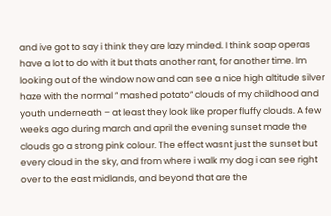and ive got to say i think they are lazy minded. I think soap operas have a lot to do with it but thats another rant, for another time. Im looking out of the window now and can see a nice high altitude silver haze with the normal ” mashed potato” clouds of my childhood and youth underneath – at least they look like proper fluffy clouds. A few weeks ago during march and april the evening sunset made the clouds go a strong pink colour. The effect wasnt just the sunset but every cloud in the sky, and from where i walk my dog i can see right over to the east midlands, and beyond that are the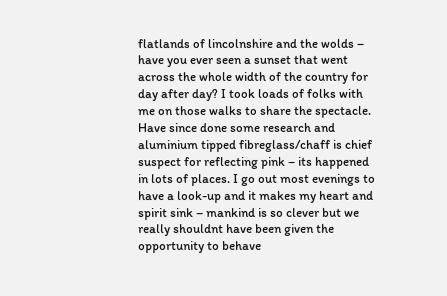flatlands of lincolnshire and the wolds – have you ever seen a sunset that went across the whole width of the country for day after day? I took loads of folks with me on those walks to share the spectacle. Have since done some research and aluminium tipped fibreglass/chaff is chief suspect for reflecting pink – its happened in lots of places. I go out most evenings to have a look-up and it makes my heart and spirit sink – mankind is so clever but we really shouldnt have been given the opportunity to behave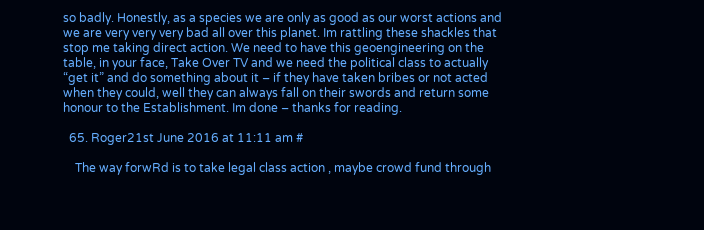so badly. Honestly, as a species we are only as good as our worst actions and we are very very very bad all over this planet. Im rattling these shackles that stop me taking direct action. We need to have this geoengineering on the table, in your face, Take Over TV and we need the political class to actually “get it” and do something about it – if they have taken bribes or not acted when they could, well they can always fall on their swords and return some honour to the Establishment. Im done – thanks for reading.

  65. Roger21st June 2016 at 11:11 am #

    The way forwRd is to take legal class action , maybe crowd fund through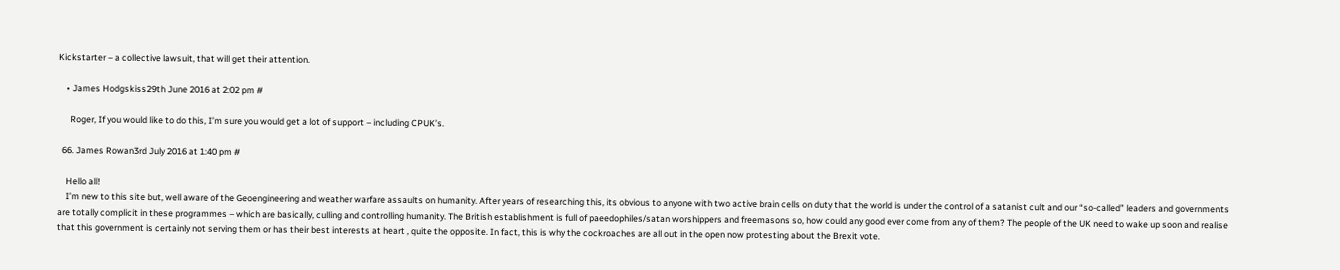Kickstarter – a collective lawsuit, that will get their attention.

    • James Hodgskiss29th June 2016 at 2:02 pm #

      Roger, If you would like to do this, I’m sure you would get a lot of support – including CPUK’s.

  66. James Rowan3rd July 2016 at 1:40 pm #

    Hello all!
    I’m new to this site but, well aware of the Geoengineering and weather warfare assaults on humanity. After years of researching this, its obvious to anyone with two active brain cells on duty that the world is under the control of a satanist cult and our “so-called” leaders and governments are totally complicit in these programmes – which are basically, culling and controlling humanity. The British establishment is full of paeedophiles/satan worshippers and freemasons so, how could any good ever come from any of them? The people of the UK need to wake up soon and realise that this government is certainly not serving them or has their best interests at heart , quite the opposite. In fact, this is why the cockroaches are all out in the open now protesting about the Brexit vote.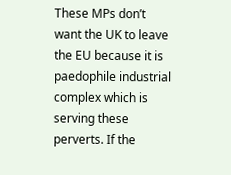These MPs don’t want the UK to leave the EU because it is paedophile industrial complex which is serving these perverts. If the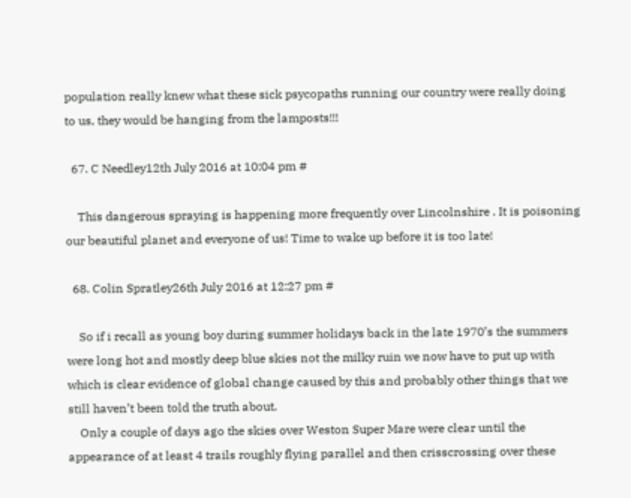population really knew what these sick psycopaths running our country were really doing to us, they would be hanging from the lamposts!!!

  67. C Needley12th July 2016 at 10:04 pm #

    This dangerous spraying is happening more frequently over Lincolnshire . It is poisoning our beautiful planet and everyone of us! Time to wake up before it is too late!

  68. Colin Spratley26th July 2016 at 12:27 pm #

    So if i recall as young boy during summer holidays back in the late 1970’s the summers were long hot and mostly deep blue skies not the milky ruin we now have to put up with which is clear evidence of global change caused by this and probably other things that we still haven’t been told the truth about.
    Only a couple of days ago the skies over Weston Super Mare were clear until the appearance of at least 4 trails roughly flying parallel and then crisscrossing over these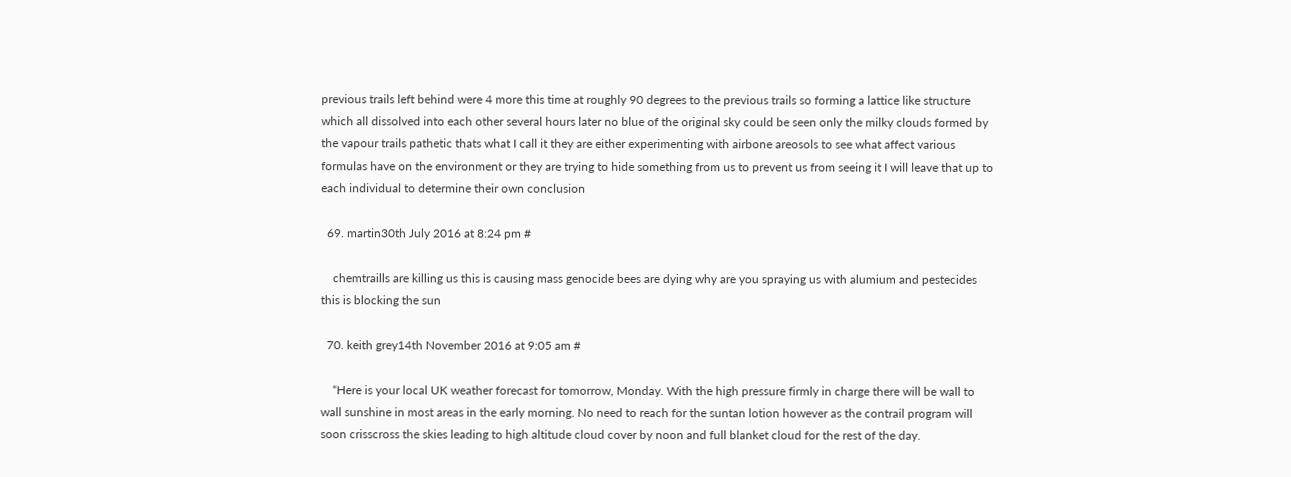previous trails left behind were 4 more this time at roughly 90 degrees to the previous trails so forming a lattice like structure which all dissolved into each other several hours later no blue of the original sky could be seen only the milky clouds formed by the vapour trails pathetic thats what I call it they are either experimenting with airbone areosols to see what affect various formulas have on the environment or they are trying to hide something from us to prevent us from seeing it I will leave that up to each individual to determine their own conclusion

  69. martin30th July 2016 at 8:24 pm #

    chemtraills are killing us this is causing mass genocide bees are dying why are you spraying us with alumium and pestecides this is blocking the sun

  70. keith grey14th November 2016 at 9:05 am #

    “Here is your local UK weather forecast for tomorrow, Monday. With the high pressure firmly in charge there will be wall to wall sunshine in most areas in the early morning. No need to reach for the suntan lotion however as the contrail program will soon crisscross the skies leading to high altitude cloud cover by noon and full blanket cloud for the rest of the day.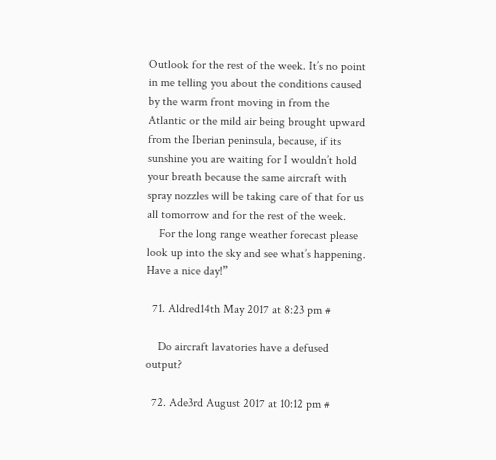Outlook for the rest of the week. It’s no point in me telling you about the conditions caused by the warm front moving in from the Atlantic or the mild air being brought upward from the Iberian peninsula, because, if its sunshine you are waiting for I wouldn’t hold your breath because the same aircraft with spray nozzles will be taking care of that for us all tomorrow and for the rest of the week.
    For the long range weather forecast please look up into the sky and see what’s happening. Have a nice day!”

  71. Aldred14th May 2017 at 8:23 pm #

    Do aircraft lavatories have a defused output?

  72. Ade3rd August 2017 at 10:12 pm #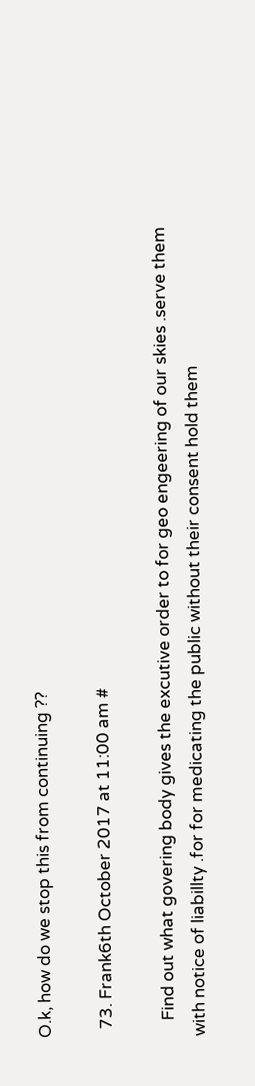O.k, how do we stop this from continuing ??

  73. Frank6th October 2017 at 11:00 am #

    Find out what govering body gives the excutive order to for geo engeering of our skies .serve them with notice of liabillty .for for medicating the public without their consent hold them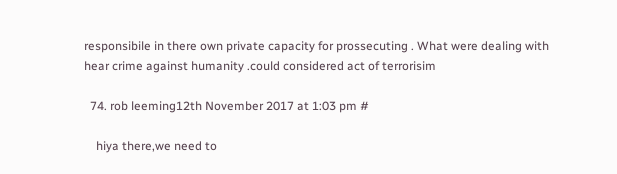responsibile in there own private capacity for prossecuting . What were dealing with hear crime against humanity .could considered act of terrorisim

  74. rob leeming12th November 2017 at 1:03 pm #

    hiya there,we need to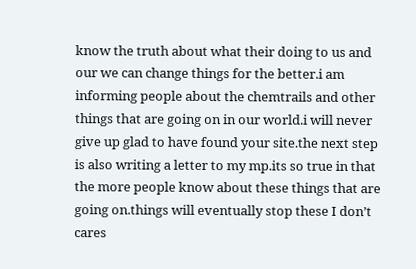know the truth about what their doing to us and our we can change things for the better.i am informing people about the chemtrails and other things that are going on in our world.i will never give up glad to have found your site.the next step is also writing a letter to my mp.its so true in that the more people know about these things that are going on.things will eventually stop these I don’t cares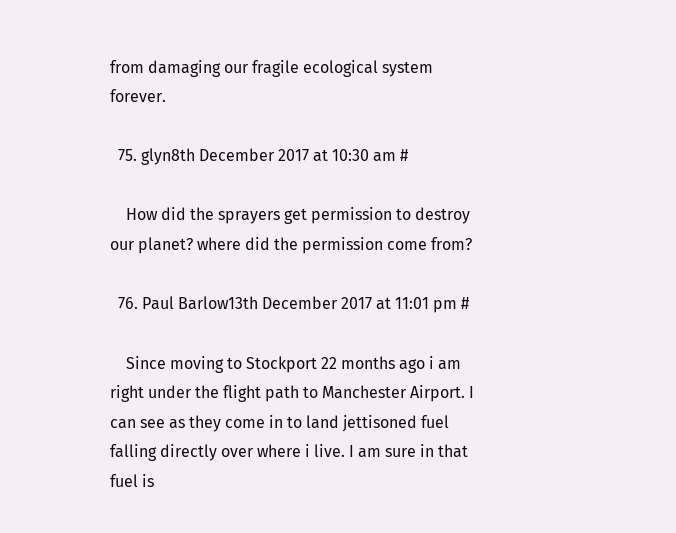from damaging our fragile ecological system forever.

  75. glyn8th December 2017 at 10:30 am #

    How did the sprayers get permission to destroy our planet? where did the permission come from?

  76. Paul Barlow13th December 2017 at 11:01 pm #

    Since moving to Stockport 22 months ago i am right under the flight path to Manchester Airport. I can see as they come in to land jettisoned fuel falling directly over where i live. I am sure in that fuel is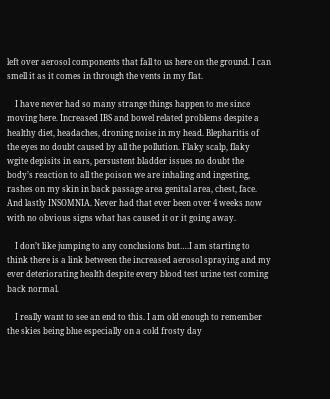left over aerosol components that fall to us here on the ground. I can smell it as it comes in through the vents in my flat.

    I have never had so many strange things happen to me since moving here. Increased IBS and bowel related problems despite a healthy diet, headaches, droning noise in my head. Blepharitis of the eyes no doubt caused by all the pollution. Flaky scalp, flaky wgite depisits in ears, persustent bladder issues no doubt the body’s reaction to all the poison we are inhaling and ingesting, rashes on my skin in back passage area genital area, chest, face. And lastly INSOMNIA. Never had that ever been over 4 weeks now with no obvious signs what has caused it or it going away.

    I don’t like jumping to any conclusions but….I am starting to think there is a link between the increased aerosol spraying and my ever deteriorating health despite every blood test urine test coming back normal.

    I really want to see an end to this. I am old enough to remember the skies being blue especially on a cold frosty day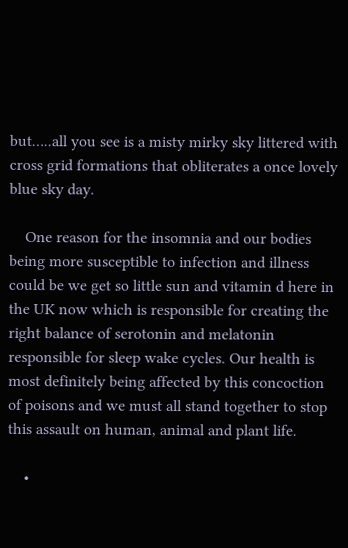but…..all you see is a misty mirky sky littered with cross grid formations that obliterates a once lovely blue sky day.

    One reason for the insomnia and our bodies being more susceptible to infection and illness could be we get so little sun and vitamin d here in the UK now which is responsible for creating the right balance of serotonin and melatonin responsible for sleep wake cycles. Our health is most definitely being affected by this concoction of poisons and we must all stand together to stop this assault on human, animal and plant life.

    •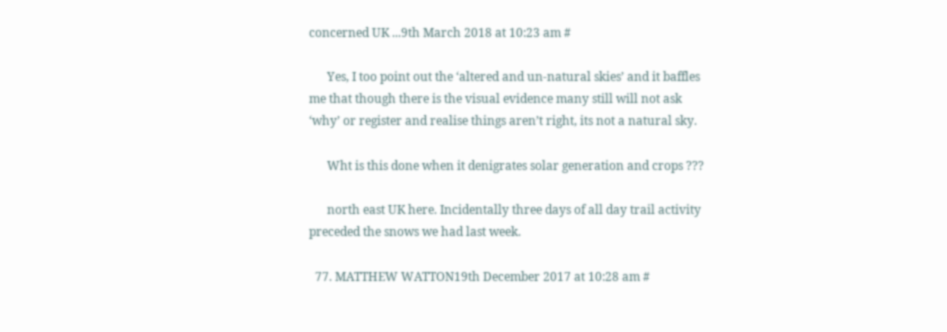concerned UK ...9th March 2018 at 10:23 am #

      Yes, I too point out the ‘altered and un-natural skies’ and it baffles me that though there is the visual evidence many still will not ask ‘why’ or register and realise things aren’t right, its not a natural sky.

      Wht is this done when it denigrates solar generation and crops ???

      north east UK here. Incidentally three days of all day trail activity preceded the snows we had last week.

  77. MATTHEW WATTON19th December 2017 at 10:28 am #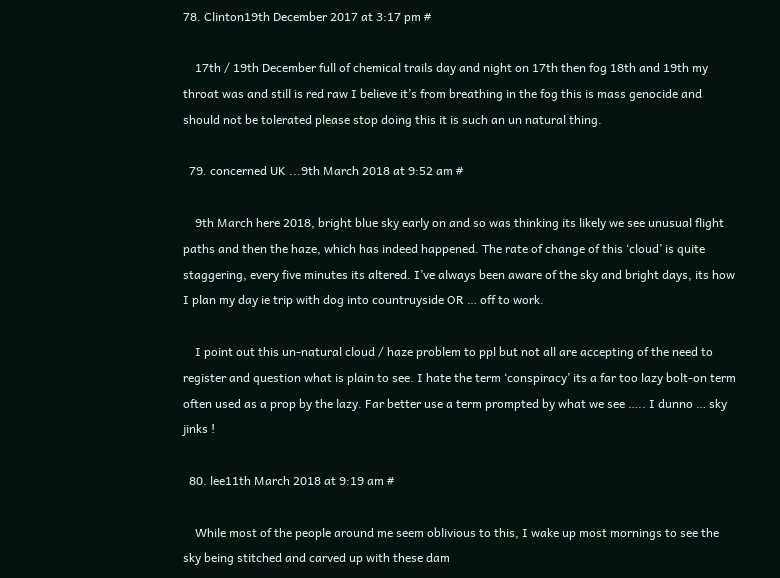78. Clinton19th December 2017 at 3:17 pm #

    17th / 19th December full of chemical trails day and night on 17th then fog 18th and 19th my throat was and still is red raw I believe it’s from breathing in the fog this is mass genocide and should not be tolerated please stop doing this it is such an un natural thing.

  79. concerned UK ...9th March 2018 at 9:52 am #

    9th March here 2018, bright blue sky early on and so was thinking its likely we see unusual flight paths and then the haze, which has indeed happened. The rate of change of this ‘cloud’ is quite staggering, every five minutes its altered. I’ve always been aware of the sky and bright days, its how I plan my day ie trip with dog into countruyside OR … off to work.

    I point out this un-natural cloud / haze problem to ppl but not all are accepting of the need to register and question what is plain to see. I hate the term ‘conspiracy’ its a far too lazy bolt-on term often used as a prop by the lazy. Far better use a term prompted by what we see ….. I dunno … sky jinks !

  80. lee11th March 2018 at 9:19 am #

    While most of the people around me seem oblivious to this, I wake up most mornings to see the sky being stitched and carved up with these dam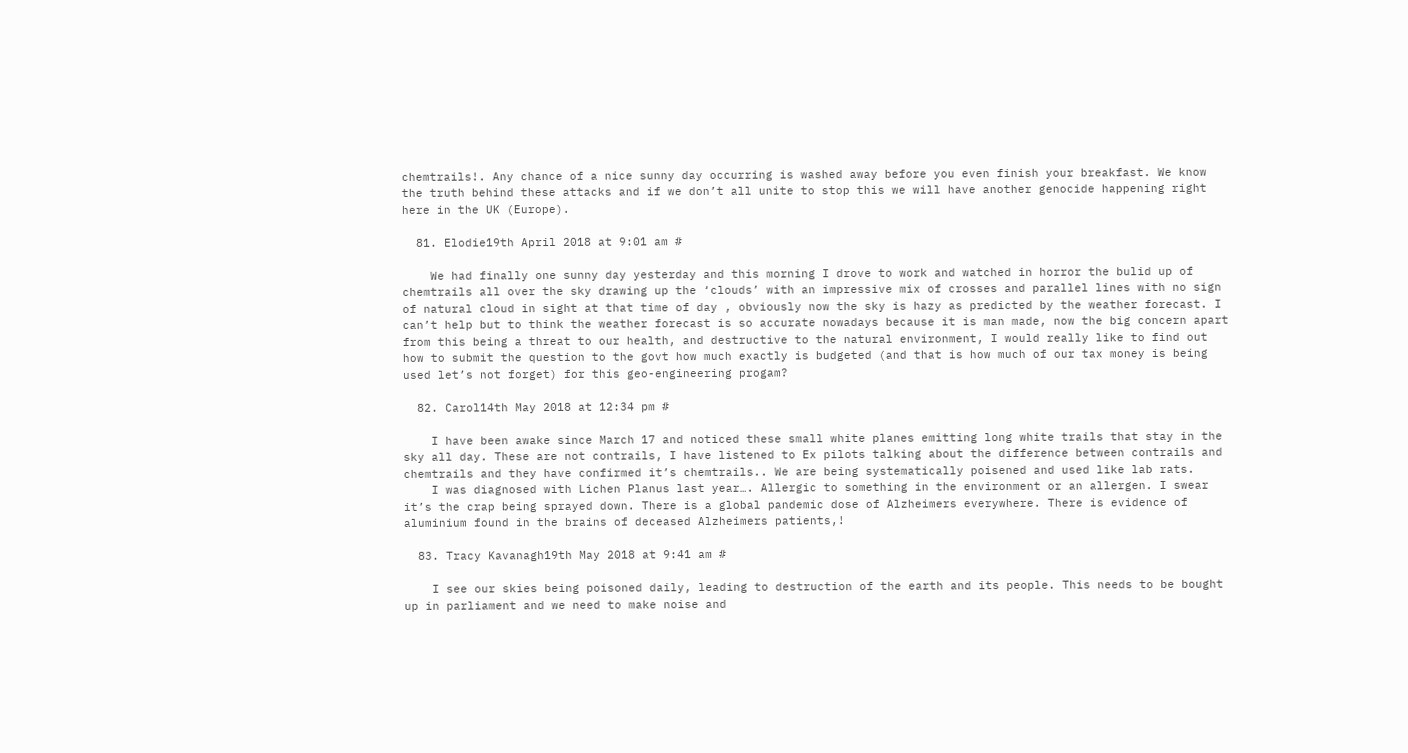chemtrails!. Any chance of a nice sunny day occurring is washed away before you even finish your breakfast. We know the truth behind these attacks and if we don’t all unite to stop this we will have another genocide happening right here in the UK (Europe).

  81. Elodie19th April 2018 at 9:01 am #

    We had finally one sunny day yesterday and this morning I drove to work and watched in horror the bulid up of chemtrails all over the sky drawing up the ‘clouds’ with an impressive mix of crosses and parallel lines with no sign of natural cloud in sight at that time of day , obviously now the sky is hazy as predicted by the weather forecast. I can’t help but to think the weather forecast is so accurate nowadays because it is man made, now the big concern apart from this being a threat to our health, and destructive to the natural environment, I would really like to find out how to submit the question to the govt how much exactly is budgeted (and that is how much of our tax money is being used let’s not forget) for this geo-engineering progam?

  82. Carol14th May 2018 at 12:34 pm #

    I have been awake since March 17 and noticed these small white planes emitting long white trails that stay in the sky all day. These are not contrails, I have listened to Ex pilots talking about the difference between contrails and chemtrails and they have confirmed it’s chemtrails.. We are being systematically poisened and used like lab rats.
    I was diagnosed with Lichen Planus last year…. Allergic to something in the environment or an allergen. I swear it’s the crap being sprayed down. There is a global pandemic dose of Alzheimers everywhere. There is evidence of aluminium found in the brains of deceased Alzheimers patients,!

  83. Tracy Kavanagh19th May 2018 at 9:41 am #

    I see our skies being poisoned daily, leading to destruction of the earth and its people. This needs to be bought up in parliament and we need to make noise and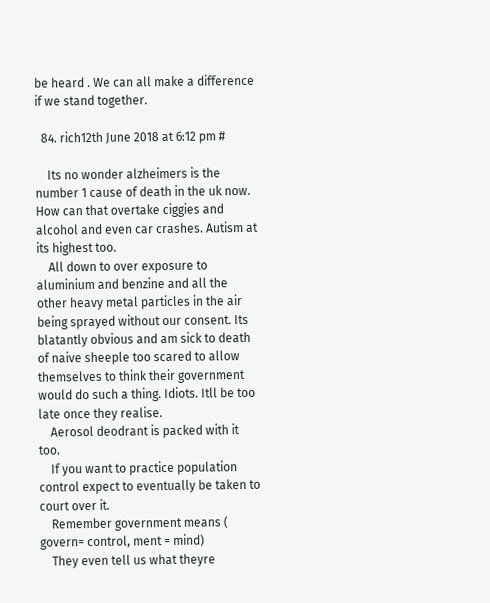be heard . We can all make a difference if we stand together.

  84. rich12th June 2018 at 6:12 pm #

    Its no wonder alzheimers is the number 1 cause of death in the uk now. How can that overtake ciggies and alcohol and even car crashes. Autism at its highest too.
    All down to over exposure to aluminium and benzine and all the other heavy metal particles in the air being sprayed without our consent. Its blatantly obvious and am sick to death of naive sheeple too scared to allow themselves to think their government would do such a thing. Idiots. Itll be too late once they realise.
    Aerosol deodrant is packed with it too.
    If you want to practice population control expect to eventually be taken to court over it.
    Remember government means ( govern= control, ment = mind)
    They even tell us what theyre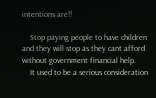intentions are!!

    Stop paying people to have children and they will stop as they cant afford without government financial help.
    It used to be a serious consideration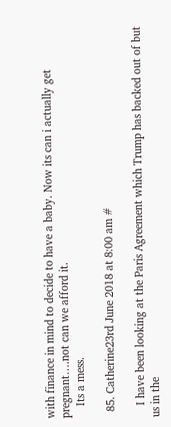with finance in mind to decide to have a baby. Now its can i actually get pregnant….not can we afford it.
    Its a mess.

  85. Catherine23rd June 2018 at 8:00 am #

    I have been looking at the Paris Agreement which Trump has backed out of but us in the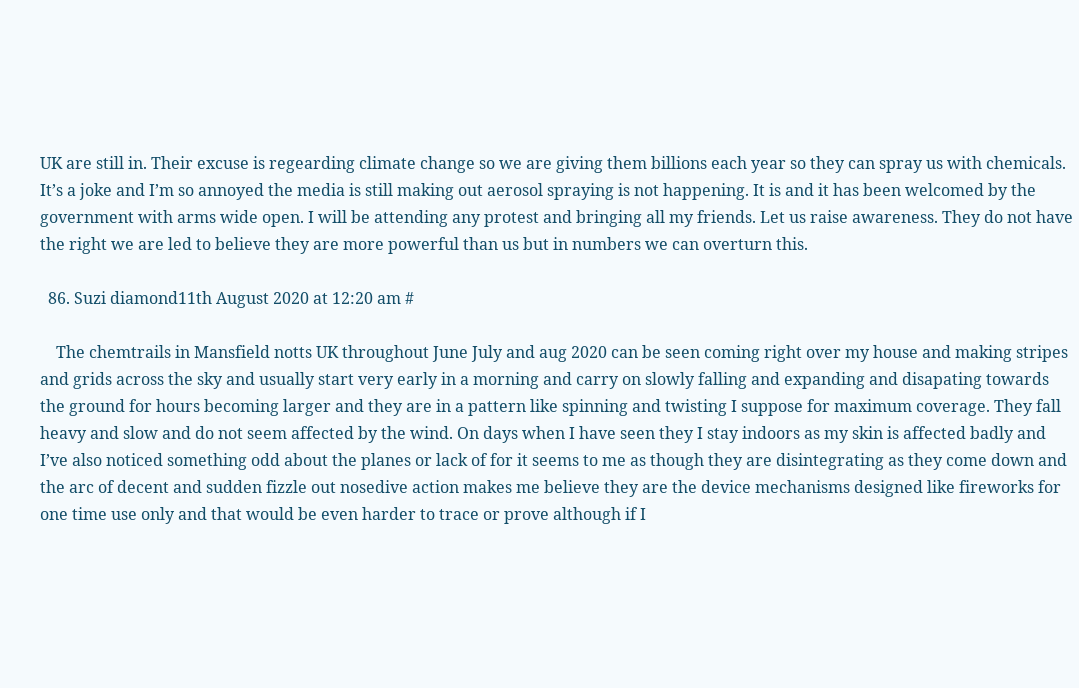UK are still in. Their excuse is regearding climate change so we are giving them billions each year so they can spray us with chemicals. It’s a joke and I’m so annoyed the media is still making out aerosol spraying is not happening. It is and it has been welcomed by the government with arms wide open. I will be attending any protest and bringing all my friends. Let us raise awareness. They do not have the right we are led to believe they are more powerful than us but in numbers we can overturn this.

  86. Suzi diamond11th August 2020 at 12:20 am #

    The chemtrails in Mansfield notts UK throughout June July and aug 2020 can be seen coming right over my house and making stripes and grids across the sky and usually start very early in a morning and carry on slowly falling and expanding and disapating towards the ground for hours becoming larger and they are in a pattern like spinning and twisting I suppose for maximum coverage. They fall heavy and slow and do not seem affected by the wind. On days when I have seen they I stay indoors as my skin is affected badly and I’ve also noticed something odd about the planes or lack of for it seems to me as though they are disintegrating as they come down and the arc of decent and sudden fizzle out nosedive action makes me believe they are the device mechanisms designed like fireworks for one time use only and that would be even harder to trace or prove although if I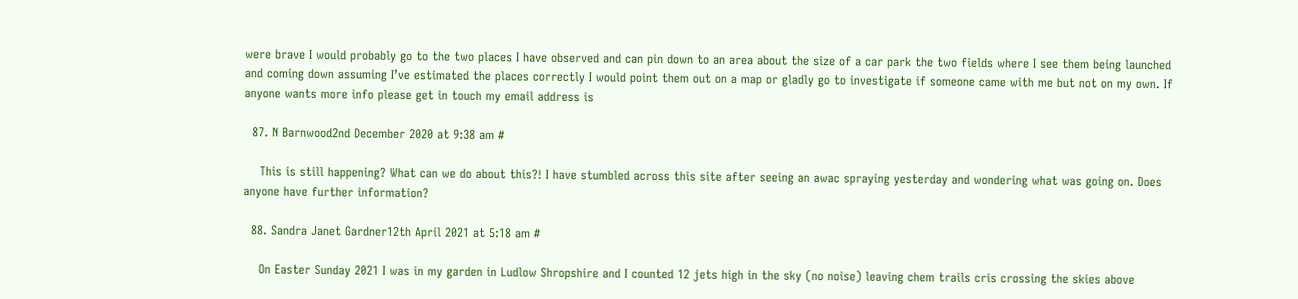were brave I would probably go to the two places I have observed and can pin down to an area about the size of a car park the two fields where I see them being launched and coming down assuming I’ve estimated the places correctly I would point them out on a map or gladly go to investigate if someone came with me but not on my own. If anyone wants more info please get in touch my email address is

  87. N Barnwood2nd December 2020 at 9:38 am #

    This is still happening? What can we do about this?! I have stumbled across this site after seeing an awac spraying yesterday and wondering what was going on. Does anyone have further information?

  88. Sandra Janet Gardner12th April 2021 at 5:18 am #

    On Easter Sunday 2021 I was in my garden in Ludlow Shropshire and I counted 12 jets high in the sky (no noise) leaving chem trails cris crossing the skies above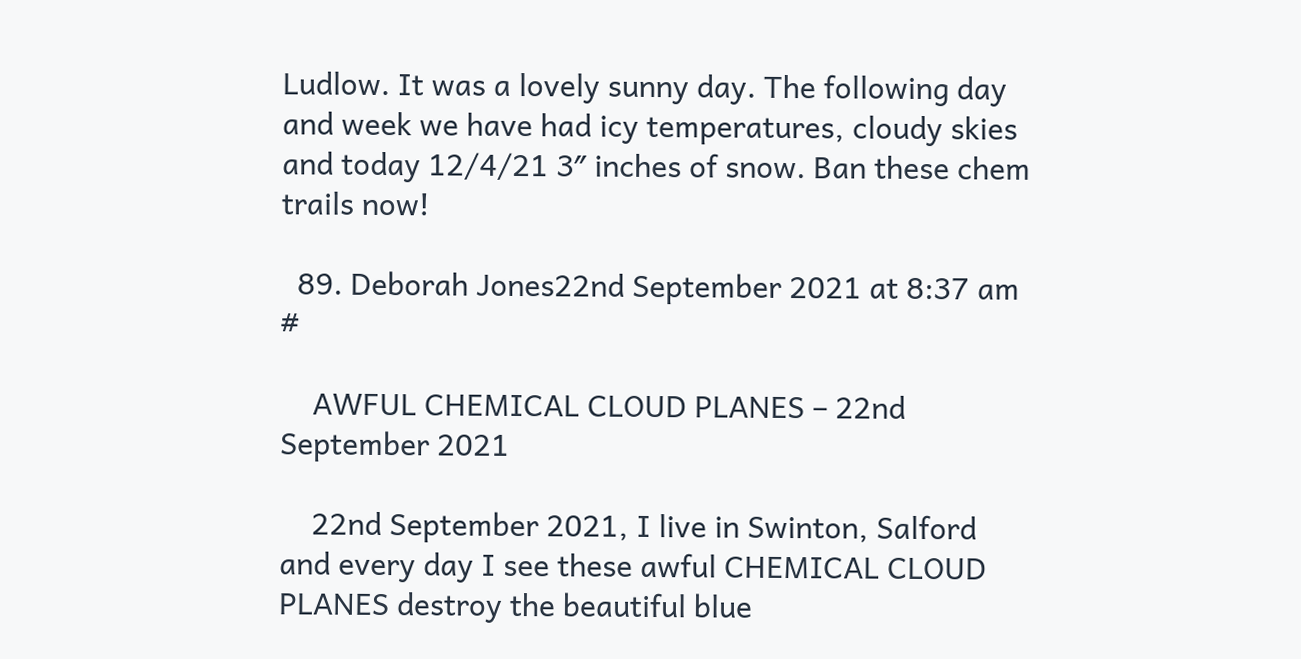Ludlow. It was a lovely sunny day. The following day and week we have had icy temperatures, cloudy skies and today 12/4/21 3″ inches of snow. Ban these chem trails now!

  89. Deborah Jones22nd September 2021 at 8:37 am #

    AWFUL CHEMICAL CLOUD PLANES – 22nd September 2021

    22nd September 2021, I live in Swinton, Salford and every day I see these awful CHEMICAL CLOUD PLANES destroy the beautiful blue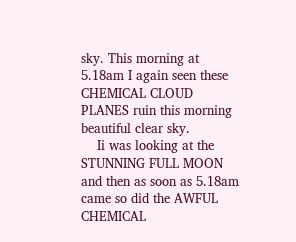sky. This morning at 5.18am I again seen these CHEMICAL CLOUD PLANES ruin this morning beautiful clear sky.
    Ii was looking at the STUNNING FULL MOON and then as soon as 5.18am came so did the AWFUL CHEMICAL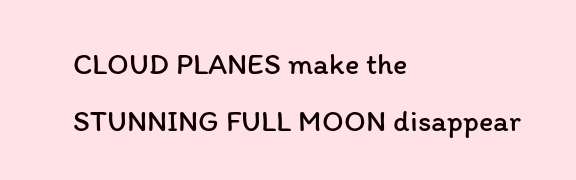CLOUD PLANES make the STUNNING FULL MOON disappear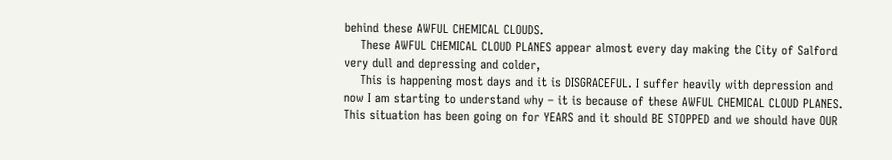behind these AWFUL CHEMICAL CLOUDS.
    These AWFUL CHEMICAL CLOUD PLANES appear almost every day making the City of Salford very dull and depressing and colder,
    This is happening most days and it is DISGRACEFUL. I suffer heavily with depression and now I am starting to understand why – it is because of these AWFUL CHEMICAL CLOUD PLANES. This situation has been going on for YEARS and it should BE STOPPED and we should have OUR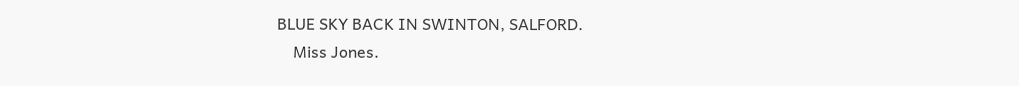BLUE SKY BACK IN SWINTON, SALFORD.
    Miss Jones.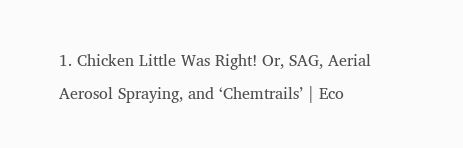1. Chicken Little Was Right! Or, SAG, Aerial Aerosol Spraying, and ‘Chemtrails’ | Eco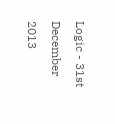Logic - 31st December 2013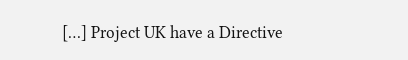[…] Project UK have a Directive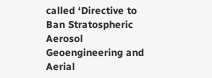called ‘Directive to Ban Stratospheric Aerosol Geoengineering and Aerial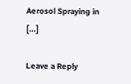Aerosol Spraying in […]

Leave a Reply